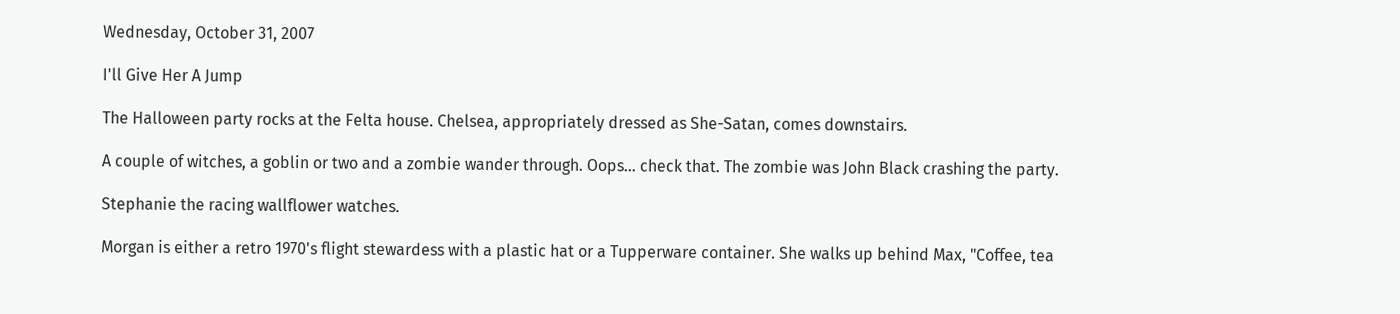Wednesday, October 31, 2007

I'll Give Her A Jump

The Halloween party rocks at the Felta house. Chelsea, appropriately dressed as She-Satan, comes downstairs.

A couple of witches, a goblin or two and a zombie wander through. Oops... check that. The zombie was John Black crashing the party.

Stephanie the racing wallflower watches.

Morgan is either a retro 1970's flight stewardess with a plastic hat or a Tupperware container. She walks up behind Max, "Coffee, tea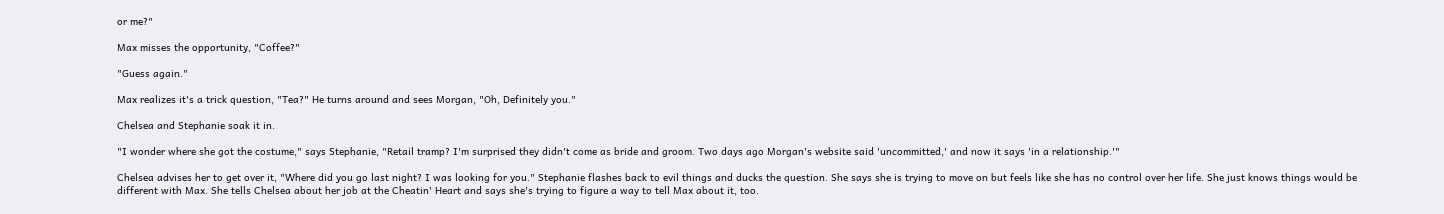or me?"

Max misses the opportunity, "Coffee?"

"Guess again."

Max realizes it's a trick question, "Tea?" He turns around and sees Morgan, "Oh, Definitely you."

Chelsea and Stephanie soak it in.

"I wonder where she got the costume," says Stephanie, "Retail tramp? I'm surprised they didn't come as bride and groom. Two days ago Morgan's website said 'uncommitted,' and now it says 'in a relationship.'"

Chelsea advises her to get over it, "Where did you go last night? I was looking for you." Stephanie flashes back to evil things and ducks the question. She says she is trying to move on but feels like she has no control over her life. She just knows things would be different with Max. She tells Chelsea about her job at the Cheatin' Heart and says she's trying to figure a way to tell Max about it, too.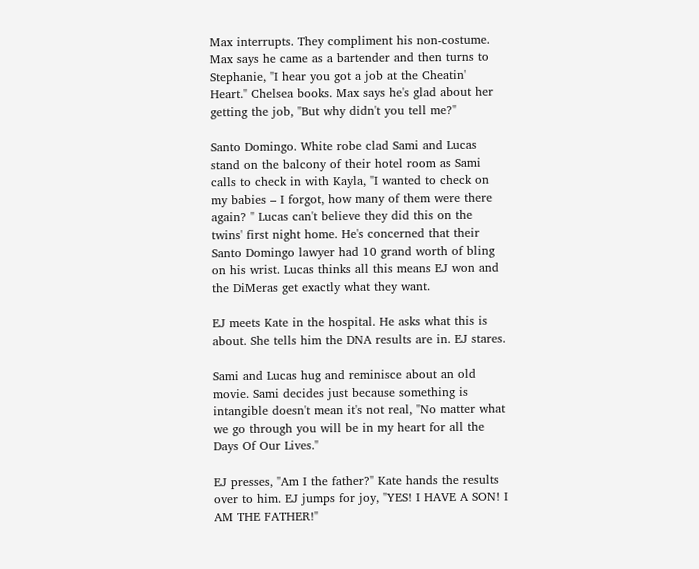Max interrupts. They compliment his non-costume. Max says he came as a bartender and then turns to Stephanie, "I hear you got a job at the Cheatin' Heart." Chelsea books. Max says he's glad about her getting the job, "But why didn't you tell me?"

Santo Domingo. White robe clad Sami and Lucas stand on the balcony of their hotel room as Sami calls to check in with Kayla, "I wanted to check on my babies – I forgot, how many of them were there again? " Lucas can't believe they did this on the twins' first night home. He's concerned that their Santo Domingo lawyer had 10 grand worth of bling on his wrist. Lucas thinks all this means EJ won and the DiMeras get exactly what they want.

EJ meets Kate in the hospital. He asks what this is about. She tells him the DNA results are in. EJ stares.

Sami and Lucas hug and reminisce about an old movie. Sami decides just because something is intangible doesn't mean it's not real, "No matter what we go through you will be in my heart for all the Days Of Our Lives."

EJ presses, "Am I the father?" Kate hands the results over to him. EJ jumps for joy, "YES! I HAVE A SON! I AM THE FATHER!"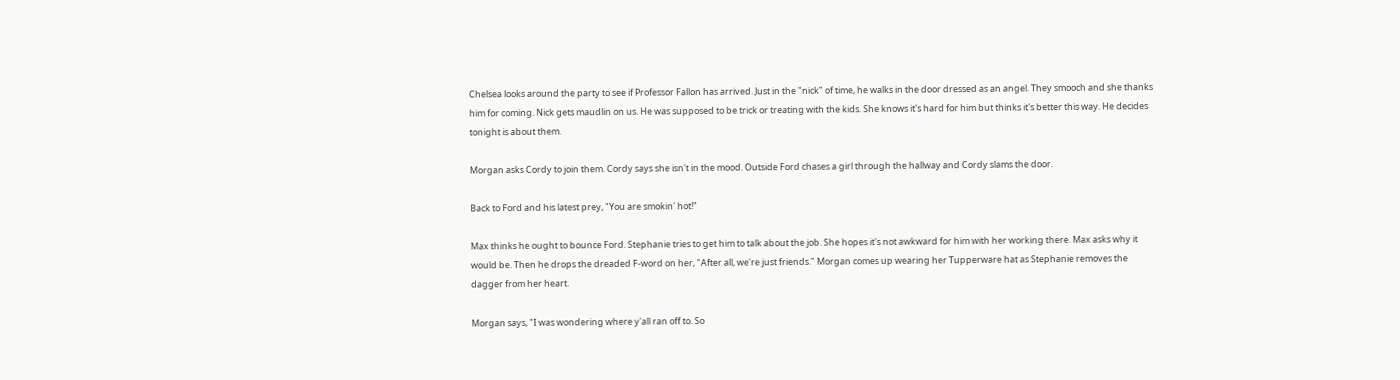Chelsea looks around the party to see if Professor Fallon has arrived. Just in the "nick" of time, he walks in the door dressed as an angel. They smooch and she thanks him for coming. Nick gets maudlin on us. He was supposed to be trick or treating with the kids. She knows it's hard for him but thinks it's better this way. He decides tonight is about them.

Morgan asks Cordy to join them. Cordy says she isn't in the mood. Outside Ford chases a girl through the hallway and Cordy slams the door.

Back to Ford and his latest prey, "You are smokin' hot!"

Max thinks he ought to bounce Ford. Stephanie tries to get him to talk about the job. She hopes it's not awkward for him with her working there. Max asks why it would be. Then he drops the dreaded F-word on her, "After all, we're just friends." Morgan comes up wearing her Tupperware hat as Stephanie removes the dagger from her heart.

Morgan says, "I was wondering where y'all ran off to. So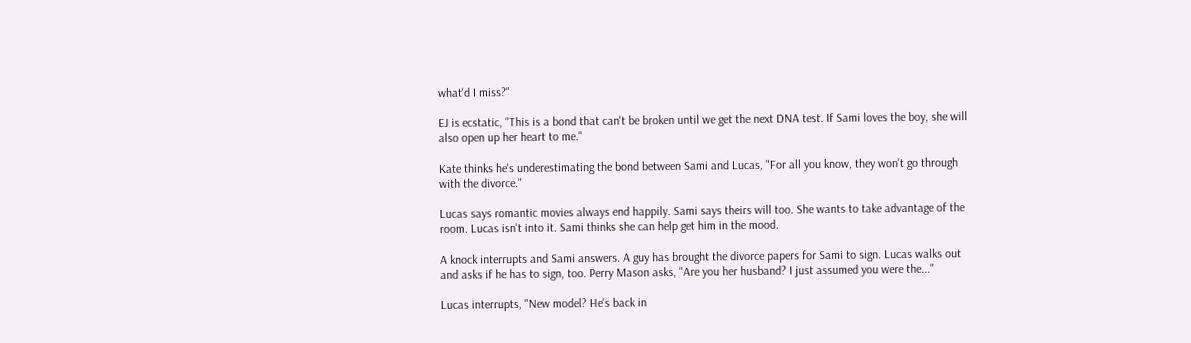what'd I miss?"

EJ is ecstatic, "This is a bond that can't be broken until we get the next DNA test. If Sami loves the boy, she will also open up her heart to me."

Kate thinks he's underestimating the bond between Sami and Lucas, "For all you know, they won't go through with the divorce."

Lucas says romantic movies always end happily. Sami says theirs will too. She wants to take advantage of the room. Lucas isn't into it. Sami thinks she can help get him in the mood.

A knock interrupts and Sami answers. A guy has brought the divorce papers for Sami to sign. Lucas walks out and asks if he has to sign, too. Perry Mason asks, "Are you her husband? I just assumed you were the..."

Lucas interrupts, "New model? He's back in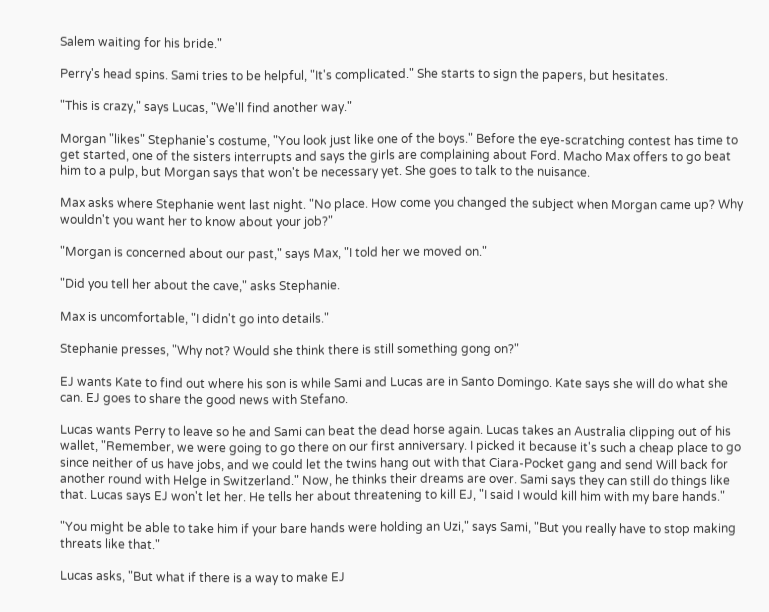Salem waiting for his bride."

Perry's head spins. Sami tries to be helpful, "It's complicated." She starts to sign the papers, but hesitates.

"This is crazy," says Lucas, "We'll find another way."

Morgan "likes" Stephanie's costume, "You look just like one of the boys." Before the eye-scratching contest has time to get started, one of the sisters interrupts and says the girls are complaining about Ford. Macho Max offers to go beat him to a pulp, but Morgan says that won't be necessary yet. She goes to talk to the nuisance.

Max asks where Stephanie went last night. "No place. How come you changed the subject when Morgan came up? Why wouldn't you want her to know about your job?"

"Morgan is concerned about our past," says Max, "I told her we moved on."

"Did you tell her about the cave," asks Stephanie.

Max is uncomfortable, "I didn't go into details."

Stephanie presses, "Why not? Would she think there is still something gong on?"

EJ wants Kate to find out where his son is while Sami and Lucas are in Santo Domingo. Kate says she will do what she can. EJ goes to share the good news with Stefano.

Lucas wants Perry to leave so he and Sami can beat the dead horse again. Lucas takes an Australia clipping out of his wallet, "Remember, we were going to go there on our first anniversary. I picked it because it's such a cheap place to go since neither of us have jobs, and we could let the twins hang out with that Ciara-Pocket gang and send Will back for another round with Helge in Switzerland." Now, he thinks their dreams are over. Sami says they can still do things like that. Lucas says EJ won't let her. He tells her about threatening to kill EJ, "I said I would kill him with my bare hands."

"You might be able to take him if your bare hands were holding an Uzi," says Sami, "But you really have to stop making threats like that."

Lucas asks, "But what if there is a way to make EJ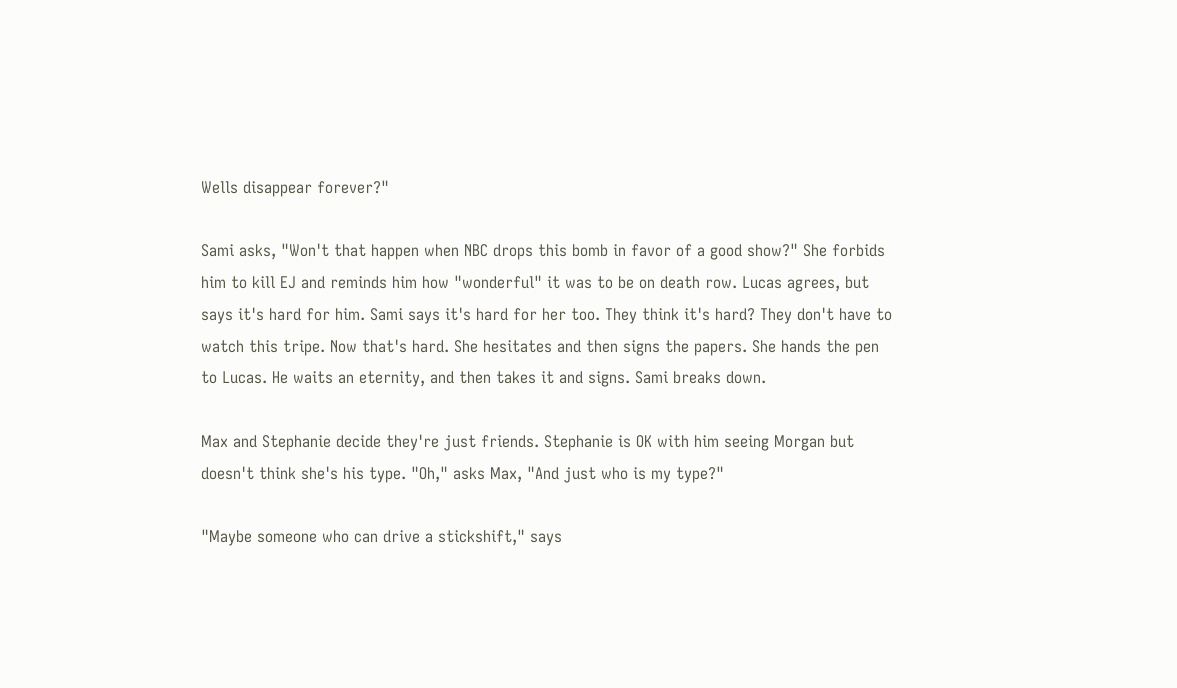Wells disappear forever?"

Sami asks, "Won't that happen when NBC drops this bomb in favor of a good show?" She forbids him to kill EJ and reminds him how "wonderful" it was to be on death row. Lucas agrees, but says it's hard for him. Sami says it's hard for her too. They think it's hard? They don't have to watch this tripe. Now that's hard. She hesitates and then signs the papers. She hands the pen to Lucas. He waits an eternity, and then takes it and signs. Sami breaks down.

Max and Stephanie decide they're just friends. Stephanie is OK with him seeing Morgan but doesn't think she's his type. "Oh," asks Max, "And just who is my type?"

"Maybe someone who can drive a stickshift," says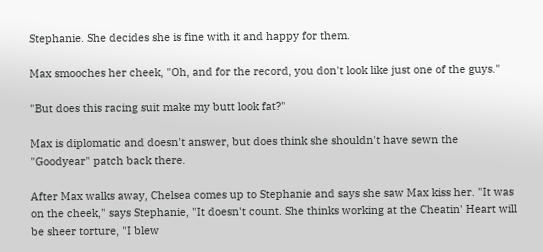Stephanie. She decides she is fine with it and happy for them.

Max smooches her cheek, "Oh, and for the record, you don't look like just one of the guys."

"But does this racing suit make my butt look fat?"

Max is diplomatic and doesn't answer, but does think she shouldn't have sewn the "Goodyear" patch back there.

After Max walks away, Chelsea comes up to Stephanie and says she saw Max kiss her. "It was on the cheek," says Stephanie, "It doesn't count. She thinks working at the Cheatin' Heart will be sheer torture, "I blew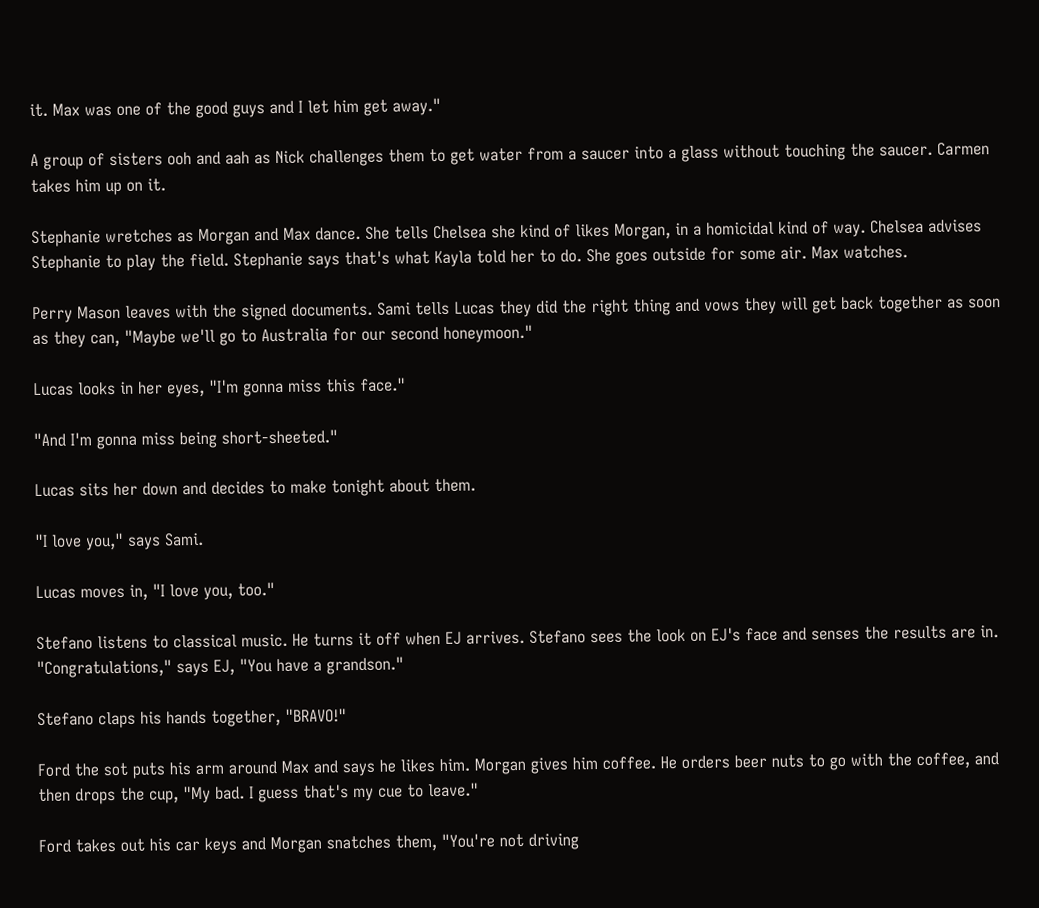it. Max was one of the good guys and I let him get away."

A group of sisters ooh and aah as Nick challenges them to get water from a saucer into a glass without touching the saucer. Carmen takes him up on it.

Stephanie wretches as Morgan and Max dance. She tells Chelsea she kind of likes Morgan, in a homicidal kind of way. Chelsea advises Stephanie to play the field. Stephanie says that's what Kayla told her to do. She goes outside for some air. Max watches.

Perry Mason leaves with the signed documents. Sami tells Lucas they did the right thing and vows they will get back together as soon as they can, "Maybe we'll go to Australia for our second honeymoon."

Lucas looks in her eyes, "I'm gonna miss this face."

"And I'm gonna miss being short-sheeted."

Lucas sits her down and decides to make tonight about them.

"I love you," says Sami.

Lucas moves in, "I love you, too."

Stefano listens to classical music. He turns it off when EJ arrives. Stefano sees the look on EJ's face and senses the results are in. "Congratulations," says EJ, "You have a grandson."

Stefano claps his hands together, "BRAVO!"

Ford the sot puts his arm around Max and says he likes him. Morgan gives him coffee. He orders beer nuts to go with the coffee, and then drops the cup, "My bad. I guess that's my cue to leave."

Ford takes out his car keys and Morgan snatches them, "You're not driving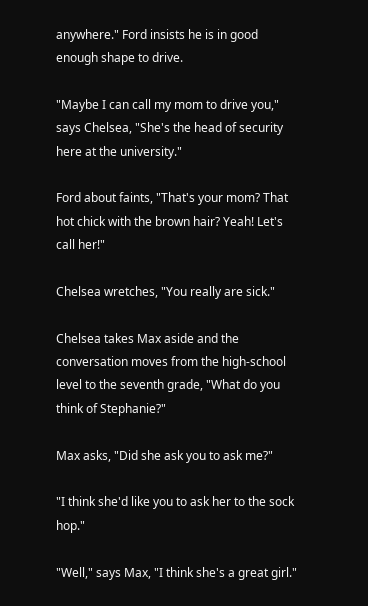anywhere." Ford insists he is in good enough shape to drive.

"Maybe I can call my mom to drive you," says Chelsea, "She's the head of security here at the university."

Ford about faints, "That's your mom? That hot chick with the brown hair? Yeah! Let's call her!"

Chelsea wretches, "You really are sick."

Chelsea takes Max aside and the conversation moves from the high-school level to the seventh grade, "What do you think of Stephanie?"

Max asks, "Did she ask you to ask me?"

"I think she'd like you to ask her to the sock hop."

"Well," says Max, "I think she's a great girl."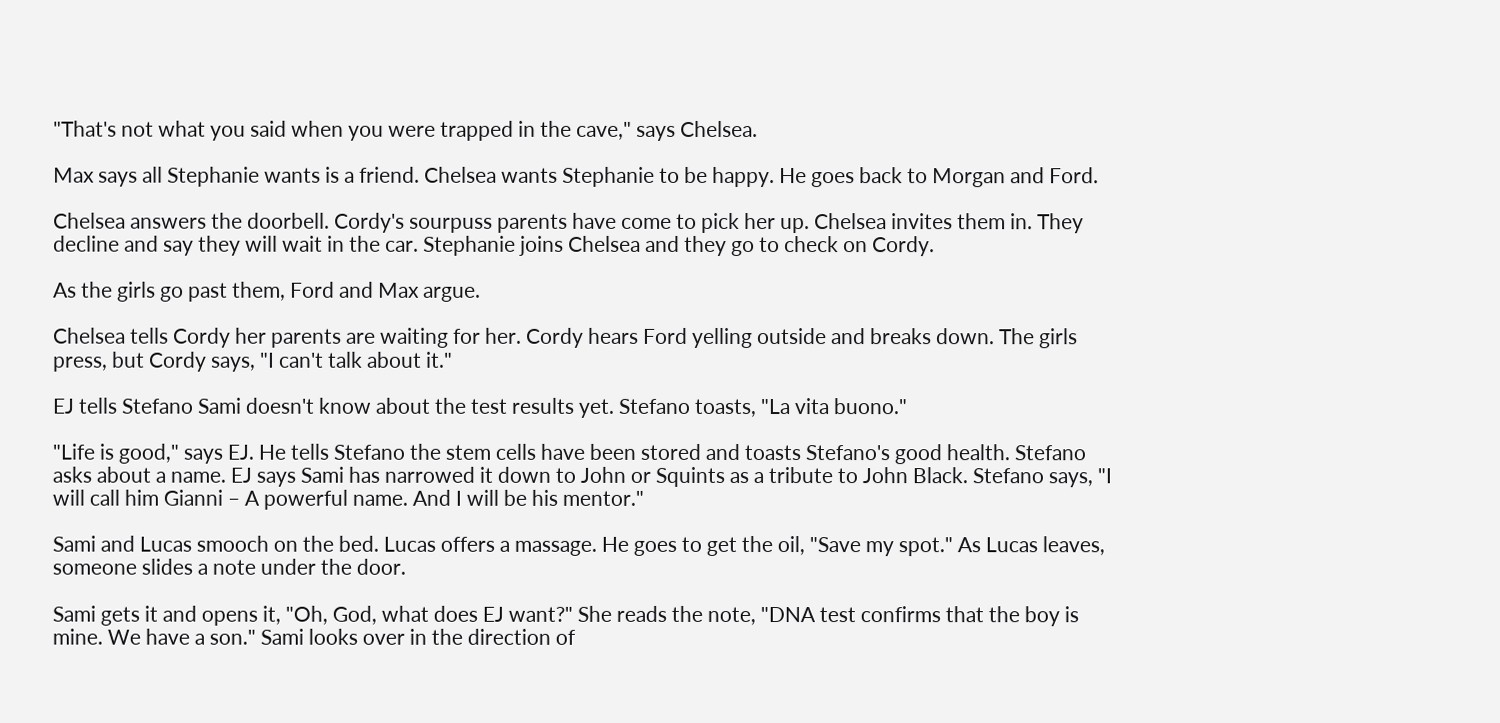"That's not what you said when you were trapped in the cave," says Chelsea.

Max says all Stephanie wants is a friend. Chelsea wants Stephanie to be happy. He goes back to Morgan and Ford.

Chelsea answers the doorbell. Cordy's sourpuss parents have come to pick her up. Chelsea invites them in. They decline and say they will wait in the car. Stephanie joins Chelsea and they go to check on Cordy.

As the girls go past them, Ford and Max argue.

Chelsea tells Cordy her parents are waiting for her. Cordy hears Ford yelling outside and breaks down. The girls press, but Cordy says, "I can't talk about it."

EJ tells Stefano Sami doesn't know about the test results yet. Stefano toasts, "La vita buono."

"Life is good," says EJ. He tells Stefano the stem cells have been stored and toasts Stefano's good health. Stefano asks about a name. EJ says Sami has narrowed it down to John or Squints as a tribute to John Black. Stefano says, "I will call him Gianni – A powerful name. And I will be his mentor."

Sami and Lucas smooch on the bed. Lucas offers a massage. He goes to get the oil, "Save my spot." As Lucas leaves, someone slides a note under the door.

Sami gets it and opens it, "Oh, God, what does EJ want?" She reads the note, "DNA test confirms that the boy is mine. We have a son." Sami looks over in the direction of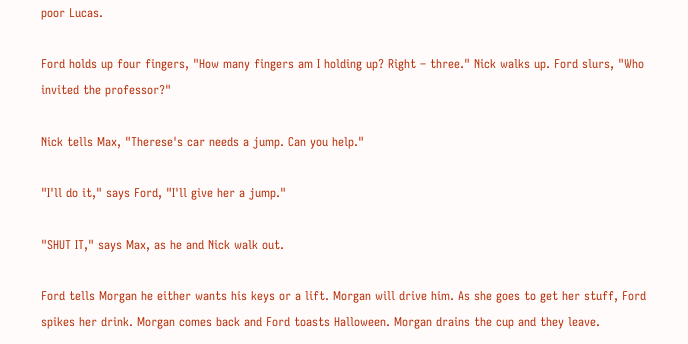poor Lucas.

Ford holds up four fingers, "How many fingers am I holding up? Right – three." Nick walks up. Ford slurs, "Who invited the professor?"

Nick tells Max, "Therese's car needs a jump. Can you help."

"I'll do it," says Ford, "I'll give her a jump."

"SHUT IT," says Max, as he and Nick walk out.

Ford tells Morgan he either wants his keys or a lift. Morgan will drive him. As she goes to get her stuff, Ford spikes her drink. Morgan comes back and Ford toasts Halloween. Morgan drains the cup and they leave.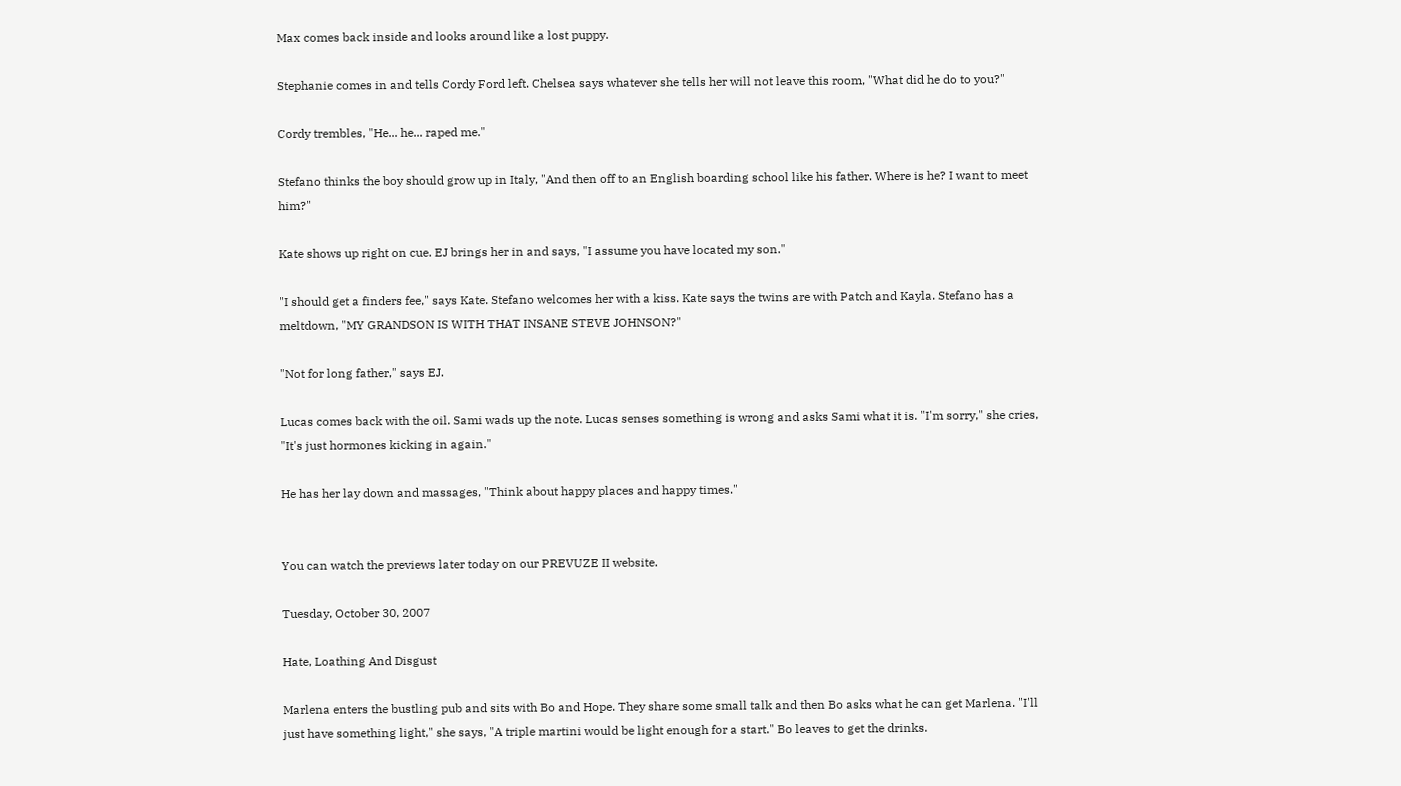Max comes back inside and looks around like a lost puppy.

Stephanie comes in and tells Cordy Ford left. Chelsea says whatever she tells her will not leave this room, "What did he do to you?"

Cordy trembles, "He... he... raped me."

Stefano thinks the boy should grow up in Italy, "And then off to an English boarding school like his father. Where is he? I want to meet him?"

Kate shows up right on cue. EJ brings her in and says, "I assume you have located my son."

"I should get a finders fee," says Kate. Stefano welcomes her with a kiss. Kate says the twins are with Patch and Kayla. Stefano has a meltdown, "MY GRANDSON IS WITH THAT INSANE STEVE JOHNSON?"

"Not for long father," says EJ.

Lucas comes back with the oil. Sami wads up the note. Lucas senses something is wrong and asks Sami what it is. "I'm sorry," she cries, "It's just hormones kicking in again."

He has her lay down and massages, "Think about happy places and happy times."


You can watch the previews later today on our PREVUZE II website.

Tuesday, October 30, 2007

Hate, Loathing And Disgust

Marlena enters the bustling pub and sits with Bo and Hope. They share some small talk and then Bo asks what he can get Marlena. "I'll just have something light," she says, "A triple martini would be light enough for a start." Bo leaves to get the drinks.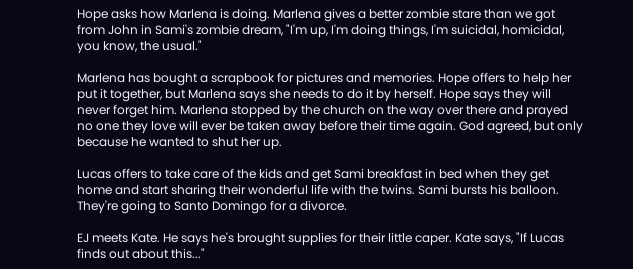Hope asks how Marlena is doing. Marlena gives a better zombie stare than we got from John in Sami's zombie dream, "I'm up, I'm doing things, I'm suicidal, homicidal, you know, the usual."

Marlena has bought a scrapbook for pictures and memories. Hope offers to help her put it together, but Marlena says she needs to do it by herself. Hope says they will never forget him. Marlena stopped by the church on the way over there and prayed no one they love will ever be taken away before their time again. God agreed, but only because he wanted to shut her up.

Lucas offers to take care of the kids and get Sami breakfast in bed when they get home and start sharing their wonderful life with the twins. Sami bursts his balloon. They're going to Santo Domingo for a divorce.

EJ meets Kate. He says he's brought supplies for their little caper. Kate says, "If Lucas finds out about this..."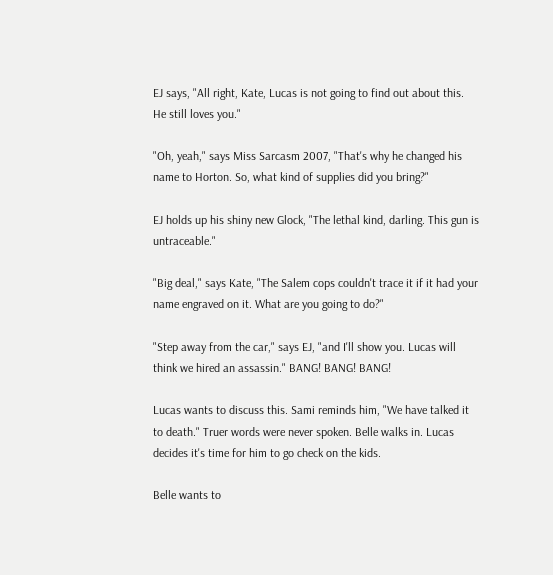EJ says, "All right, Kate, Lucas is not going to find out about this. He still loves you."

"Oh, yeah," says Miss Sarcasm 2007, "That's why he changed his name to Horton. So, what kind of supplies did you bring?"

EJ holds up his shiny new Glock, "The lethal kind, darling. This gun is untraceable."

"Big deal," says Kate, "The Salem cops couldn't trace it if it had your name engraved on it. What are you going to do?"

"Step away from the car," says EJ, "and I'll show you. Lucas will think we hired an assassin." BANG! BANG! BANG!

Lucas wants to discuss this. Sami reminds him, "We have talked it to death." Truer words were never spoken. Belle walks in. Lucas decides it's time for him to go check on the kids.

Belle wants to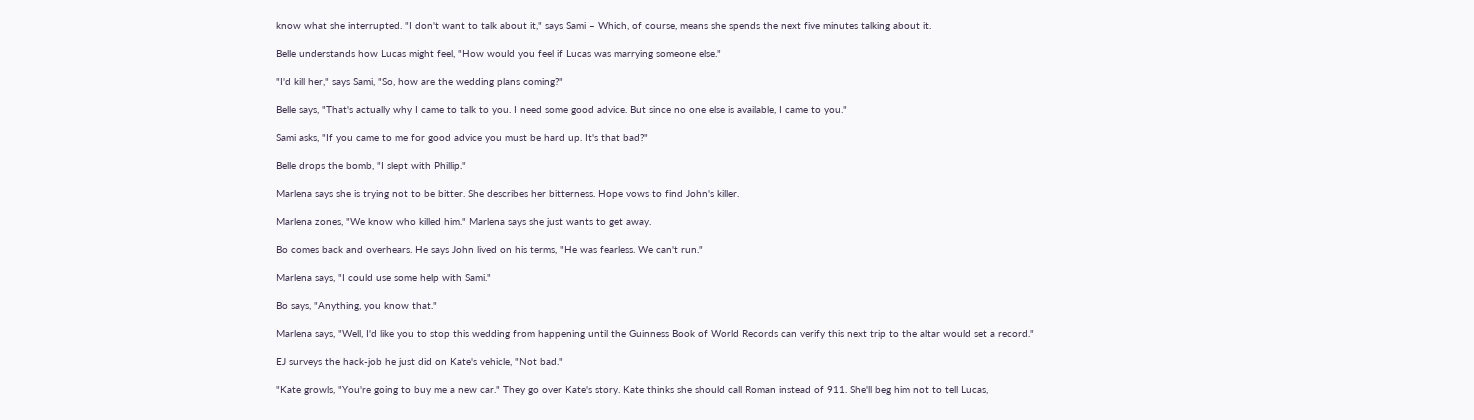know what she interrupted. "I don't want to talk about it," says Sami – Which, of course, means she spends the next five minutes talking about it.

Belle understands how Lucas might feel, "How would you feel if Lucas was marrying someone else."

"I'd kill her," says Sami, "So, how are the wedding plans coming?"

Belle says, "That's actually why I came to talk to you. I need some good advice. But since no one else is available, I came to you."

Sami asks, "If you came to me for good advice you must be hard up. It's that bad?"

Belle drops the bomb, "I slept with Phillip."

Marlena says she is trying not to be bitter. She describes her bitterness. Hope vows to find John's killer.

Marlena zones, "We know who killed him." Marlena says she just wants to get away.

Bo comes back and overhears. He says John lived on his terms, "He was fearless. We can't run."

Marlena says, "I could use some help with Sami."

Bo says, "Anything, you know that."

Marlena says, "Well, I'd like you to stop this wedding from happening until the Guinness Book of World Records can verify this next trip to the altar would set a record."

EJ surveys the hack-job he just did on Kate's vehicle, "Not bad."

"Kate growls, "You're going to buy me a new car." They go over Kate's story. Kate thinks she should call Roman instead of 911. She'll beg him not to tell Lucas,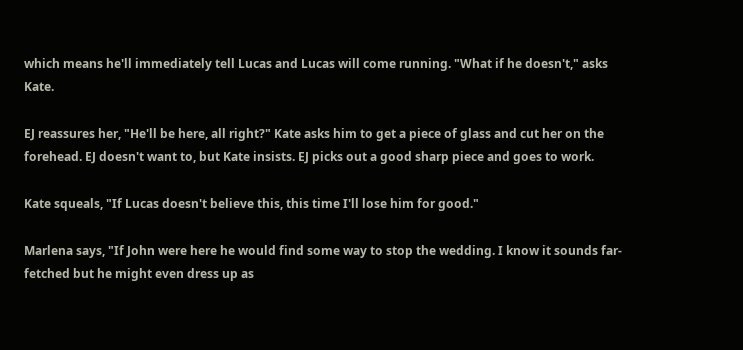which means he'll immediately tell Lucas and Lucas will come running. "What if he doesn't," asks Kate.

EJ reassures her, "He'll be here, all right?" Kate asks him to get a piece of glass and cut her on the forehead. EJ doesn't want to, but Kate insists. EJ picks out a good sharp piece and goes to work.

Kate squeals, "If Lucas doesn't believe this, this time I'll lose him for good."

Marlena says, "If John were here he would find some way to stop the wedding. I know it sounds far-fetched but he might even dress up as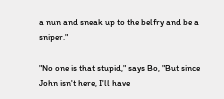a nun and sneak up to the belfry and be a sniper."

"No one is that stupid," says Bo, "But since John isn't here, I'll have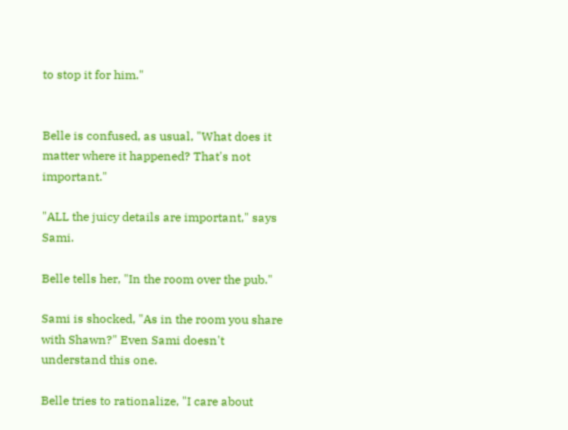to stop it for him."


Belle is confused, as usual, "What does it matter where it happened? That's not important."

"ALL the juicy details are important," says Sami.

Belle tells her, "In the room over the pub."

Sami is shocked, "As in the room you share with Shawn?" Even Sami doesn't understand this one.

Belle tries to rationalize, "I care about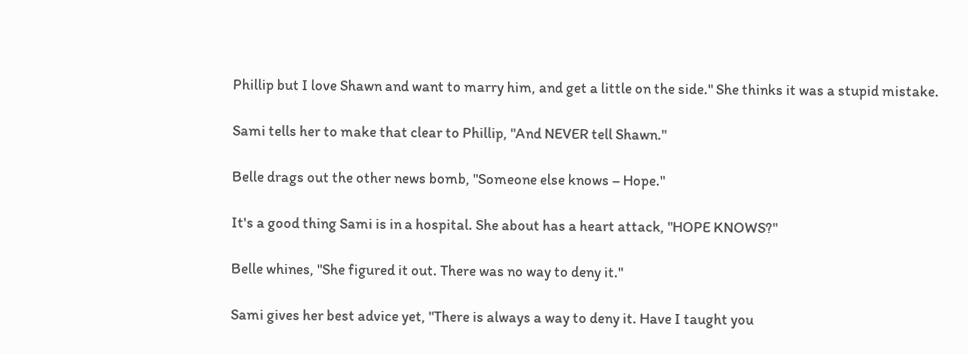Phillip but I love Shawn and want to marry him, and get a little on the side." She thinks it was a stupid mistake.

Sami tells her to make that clear to Phillip, "And NEVER tell Shawn."

Belle drags out the other news bomb, "Someone else knows – Hope."

It's a good thing Sami is in a hospital. She about has a heart attack, "HOPE KNOWS?"

Belle whines, "She figured it out. There was no way to deny it."

Sami gives her best advice yet, "There is always a way to deny it. Have I taught you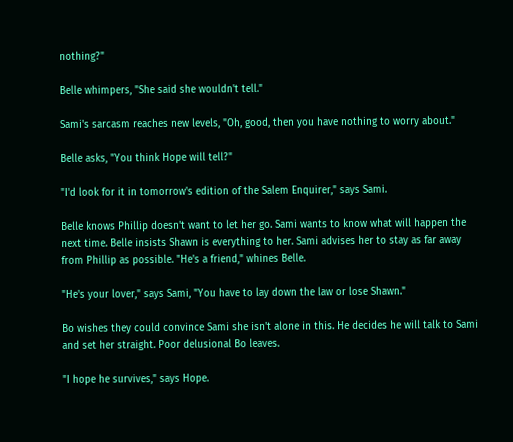nothing?"

Belle whimpers, "She said she wouldn't tell."

Sami's sarcasm reaches new levels, "Oh, good, then you have nothing to worry about."

Belle asks, "You think Hope will tell?"

"I'd look for it in tomorrow's edition of the Salem Enquirer," says Sami.

Belle knows Phillip doesn't want to let her go. Sami wants to know what will happen the next time. Belle insists Shawn is everything to her. Sami advises her to stay as far away from Phillip as possible. "He's a friend," whines Belle.

"He's your lover," says Sami, "You have to lay down the law or lose Shawn."

Bo wishes they could convince Sami she isn't alone in this. He decides he will talk to Sami and set her straight. Poor delusional Bo leaves.

"I hope he survives," says Hope.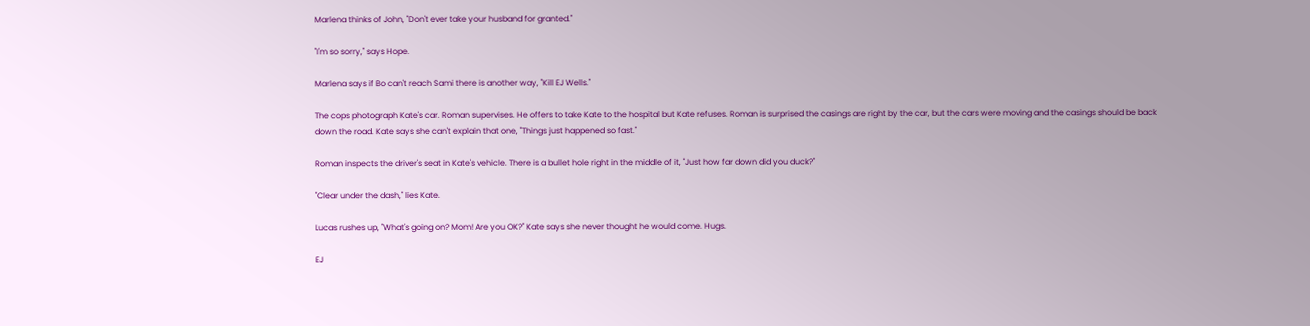Marlena thinks of John, "Don't ever take your husband for granted."

"I'm so sorry," says Hope.

Marlena says if Bo can't reach Sami there is another way, "Kill EJ Wells."

The cops photograph Kate's car. Roman supervises. He offers to take Kate to the hospital but Kate refuses. Roman is surprised the casings are right by the car, but the cars were moving and the casings should be back down the road. Kate says she can't explain that one, "Things just happened so fast."

Roman inspects the driver's seat in Kate's vehicle. There is a bullet hole right in the middle of it, "Just how far down did you duck?"

"Clear under the dash," lies Kate.

Lucas rushes up, "What's going on? Mom! Are you OK?" Kate says she never thought he would come. Hugs.

EJ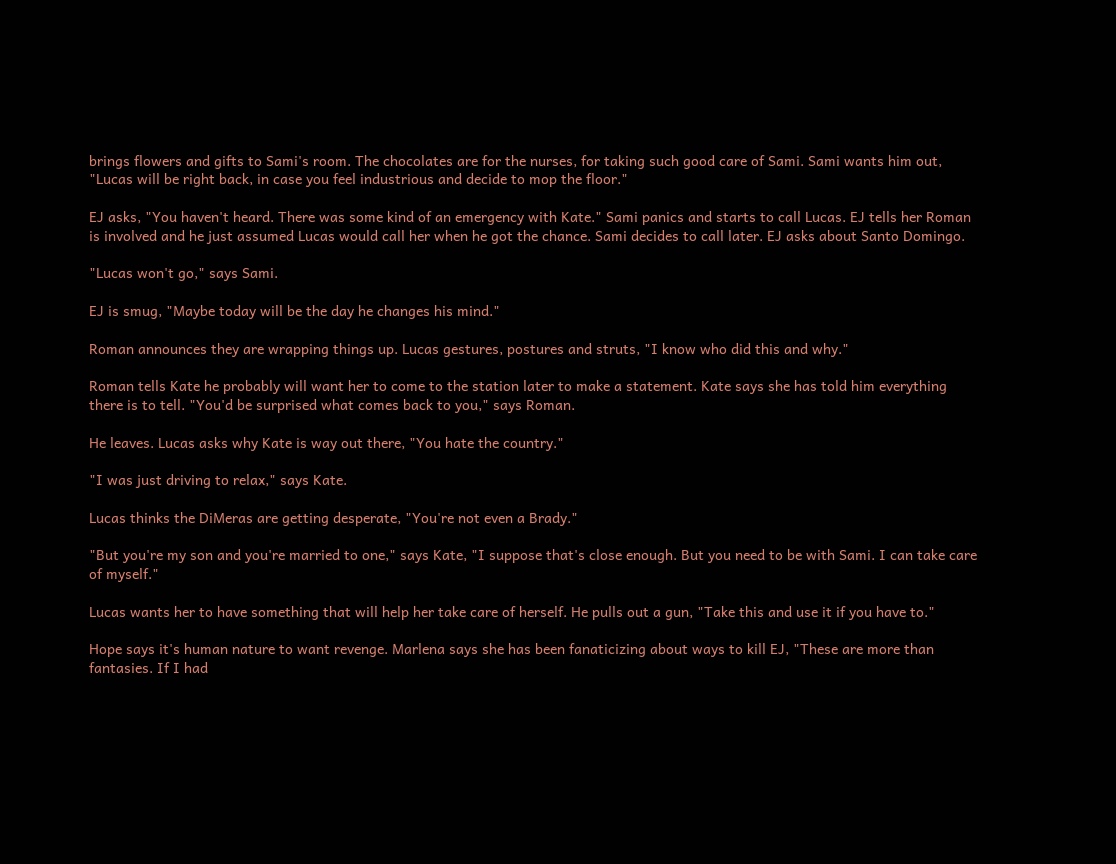brings flowers and gifts to Sami's room. The chocolates are for the nurses, for taking such good care of Sami. Sami wants him out, "Lucas will be right back, in case you feel industrious and decide to mop the floor."

EJ asks, "You haven't heard. There was some kind of an emergency with Kate." Sami panics and starts to call Lucas. EJ tells her Roman is involved and he just assumed Lucas would call her when he got the chance. Sami decides to call later. EJ asks about Santo Domingo.

"Lucas won't go," says Sami.

EJ is smug, "Maybe today will be the day he changes his mind."

Roman announces they are wrapping things up. Lucas gestures, postures and struts, "I know who did this and why."

Roman tells Kate he probably will want her to come to the station later to make a statement. Kate says she has told him everything there is to tell. "You'd be surprised what comes back to you," says Roman.

He leaves. Lucas asks why Kate is way out there, "You hate the country."

"I was just driving to relax," says Kate.

Lucas thinks the DiMeras are getting desperate, "You're not even a Brady."

"But you're my son and you're married to one," says Kate, "I suppose that's close enough. But you need to be with Sami. I can take care of myself."

Lucas wants her to have something that will help her take care of herself. He pulls out a gun, "Take this and use it if you have to."

Hope says it's human nature to want revenge. Marlena says she has been fanaticizing about ways to kill EJ, "These are more than fantasies. If I had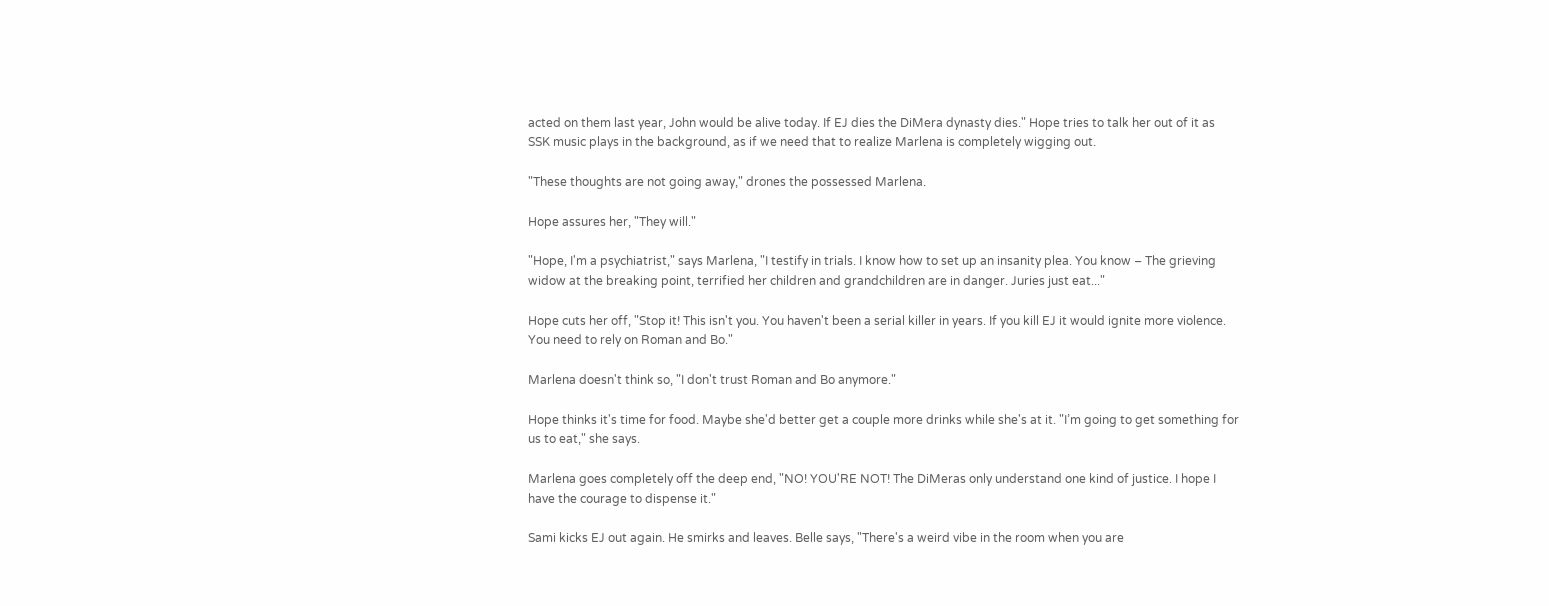acted on them last year, John would be alive today. If EJ dies the DiMera dynasty dies." Hope tries to talk her out of it as SSK music plays in the background, as if we need that to realize Marlena is completely wigging out.

"These thoughts are not going away," drones the possessed Marlena.

Hope assures her, "They will."

"Hope, I'm a psychiatrist," says Marlena, "I testify in trials. I know how to set up an insanity plea. You know – The grieving widow at the breaking point, terrified her children and grandchildren are in danger. Juries just eat..."

Hope cuts her off, "Stop it! This isn't you. You haven't been a serial killer in years. If you kill EJ it would ignite more violence. You need to rely on Roman and Bo."

Marlena doesn't think so, "I don't trust Roman and Bo anymore."

Hope thinks it's time for food. Maybe she'd better get a couple more drinks while she's at it. "I’m going to get something for us to eat," she says.

Marlena goes completely off the deep end, "NO! YOU'RE NOT! The DiMeras only understand one kind of justice. I hope I have the courage to dispense it."

Sami kicks EJ out again. He smirks and leaves. Belle says, "There's a weird vibe in the room when you are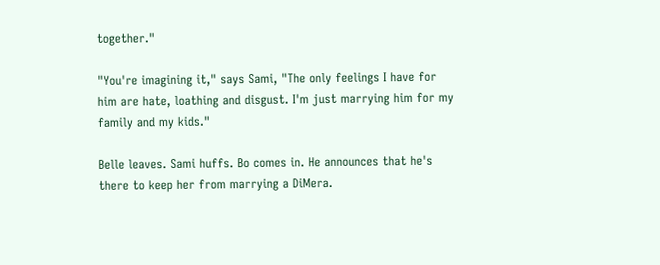together."

"You're imagining it," says Sami, "The only feelings I have for him are hate, loathing and disgust. I'm just marrying him for my family and my kids."

Belle leaves. Sami huffs. Bo comes in. He announces that he's there to keep her from marrying a DiMera.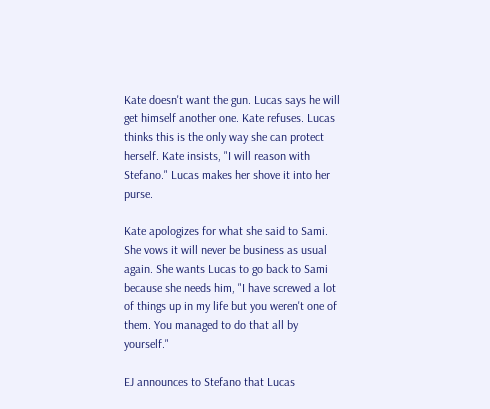Kate doesn't want the gun. Lucas says he will get himself another one. Kate refuses. Lucas thinks this is the only way she can protect herself. Kate insists, "I will reason with Stefano." Lucas makes her shove it into her purse.

Kate apologizes for what she said to Sami. She vows it will never be business as usual again. She wants Lucas to go back to Sami because she needs him, "I have screwed a lot of things up in my life but you weren't one of them. You managed to do that all by yourself."

EJ announces to Stefano that Lucas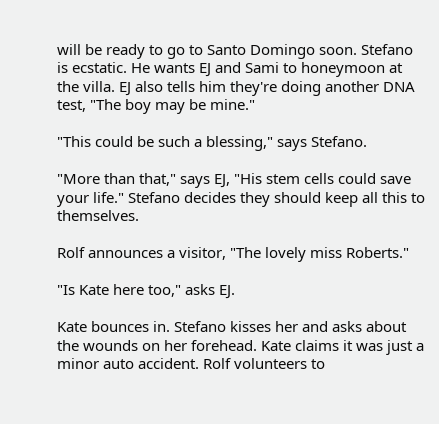will be ready to go to Santo Domingo soon. Stefano is ecstatic. He wants EJ and Sami to honeymoon at the villa. EJ also tells him they're doing another DNA test, "The boy may be mine."

"This could be such a blessing," says Stefano.

"More than that," says EJ, "His stem cells could save your life." Stefano decides they should keep all this to themselves.

Rolf announces a visitor, "The lovely miss Roberts."

"Is Kate here too," asks EJ.

Kate bounces in. Stefano kisses her and asks about the wounds on her forehead. Kate claims it was just a minor auto accident. Rolf volunteers to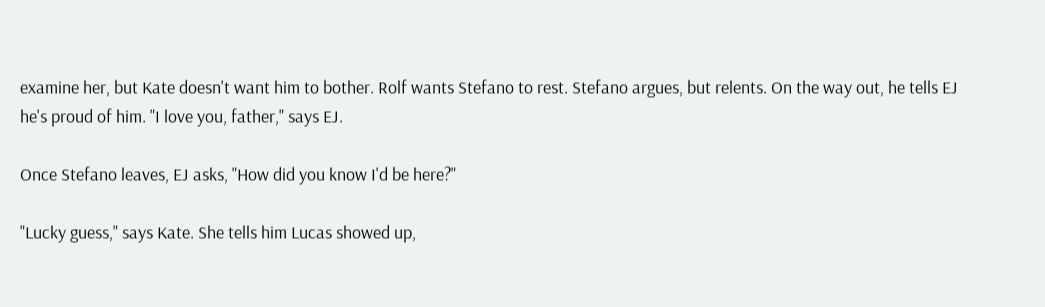examine her, but Kate doesn't want him to bother. Rolf wants Stefano to rest. Stefano argues, but relents. On the way out, he tells EJ he's proud of him. "I love you, father," says EJ.

Once Stefano leaves, EJ asks, "How did you know I'd be here?"

"Lucky guess," says Kate. She tells him Lucas showed up,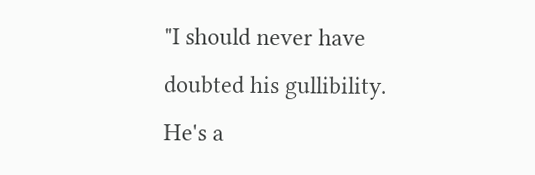"I should never have doubted his gullibility. He's a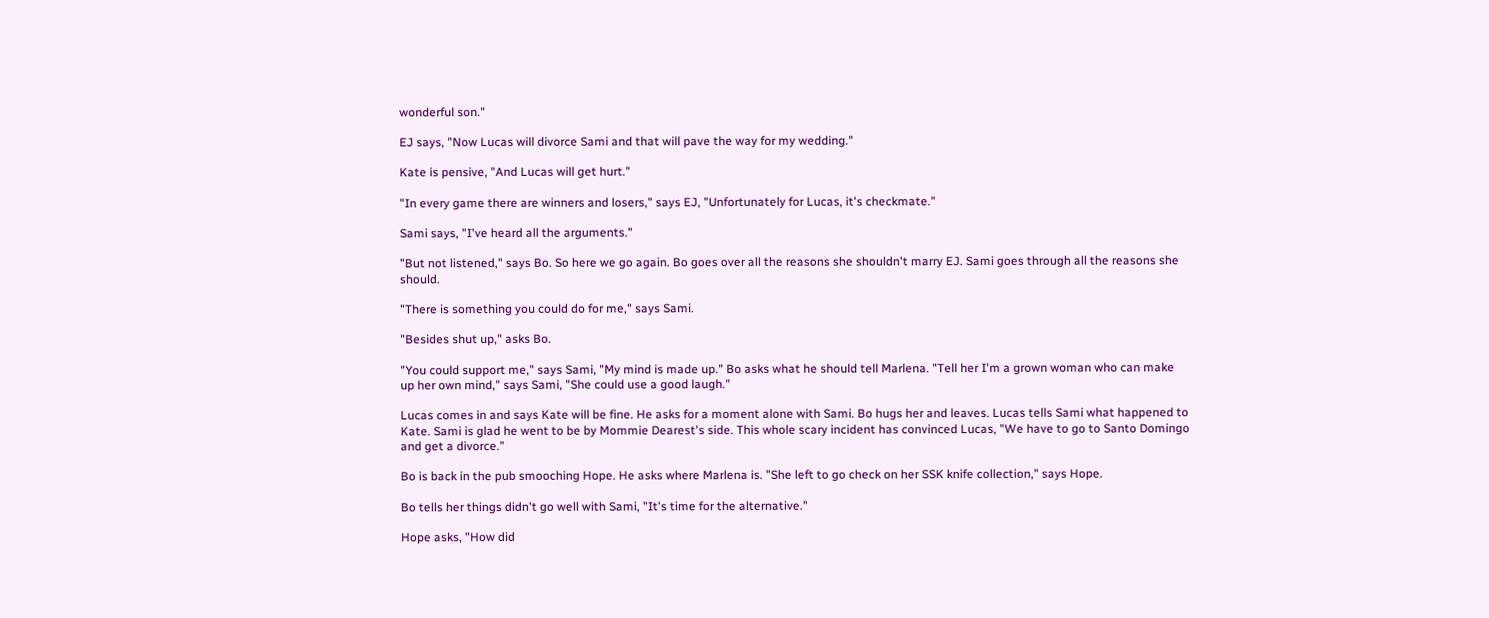wonderful son."

EJ says, "Now Lucas will divorce Sami and that will pave the way for my wedding."

Kate is pensive, "And Lucas will get hurt."

"In every game there are winners and losers," says EJ, "Unfortunately for Lucas, it's checkmate."

Sami says, "I've heard all the arguments."

"But not listened," says Bo. So here we go again. Bo goes over all the reasons she shouldn't marry EJ. Sami goes through all the reasons she should.

"There is something you could do for me," says Sami.

"Besides shut up," asks Bo.

"You could support me," says Sami, "My mind is made up." Bo asks what he should tell Marlena. "Tell her I'm a grown woman who can make up her own mind," says Sami, "She could use a good laugh."

Lucas comes in and says Kate will be fine. He asks for a moment alone with Sami. Bo hugs her and leaves. Lucas tells Sami what happened to Kate. Sami is glad he went to be by Mommie Dearest's side. This whole scary incident has convinced Lucas, "We have to go to Santo Domingo and get a divorce."

Bo is back in the pub smooching Hope. He asks where Marlena is. "She left to go check on her SSK knife collection," says Hope.

Bo tells her things didn't go well with Sami, "It's time for the alternative."

Hope asks, "How did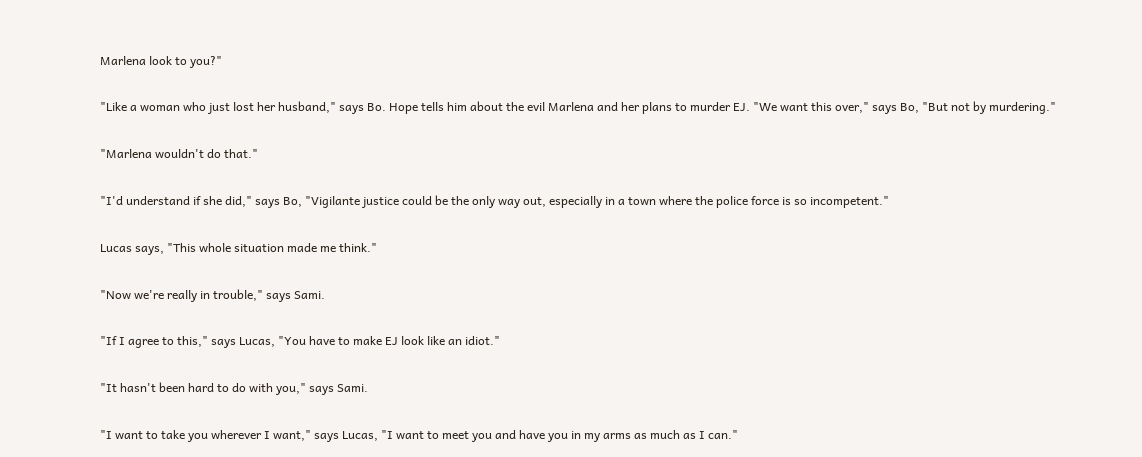Marlena look to you?"

"Like a woman who just lost her husband," says Bo. Hope tells him about the evil Marlena and her plans to murder EJ. "We want this over," says Bo, "But not by murdering."

"Marlena wouldn't do that."

"I'd understand if she did," says Bo, "Vigilante justice could be the only way out, especially in a town where the police force is so incompetent."

Lucas says, "This whole situation made me think."

"Now we're really in trouble," says Sami.

"If I agree to this," says Lucas, "You have to make EJ look like an idiot."

"It hasn't been hard to do with you," says Sami.

"I want to take you wherever I want," says Lucas, "I want to meet you and have you in my arms as much as I can."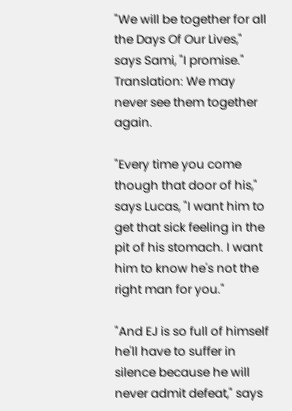"We will be together for all the Days Of Our Lives," says Sami, "I promise." Translation: We may never see them together again.

"Every time you come though that door of his," says Lucas, "I want him to get that sick feeling in the pit of his stomach. I want him to know he's not the right man for you."

"And EJ is so full of himself he'll have to suffer in silence because he will never admit defeat," says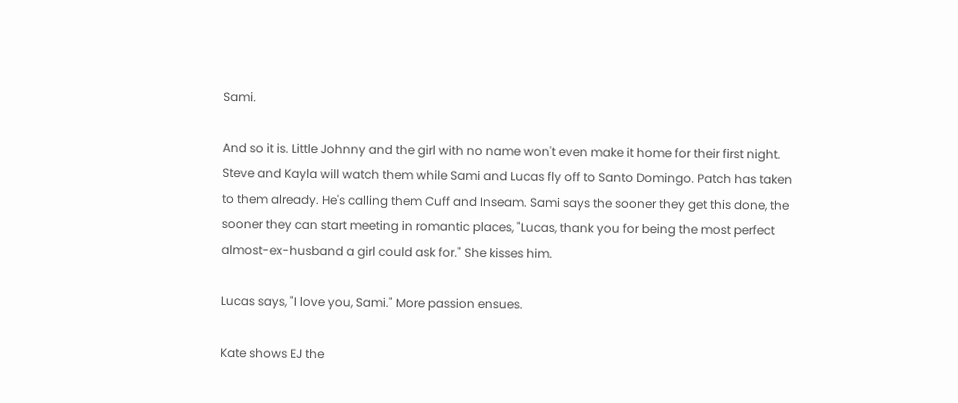Sami.

And so it is. Little Johnny and the girl with no name won't even make it home for their first night. Steve and Kayla will watch them while Sami and Lucas fly off to Santo Domingo. Patch has taken to them already. He's calling them Cuff and Inseam. Sami says the sooner they get this done, the sooner they can start meeting in romantic places, "Lucas, thank you for being the most perfect almost-ex-husband a girl could ask for." She kisses him.

Lucas says, "I love you, Sami." More passion ensues.

Kate shows EJ the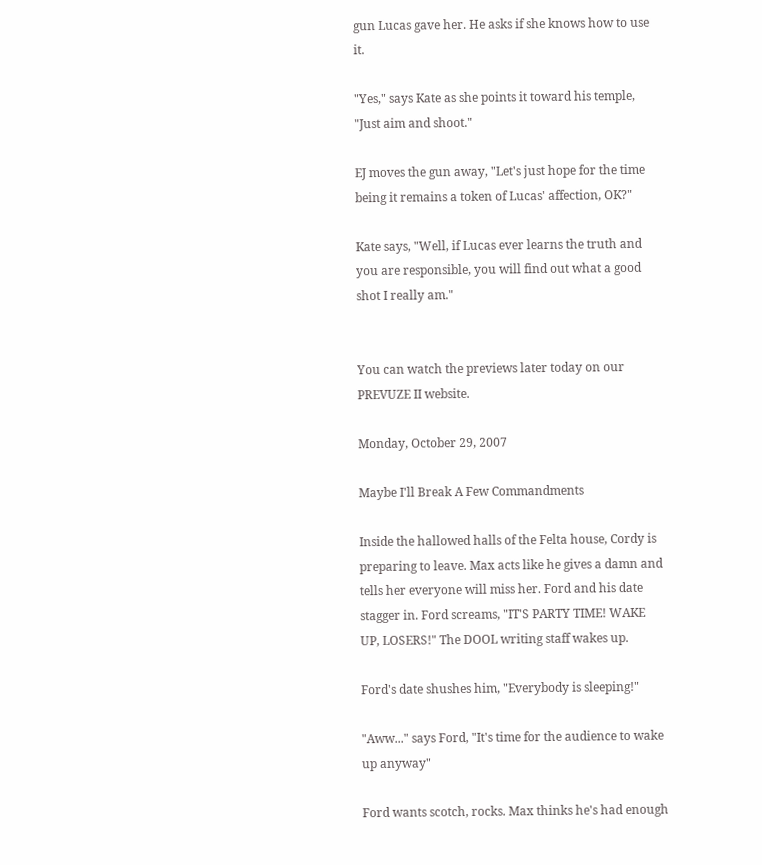gun Lucas gave her. He asks if she knows how to use it.

"Yes," says Kate as she points it toward his temple, "Just aim and shoot."

EJ moves the gun away, "Let's just hope for the time being it remains a token of Lucas' affection, OK?"

Kate says, "Well, if Lucas ever learns the truth and you are responsible, you will find out what a good shot I really am."


You can watch the previews later today on our PREVUZE II website.

Monday, October 29, 2007

Maybe I'll Break A Few Commandments

Inside the hallowed halls of the Felta house, Cordy is preparing to leave. Max acts like he gives a damn and tells her everyone will miss her. Ford and his date stagger in. Ford screams, "IT'S PARTY TIME! WAKE UP, LOSERS!" The DOOL writing staff wakes up.

Ford's date shushes him, "Everybody is sleeping!"

"Aww..." says Ford, "It's time for the audience to wake up anyway"

Ford wants scotch, rocks. Max thinks he's had enough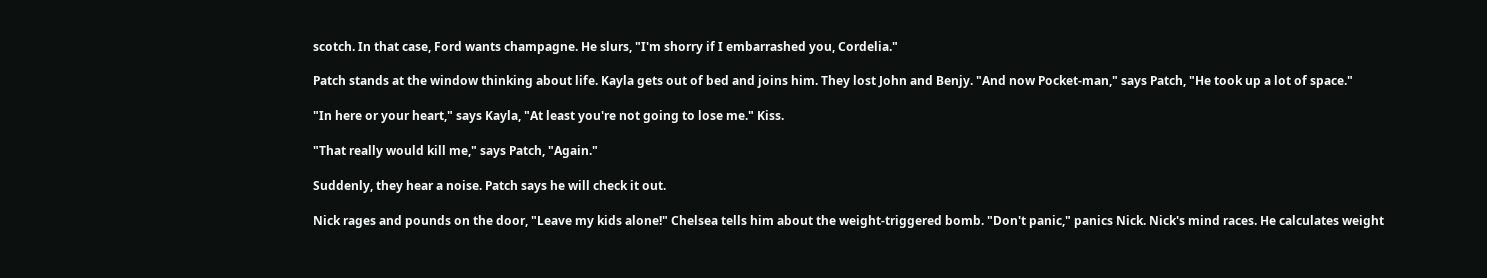scotch. In that case, Ford wants champagne. He slurs, "I'm shorry if I embarrashed you, Cordelia."

Patch stands at the window thinking about life. Kayla gets out of bed and joins him. They lost John and Benjy. "And now Pocket-man," says Patch, "He took up a lot of space."

"In here or your heart," says Kayla, "At least you're not going to lose me." Kiss.

"That really would kill me," says Patch, "Again."

Suddenly, they hear a noise. Patch says he will check it out.

Nick rages and pounds on the door, "Leave my kids alone!" Chelsea tells him about the weight-triggered bomb. "Don't panic," panics Nick. Nick's mind races. He calculates weight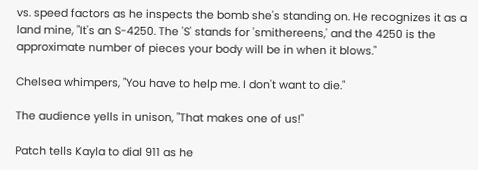vs. speed factors as he inspects the bomb she's standing on. He recognizes it as a land mine, "It's an S-4250. The 'S' stands for 'smithereens,' and the 4250 is the approximate number of pieces your body will be in when it blows."

Chelsea whimpers, "You have to help me. I don't want to die."

The audience yells in unison, "That makes one of us!"

Patch tells Kayla to dial 911 as he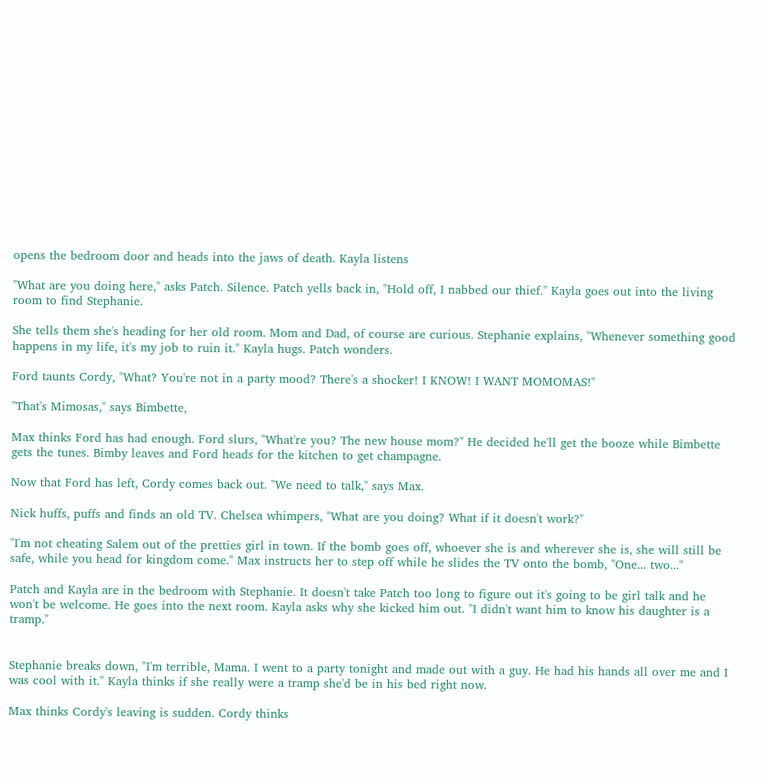opens the bedroom door and heads into the jaws of death. Kayla listens

"What are you doing here," asks Patch. Silence. Patch yells back in, "Hold off, I nabbed our thief." Kayla goes out into the living room to find Stephanie.

She tells them she's heading for her old room. Mom and Dad, of course are curious. Stephanie explains, "Whenever something good happens in my life, it's my job to ruin it." Kayla hugs. Patch wonders.

Ford taunts Cordy, "What? You're not in a party mood? There's a shocker! I KNOW! I WANT MOMOMAS!"

"That's Mimosas," says Bimbette,

Max thinks Ford has had enough. Ford slurs, "What're you? The new house mom?" He decided he'll get the booze while Bimbette gets the tunes. Bimby leaves and Ford heads for the kitchen to get champagne.

Now that Ford has left, Cordy comes back out. "We need to talk," says Max.

Nick huffs, puffs and finds an old TV. Chelsea whimpers, "What are you doing? What if it doesn't work?"

"I'm not cheating Salem out of the pretties girl in town. If the bomb goes off, whoever she is and wherever she is, she will still be safe, while you head for kingdom come." Max instructs her to step off while he slides the TV onto the bomb, "One... two..."

Patch and Kayla are in the bedroom with Stephanie. It doesn't take Patch too long to figure out it's going to be girl talk and he won't be welcome. He goes into the next room. Kayla asks why she kicked him out. "I didn't want him to know his daughter is a tramp."


Stephanie breaks down, "I'm terrible, Mama. I went to a party tonight and made out with a guy. He had his hands all over me and I was cool with it." Kayla thinks if she really were a tramp she'd be in his bed right now.

Max thinks Cordy's leaving is sudden. Cordy thinks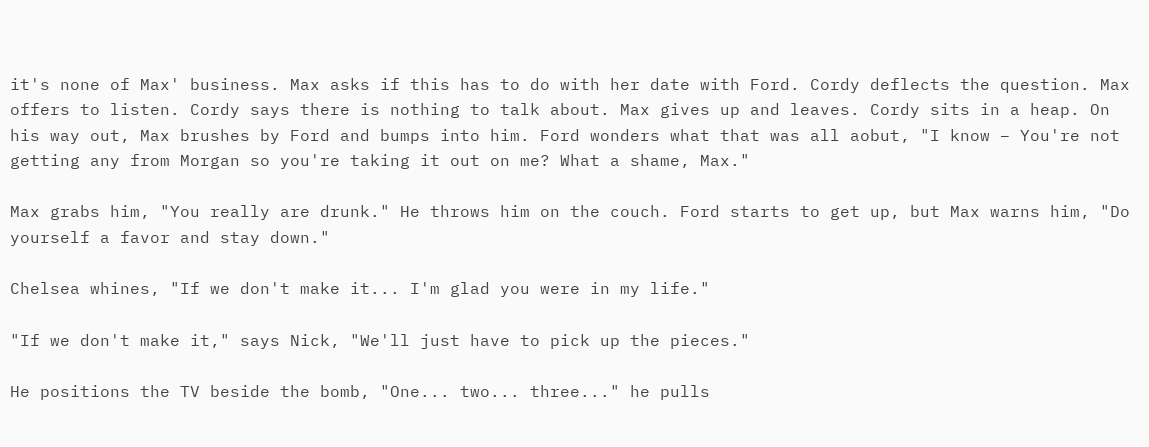it's none of Max' business. Max asks if this has to do with her date with Ford. Cordy deflects the question. Max offers to listen. Cordy says there is nothing to talk about. Max gives up and leaves. Cordy sits in a heap. On his way out, Max brushes by Ford and bumps into him. Ford wonders what that was all aobut, "I know – You're not getting any from Morgan so you're taking it out on me? What a shame, Max."

Max grabs him, "You really are drunk." He throws him on the couch. Ford starts to get up, but Max warns him, "Do yourself a favor and stay down."

Chelsea whines, "If we don't make it... I'm glad you were in my life."

"If we don't make it," says Nick, "We'll just have to pick up the pieces."

He positions the TV beside the bomb, "One... two... three..." he pulls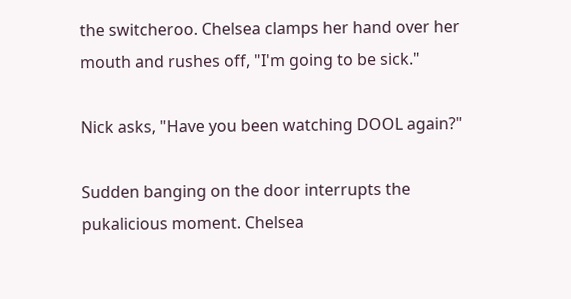the switcheroo. Chelsea clamps her hand over her mouth and rushes off, "I'm going to be sick."

Nick asks, "Have you been watching DOOL again?"

Sudden banging on the door interrupts the pukalicious moment. Chelsea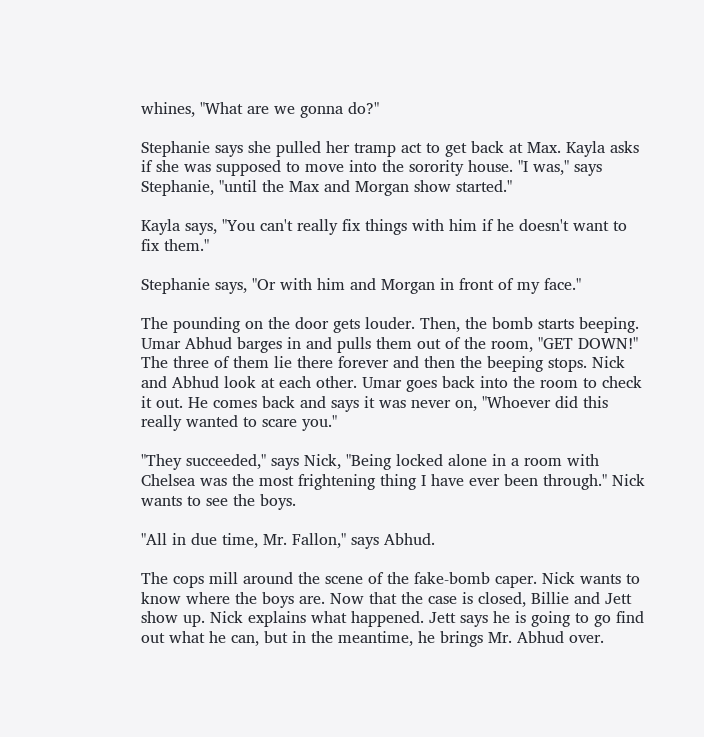whines, "What are we gonna do?"

Stephanie says she pulled her tramp act to get back at Max. Kayla asks if she was supposed to move into the sorority house. "I was," says Stephanie, "until the Max and Morgan show started."

Kayla says, "You can't really fix things with him if he doesn't want to fix them."

Stephanie says, "Or with him and Morgan in front of my face."

The pounding on the door gets louder. Then, the bomb starts beeping. Umar Abhud barges in and pulls them out of the room, "GET DOWN!" The three of them lie there forever and then the beeping stops. Nick and Abhud look at each other. Umar goes back into the room to check it out. He comes back and says it was never on, "Whoever did this really wanted to scare you."

"They succeeded," says Nick, "Being locked alone in a room with Chelsea was the most frightening thing I have ever been through." Nick wants to see the boys.

"All in due time, Mr. Fallon," says Abhud.

The cops mill around the scene of the fake-bomb caper. Nick wants to know where the boys are. Now that the case is closed, Billie and Jett show up. Nick explains what happened. Jett says he is going to go find out what he can, but in the meantime, he brings Mr. Abhud over.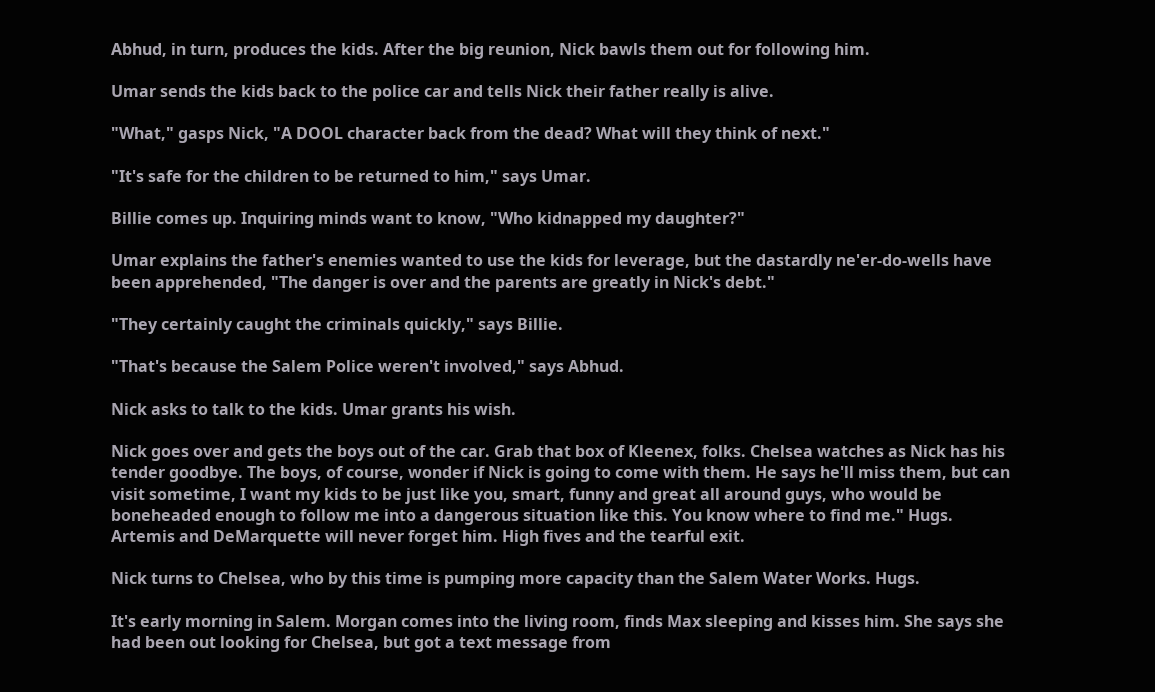Abhud, in turn, produces the kids. After the big reunion, Nick bawls them out for following him.

Umar sends the kids back to the police car and tells Nick their father really is alive.

"What," gasps Nick, "A DOOL character back from the dead? What will they think of next."

"It's safe for the children to be returned to him," says Umar.

Billie comes up. Inquiring minds want to know, "Who kidnapped my daughter?"

Umar explains the father's enemies wanted to use the kids for leverage, but the dastardly ne'er-do-wells have been apprehended, "The danger is over and the parents are greatly in Nick's debt."

"They certainly caught the criminals quickly," says Billie.

"That's because the Salem Police weren't involved," says Abhud.

Nick asks to talk to the kids. Umar grants his wish.

Nick goes over and gets the boys out of the car. Grab that box of Kleenex, folks. Chelsea watches as Nick has his tender goodbye. The boys, of course, wonder if Nick is going to come with them. He says he'll miss them, but can visit sometime, I want my kids to be just like you, smart, funny and great all around guys, who would be boneheaded enough to follow me into a dangerous situation like this. You know where to find me." Hugs. Artemis and DeMarquette will never forget him. High fives and the tearful exit.

Nick turns to Chelsea, who by this time is pumping more capacity than the Salem Water Works. Hugs.

It's early morning in Salem. Morgan comes into the living room, finds Max sleeping and kisses him. She says she had been out looking for Chelsea, but got a text message from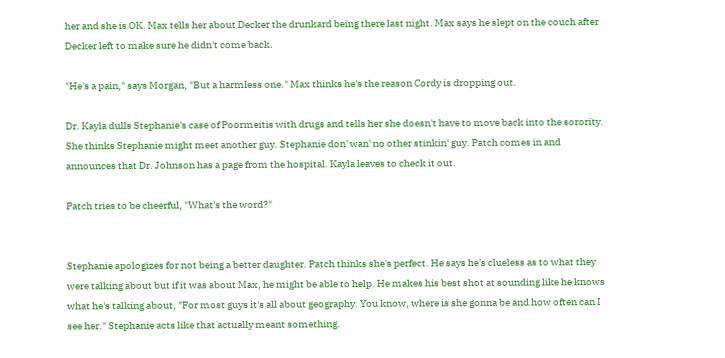her and she is OK. Max tells her about Decker the drunkard being there last night. Max says he slept on the couch after Decker left to make sure he didn't come back.

"He's a pain," says Morgan, "But a harmless one." Max thinks he's the reason Cordy is dropping out.

Dr. Kayla dulls Stephanie's case of Poormeitis with drugs and tells her she doesn't have to move back into the sorority. She thinks Stephanie might meet another guy. Stephanie don' wan' no other stinkin' guy. Patch comes in and announces that Dr. Johnson has a page from the hospital. Kayla leaves to check it out.

Patch tries to be cheerful, "What's the word?"


Stephanie apologizes for not being a better daughter. Patch thinks she's perfect. He says he's clueless as to what they were talking about but if it was about Max, he might be able to help. He makes his best shot at sounding like he knows what he's talking about, "For most guys it's all about geography. You know, where is she gonna be and how often can I see her." Stephanie acts like that actually meant something.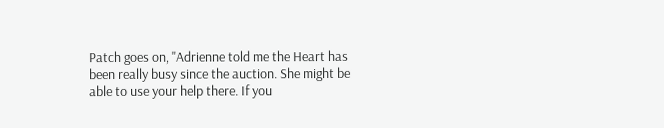Patch goes on, "Adrienne told me the Heart has been really busy since the auction. She might be able to use your help there. If you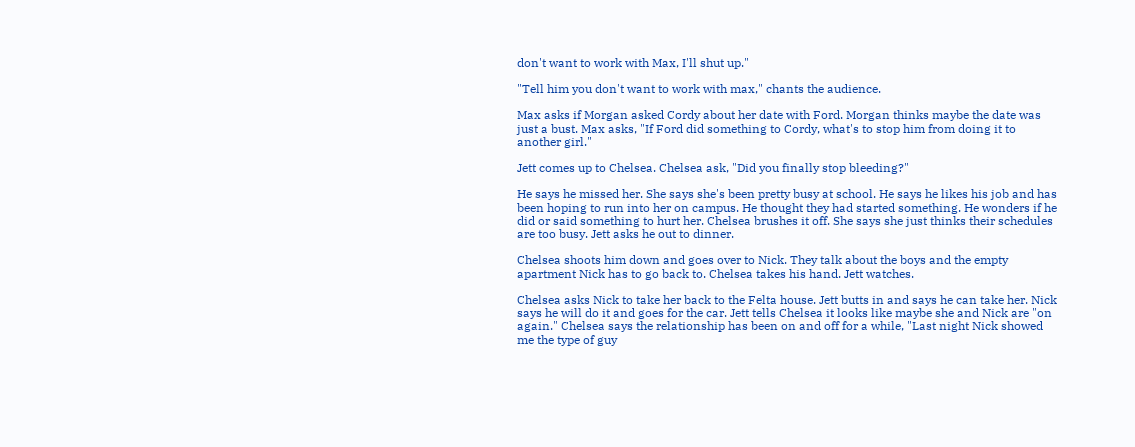don't want to work with Max, I'll shut up."

"Tell him you don't want to work with max," chants the audience.

Max asks if Morgan asked Cordy about her date with Ford. Morgan thinks maybe the date was just a bust. Max asks, "If Ford did something to Cordy, what's to stop him from doing it to another girl."

Jett comes up to Chelsea. Chelsea ask, "Did you finally stop bleeding?"

He says he missed her. She says she's been pretty busy at school. He says he likes his job and has been hoping to run into her on campus. He thought they had started something. He wonders if he did or said something to hurt her. Chelsea brushes it off. She says she just thinks their schedules are too busy. Jett asks he out to dinner.

Chelsea shoots him down and goes over to Nick. They talk about the boys and the empty apartment Nick has to go back to. Chelsea takes his hand. Jett watches.

Chelsea asks Nick to take her back to the Felta house. Jett butts in and says he can take her. Nick says he will do it and goes for the car. Jett tells Chelsea it looks like maybe she and Nick are "on again." Chelsea says the relationship has been on and off for a while, "Last night Nick showed me the type of guy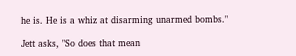he is. He is a whiz at disarming unarmed bombs."

Jett asks, "So does that mean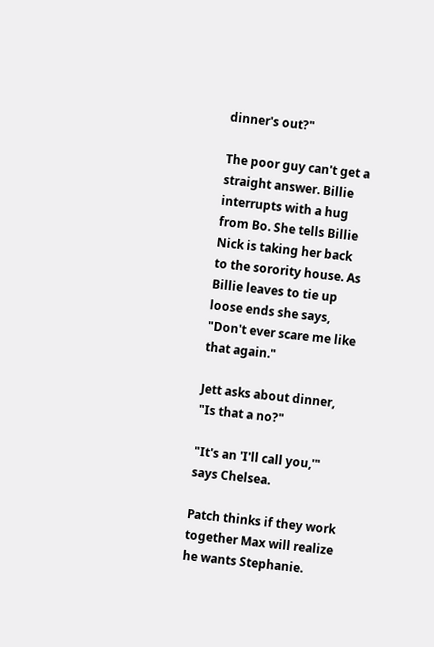dinner's out?"

The poor guy can't get a straight answer. Billie interrupts with a hug from Bo. She tells Billie Nick is taking her back to the sorority house. As Billie leaves to tie up loose ends she says, "Don't ever scare me like that again."

Jett asks about dinner, "Is that a no?"

"It's an 'I'll call you,'" says Chelsea.

Patch thinks if they work together Max will realize he wants Stephanie.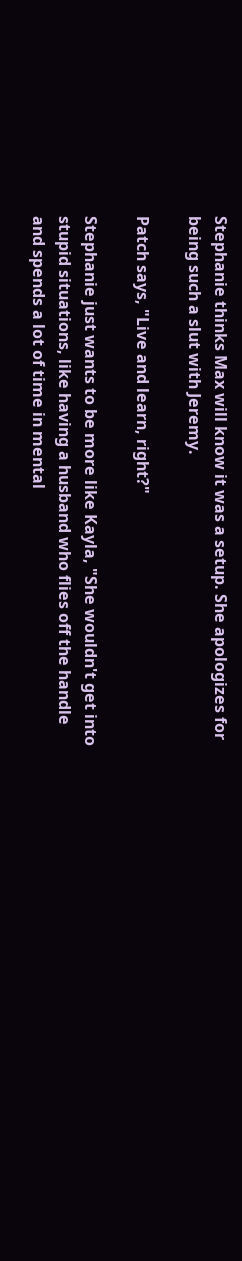Stephanie thinks Max will know it was a setup. She apologizes for being such a slut with Jeremy.

Patch says, "Live and learn, right?"

Stephanie just wants to be more like Kayla, "She wouldn't get into stupid situations, like having a husband who flies off the handle and spends a lot of time in mental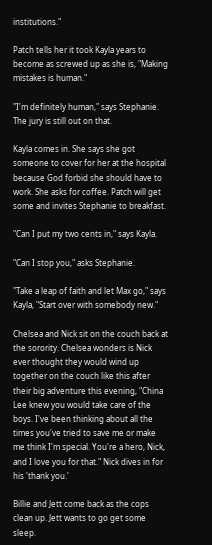institutions."

Patch tells her it took Kayla years to become as screwed up as she is, "Making mistakes is human."

"I'm definitely human," says Stephanie. The jury is still out on that.

Kayla comes in. She says she got someone to cover for her at the hospital because God forbid she should have to work. She asks for coffee. Patch will get some and invites Stephanie to breakfast.

"Can I put my two cents in," says Kayla.

"Can I stop you," asks Stephanie.

"Take a leap of faith and let Max go," says Kayla, "Start over with somebody new."

Chelsea and Nick sit on the couch back at the sorority. Chelsea wonders is Nick ever thought they would wind up together on the couch like this after their big adventure this evening, "China Lee knew you would take care of the boys. I've been thinking about all the times you've tried to save me or make me think I'm special. You're a hero, Nick, and I love you for that." Nick dives in for his 'thank you.'

Billie and Jett come back as the cops clean up. Jett wants to go get some sleep.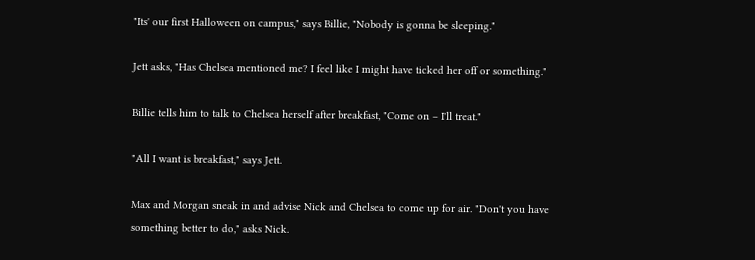"Its' our first Halloween on campus," says Billie, "Nobody is gonna be sleeping."

Jett asks, "Has Chelsea mentioned me? I feel like I might have ticked her off or something."

Billie tells him to talk to Chelsea herself after breakfast, "Come on – I'll treat."

"All I want is breakfast," says Jett.

Max and Morgan sneak in and advise Nick and Chelsea to come up for air. "Don't you have something better to do," asks Nick.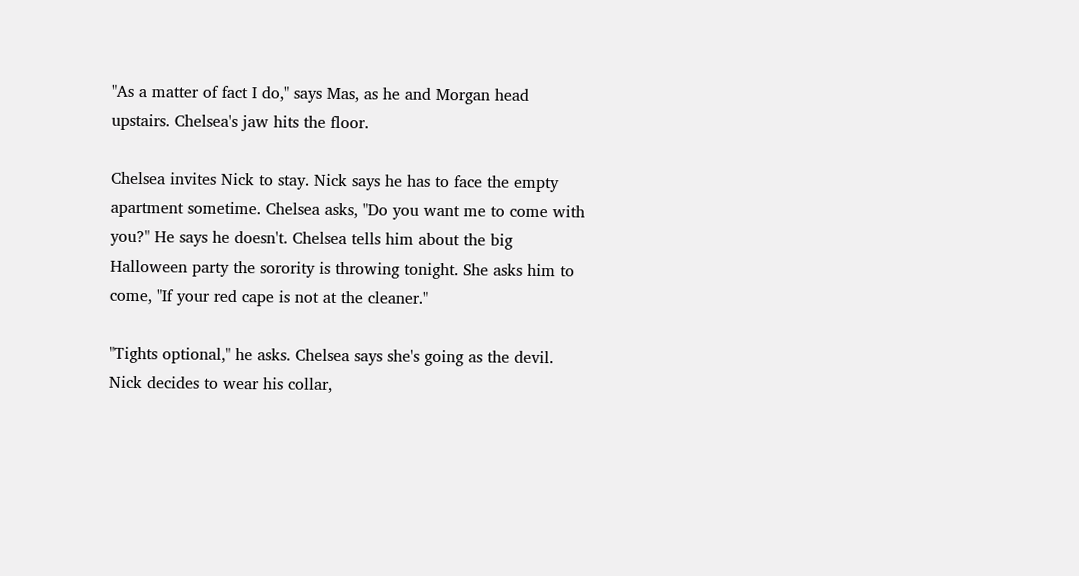"As a matter of fact I do," says Mas, as he and Morgan head upstairs. Chelsea's jaw hits the floor.

Chelsea invites Nick to stay. Nick says he has to face the empty apartment sometime. Chelsea asks, "Do you want me to come with you?" He says he doesn't. Chelsea tells him about the big Halloween party the sorority is throwing tonight. She asks him to come, "If your red cape is not at the cleaner."

"Tights optional," he asks. Chelsea says she's going as the devil. Nick decides to wear his collar,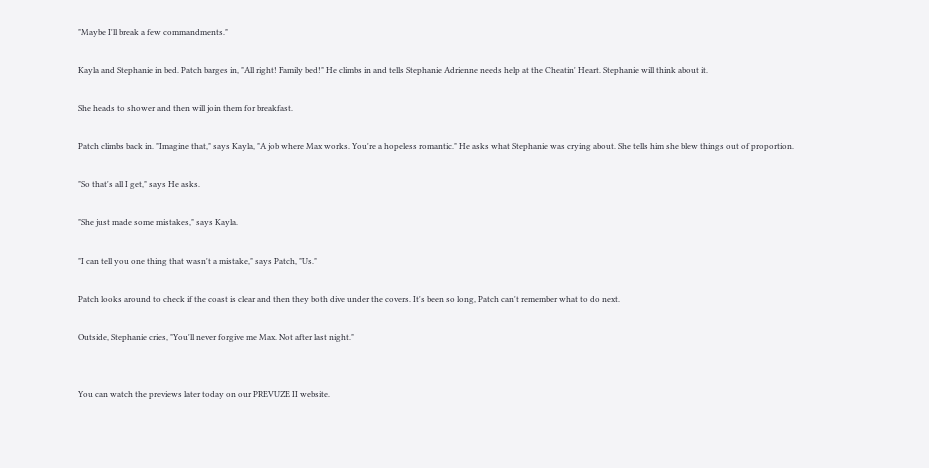"Maybe I'll break a few commandments."

Kayla and Stephanie in bed. Patch barges in, "All right! Family bed!" He climbs in and tells Stephanie Adrienne needs help at the Cheatin' Heart. Stephanie will think about it.

She heads to shower and then will join them for breakfast.

Patch climbs back in. "Imagine that," says Kayla, "A job where Max works. You're a hopeless romantic." He asks what Stephanie was crying about. She tells him she blew things out of proportion.

"So that's all I get," says He asks.

"She just made some mistakes," says Kayla.

"I can tell you one thing that wasn't a mistake," says Patch, "Us."

Patch looks around to check if the coast is clear and then they both dive under the covers. It's been so long, Patch can't remember what to do next.

Outside, Stephanie cries, "You'll never forgive me Max. Not after last night."


You can watch the previews later today on our PREVUZE II website.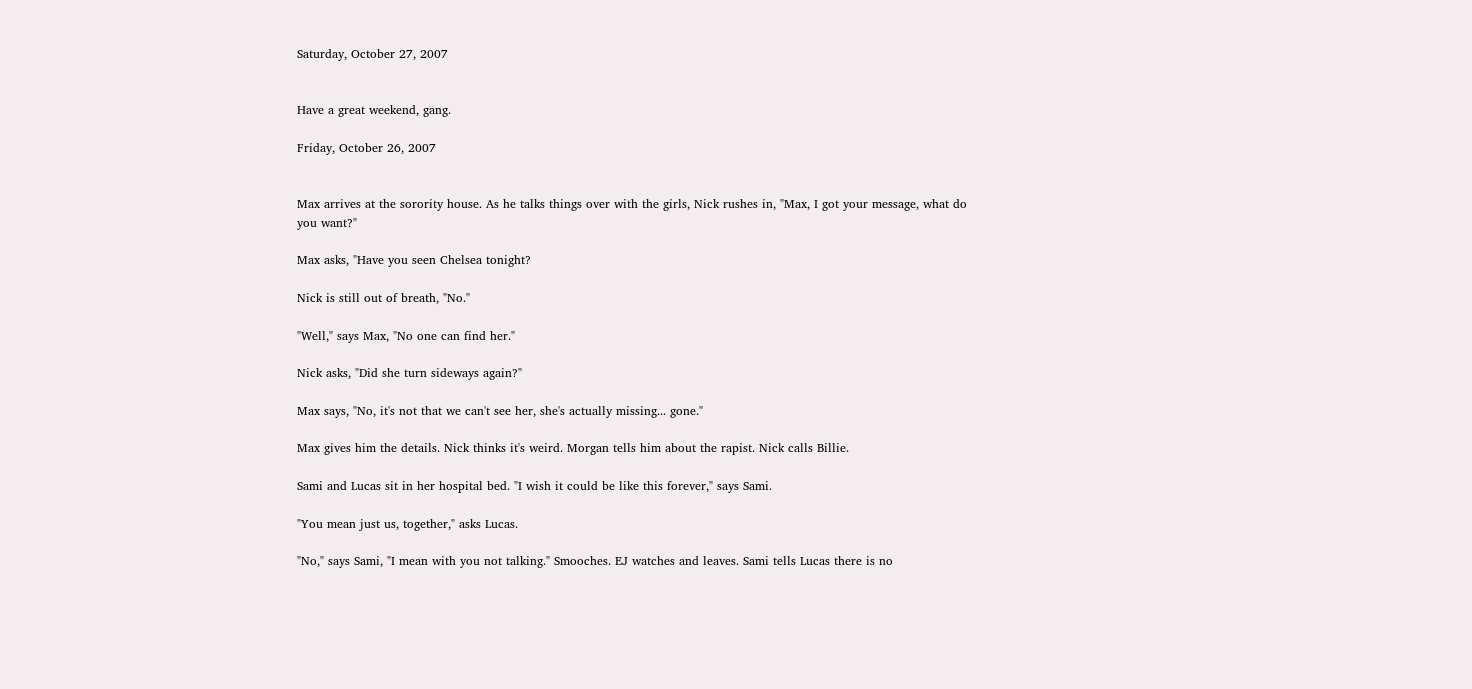Saturday, October 27, 2007


Have a great weekend, gang.

Friday, October 26, 2007


Max arrives at the sorority house. As he talks things over with the girls, Nick rushes in, "Max, I got your message, what do you want?"

Max asks, "Have you seen Chelsea tonight?

Nick is still out of breath, "No."

"Well," says Max, "No one can find her."

Nick asks, "Did she turn sideways again?"

Max says, "No, it's not that we can't see her, she's actually missing... gone."

Max gives him the details. Nick thinks it's weird. Morgan tells him about the rapist. Nick calls Billie.

Sami and Lucas sit in her hospital bed. "I wish it could be like this forever," says Sami.

"You mean just us, together," asks Lucas.

"No," says Sami, "I mean with you not talking." Smooches. EJ watches and leaves. Sami tells Lucas there is no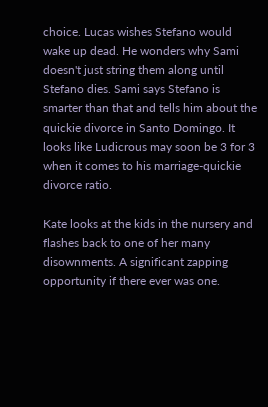choice. Lucas wishes Stefano would wake up dead. He wonders why Sami doesn't just string them along until Stefano dies. Sami says Stefano is smarter than that and tells him about the quickie divorce in Santo Domingo. It looks like Ludicrous may soon be 3 for 3 when it comes to his marriage-quickie divorce ratio.

Kate looks at the kids in the nursery and flashes back to one of her many disownments. A significant zapping opportunity if there ever was one.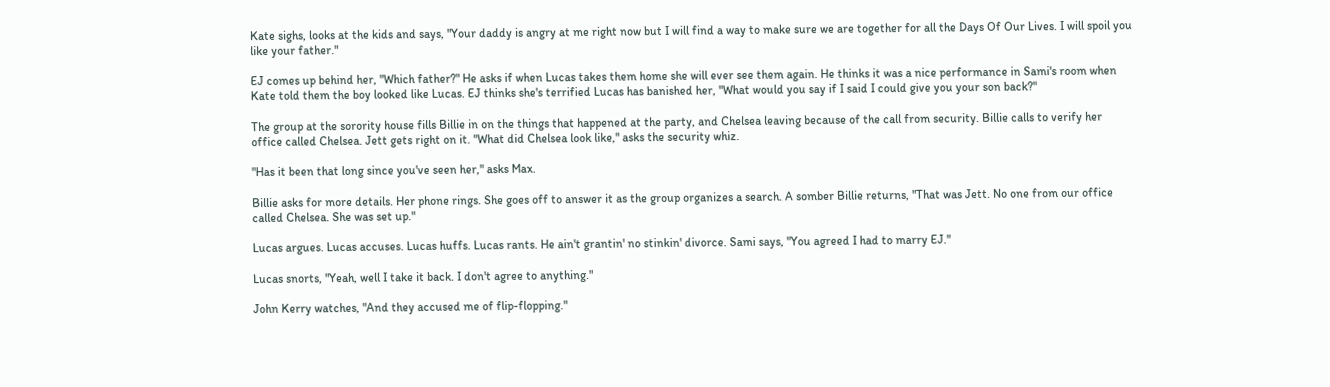Kate sighs, looks at the kids and says, "Your daddy is angry at me right now but I will find a way to make sure we are together for all the Days Of Our Lives. I will spoil you like your father."

EJ comes up behind her, "Which father?" He asks if when Lucas takes them home she will ever see them again. He thinks it was a nice performance in Sami's room when Kate told them the boy looked like Lucas. EJ thinks she's terrified Lucas has banished her, "What would you say if I said I could give you your son back?"

The group at the sorority house fills Billie in on the things that happened at the party, and Chelsea leaving because of the call from security. Billie calls to verify her office called Chelsea. Jett gets right on it. "What did Chelsea look like," asks the security whiz.

"Has it been that long since you've seen her," asks Max.

Billie asks for more details. Her phone rings. She goes off to answer it as the group organizes a search. A somber Billie returns, "That was Jett. No one from our office called Chelsea. She was set up."

Lucas argues. Lucas accuses. Lucas huffs. Lucas rants. He ain't grantin' no stinkin' divorce. Sami says, "You agreed I had to marry EJ."

Lucas snorts, "Yeah, well I take it back. I don't agree to anything."

John Kerry watches, "And they accused me of flip-flopping."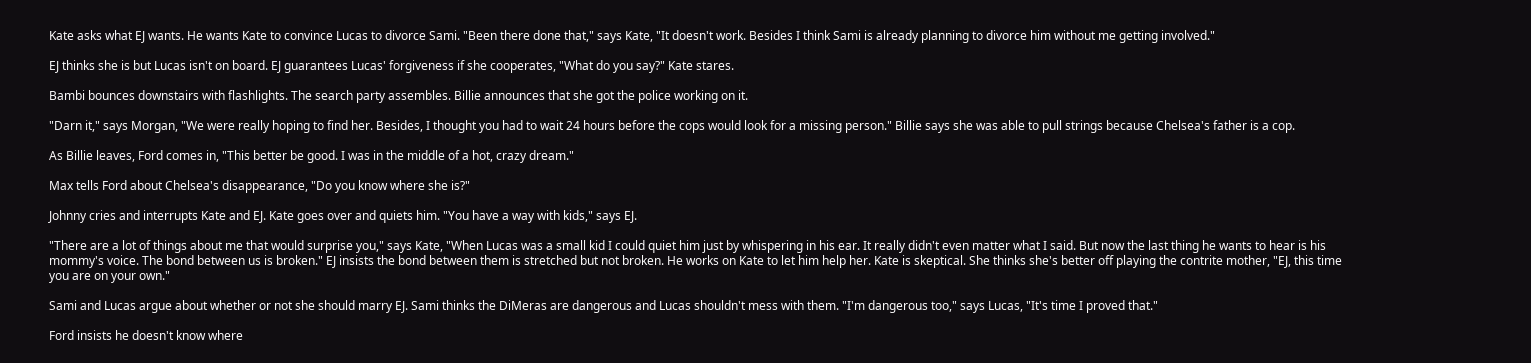Kate asks what EJ wants. He wants Kate to convince Lucas to divorce Sami. "Been there done that," says Kate, "It doesn't work. Besides I think Sami is already planning to divorce him without me getting involved."

EJ thinks she is but Lucas isn't on board. EJ guarantees Lucas' forgiveness if she cooperates, "What do you say?" Kate stares.

Bambi bounces downstairs with flashlights. The search party assembles. Billie announces that she got the police working on it.

"Darn it," says Morgan, "We were really hoping to find her. Besides, I thought you had to wait 24 hours before the cops would look for a missing person." Billie says she was able to pull strings because Chelsea's father is a cop.

As Billie leaves, Ford comes in, "This better be good. I was in the middle of a hot, crazy dream."

Max tells Ford about Chelsea's disappearance, "Do you know where she is?"

Johnny cries and interrupts Kate and EJ. Kate goes over and quiets him. "You have a way with kids," says EJ.

"There are a lot of things about me that would surprise you," says Kate, "When Lucas was a small kid I could quiet him just by whispering in his ear. It really didn't even matter what I said. But now the last thing he wants to hear is his mommy's voice. The bond between us is broken." EJ insists the bond between them is stretched but not broken. He works on Kate to let him help her. Kate is skeptical. She thinks she's better off playing the contrite mother, "EJ, this time you are on your own."

Sami and Lucas argue about whether or not she should marry EJ. Sami thinks the DiMeras are dangerous and Lucas shouldn't mess with them. "I'm dangerous too," says Lucas, "It's time I proved that."

Ford insists he doesn't know where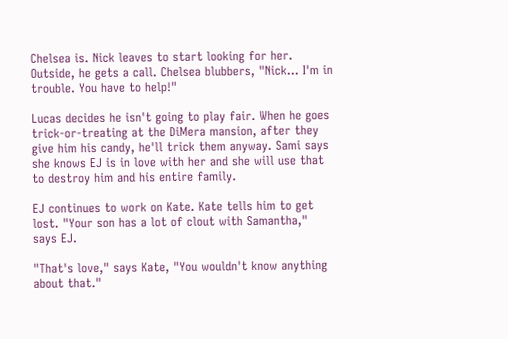Chelsea is. Nick leaves to start looking for her. Outside, he gets a call. Chelsea blubbers, "Nick... I'm in trouble. You have to help!"

Lucas decides he isn't going to play fair. When he goes trick-or-treating at the DiMera mansion, after they give him his candy, he'll trick them anyway. Sami says she knows EJ is in love with her and she will use that to destroy him and his entire family.

EJ continues to work on Kate. Kate tells him to get lost. "Your son has a lot of clout with Samantha," says EJ.

"That's love," says Kate, "You wouldn't know anything about that."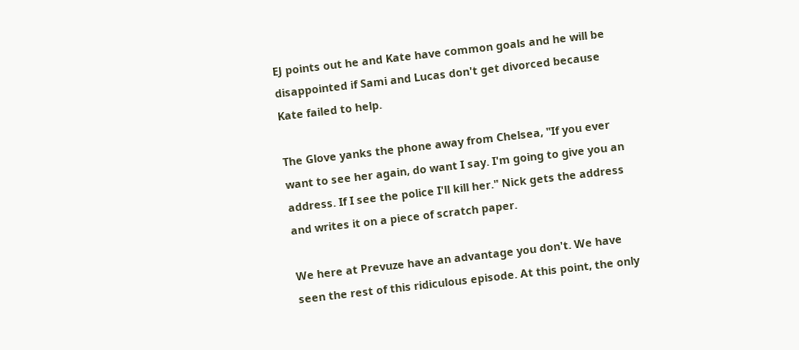EJ points out he and Kate have common goals and he will be disappointed if Sami and Lucas don't get divorced because Kate failed to help.

The Glove yanks the phone away from Chelsea, "If you ever want to see her again, do want I say. I'm going to give you an address. If I see the police I'll kill her." Nick gets the address and writes it on a piece of scratch paper.

We here at Prevuze have an advantage you don't. We have seen the rest of this ridiculous episode. At this point, the only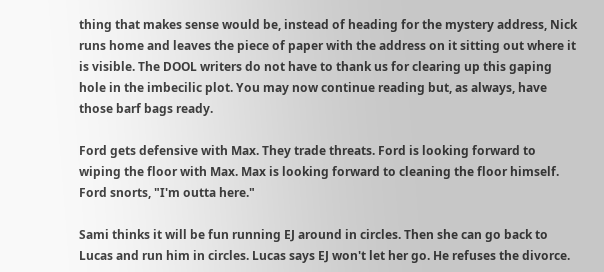thing that makes sense would be, instead of heading for the mystery address, Nick runs home and leaves the piece of paper with the address on it sitting out where it is visible. The DOOL writers do not have to thank us for clearing up this gaping hole in the imbecilic plot. You may now continue reading but, as always, have those barf bags ready.

Ford gets defensive with Max. They trade threats. Ford is looking forward to wiping the floor with Max. Max is looking forward to cleaning the floor himself. Ford snorts, "I'm outta here."

Sami thinks it will be fun running EJ around in circles. Then she can go back to Lucas and run him in circles. Lucas says EJ won't let her go. He refuses the divorce.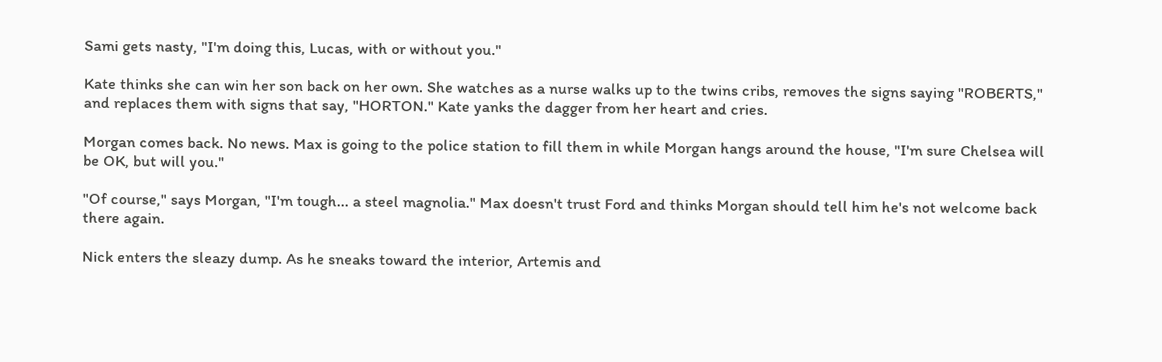Sami gets nasty, "I'm doing this, Lucas, with or without you."

Kate thinks she can win her son back on her own. She watches as a nurse walks up to the twins cribs, removes the signs saying "ROBERTS," and replaces them with signs that say, "HORTON." Kate yanks the dagger from her heart and cries.

Morgan comes back. No news. Max is going to the police station to fill them in while Morgan hangs around the house, "I'm sure Chelsea will be OK, but will you."

"Of course," says Morgan, "I'm tough... a steel magnolia." Max doesn't trust Ford and thinks Morgan should tell him he's not welcome back there again.

Nick enters the sleazy dump. As he sneaks toward the interior, Artemis and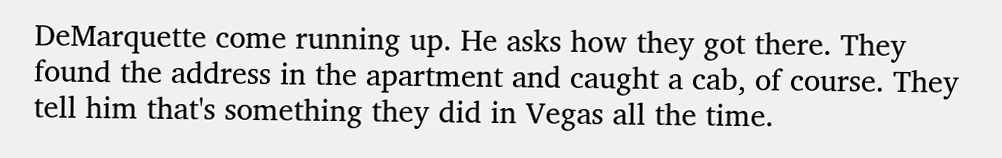DeMarquette come running up. He asks how they got there. They found the address in the apartment and caught a cab, of course. They tell him that's something they did in Vegas all the time.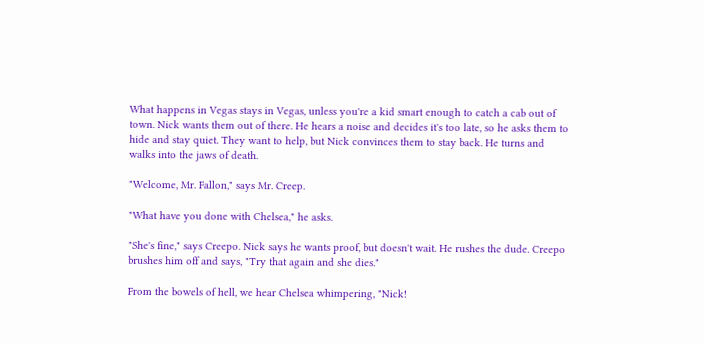What happens in Vegas stays in Vegas, unless you're a kid smart enough to catch a cab out of town. Nick wants them out of there. He hears a noise and decides it's too late, so he asks them to hide and stay quiet. They want to help, but Nick convinces them to stay back. He turns and walks into the jaws of death.

"Welcome, Mr. Fallon," says Mr. Creep.

"What have you done with Chelsea," he asks.

"She's fine," says Creepo. Nick says he wants proof, but doesn't wait. He rushes the dude. Creepo brushes him off and says, "Try that again and she dies."

From the bowels of hell, we hear Chelsea whimpering, "Nick!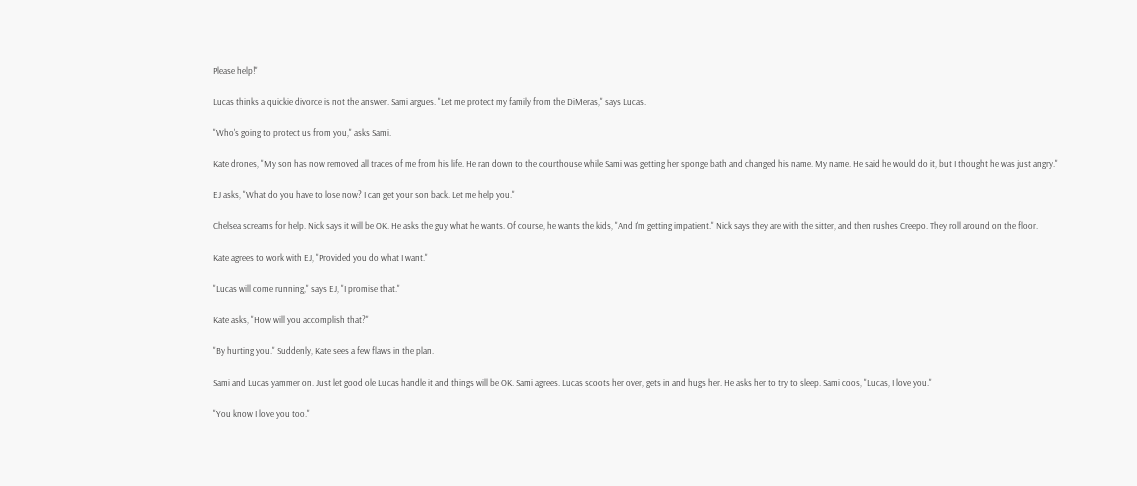Please help!"

Lucas thinks a quickie divorce is not the answer. Sami argues. "Let me protect my family from the DiMeras," says Lucas.

"Who's going to protect us from you," asks Sami.

Kate drones, "My son has now removed all traces of me from his life. He ran down to the courthouse while Sami was getting her sponge bath and changed his name. My name. He said he would do it, but I thought he was just angry."

EJ asks, "What do you have to lose now? I can get your son back. Let me help you."

Chelsea screams for help. Nick says it will be OK. He asks the guy what he wants. Of course, he wants the kids, "And I'm getting impatient." Nick says they are with the sitter, and then rushes Creepo. They roll around on the floor.

Kate agrees to work with EJ, "Provided you do what I want."

"Lucas will come running," says EJ, "I promise that."

Kate asks, "How will you accomplish that?"

"By hurting you." Suddenly, Kate sees a few flaws in the plan.

Sami and Lucas yammer on. Just let good ole Lucas handle it and things will be OK. Sami agrees. Lucas scoots her over, gets in and hugs her. He asks her to try to sleep. Sami coos, "Lucas, I love you."

"You know I love you too."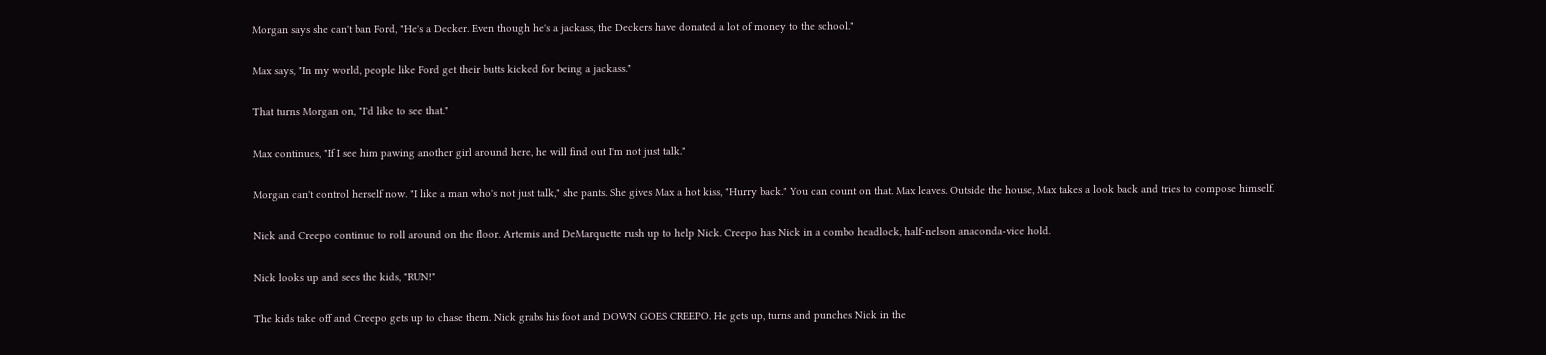Morgan says she can't ban Ford, "He's a Decker. Even though he's a jackass, the Deckers have donated a lot of money to the school."

Max says, "In my world, people like Ford get their butts kicked for being a jackass."

That turns Morgan on, "I'd like to see that."

Max continues, "If I see him pawing another girl around here, he will find out I'm not just talk."

Morgan can't control herself now. "I like a man who's not just talk," she pants. She gives Max a hot kiss, "Hurry back." You can count on that. Max leaves. Outside the house, Max takes a look back and tries to compose himself.

Nick and Creepo continue to roll around on the floor. Artemis and DeMarquette rush up to help Nick. Creepo has Nick in a combo headlock, half-nelson anaconda-vice hold.

Nick looks up and sees the kids, "RUN!"

The kids take off and Creepo gets up to chase them. Nick grabs his foot and DOWN GOES CREEPO. He gets up, turns and punches Nick in the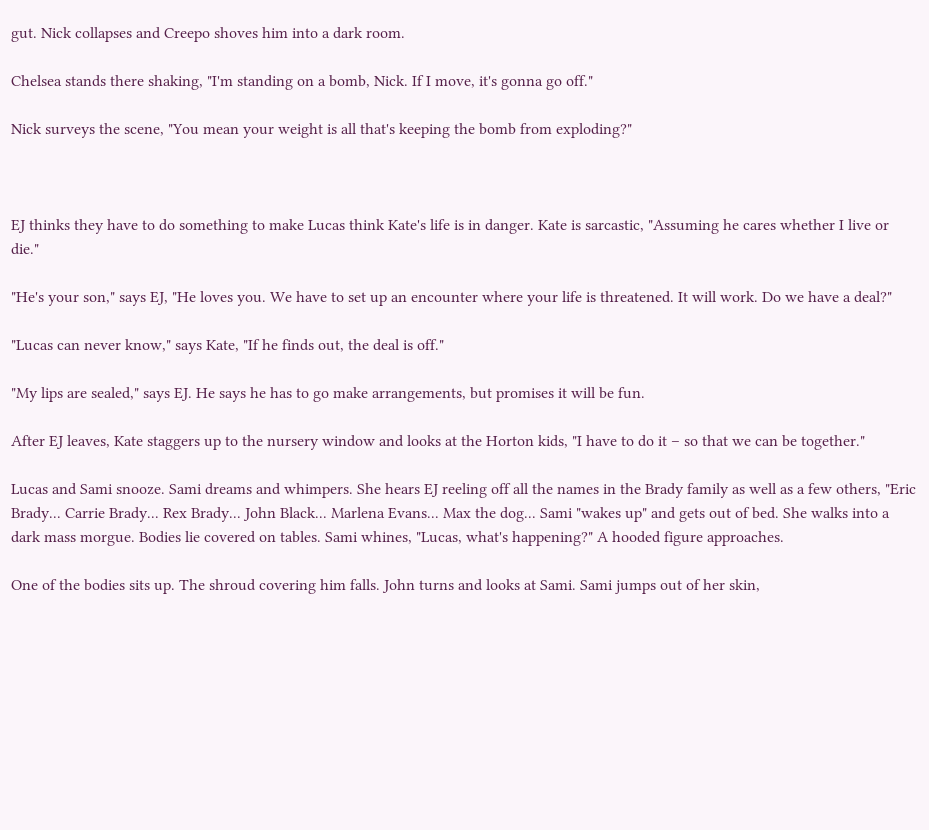gut. Nick collapses and Creepo shoves him into a dark room.

Chelsea stands there shaking, "I'm standing on a bomb, Nick. If I move, it's gonna go off."

Nick surveys the scene, "You mean your weight is all that's keeping the bomb from exploding?"



EJ thinks they have to do something to make Lucas think Kate's life is in danger. Kate is sarcastic, "Assuming he cares whether I live or die."

"He's your son," says EJ, "He loves you. We have to set up an encounter where your life is threatened. It will work. Do we have a deal?"

"Lucas can never know," says Kate, "If he finds out, the deal is off."

"My lips are sealed," says EJ. He says he has to go make arrangements, but promises it will be fun.

After EJ leaves, Kate staggers up to the nursery window and looks at the Horton kids, "I have to do it – so that we can be together."

Lucas and Sami snooze. Sami dreams and whimpers. She hears EJ reeling off all the names in the Brady family as well as a few others, "Eric Brady... Carrie Brady... Rex Brady... John Black... Marlena Evans... Max the dog... Sami "wakes up" and gets out of bed. She walks into a dark mass morgue. Bodies lie covered on tables. Sami whines, "Lucas, what's happening?" A hooded figure approaches.

One of the bodies sits up. The shroud covering him falls. John turns and looks at Sami. Sami jumps out of her skin,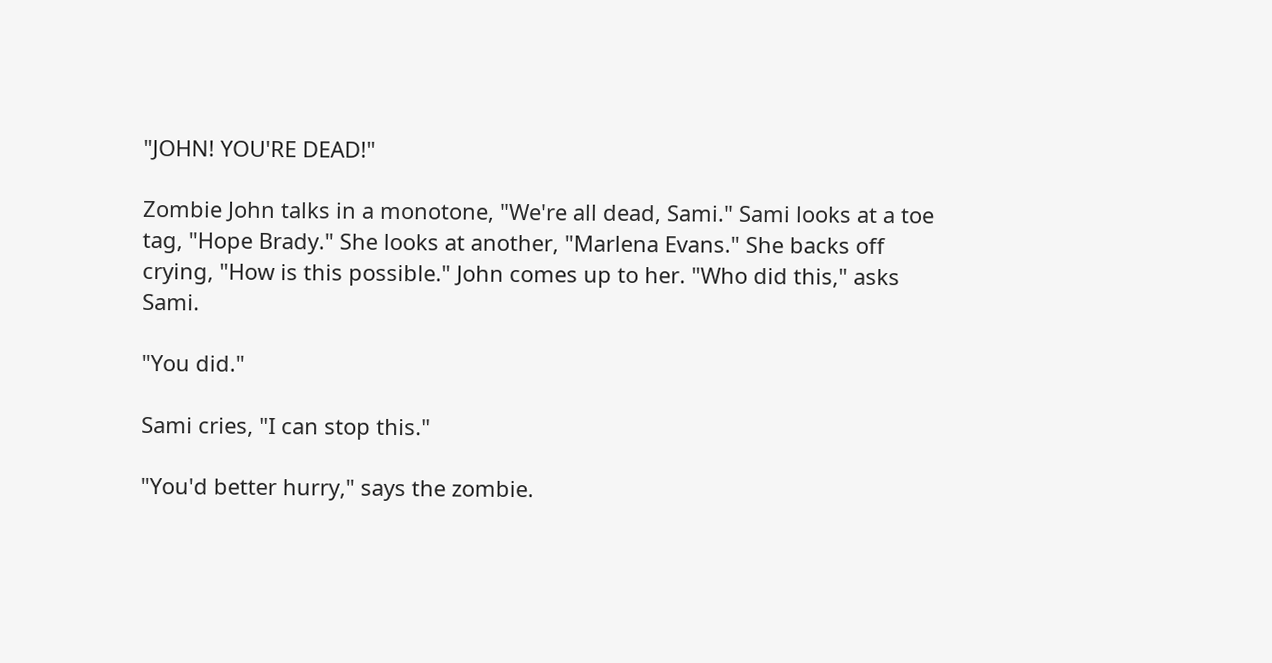"JOHN! YOU'RE DEAD!"

Zombie John talks in a monotone, "We're all dead, Sami." Sami looks at a toe tag, "Hope Brady." She looks at another, "Marlena Evans." She backs off crying, "How is this possible." John comes up to her. "Who did this," asks Sami.

"You did."

Sami cries, "I can stop this."

"You'd better hurry," says the zombie.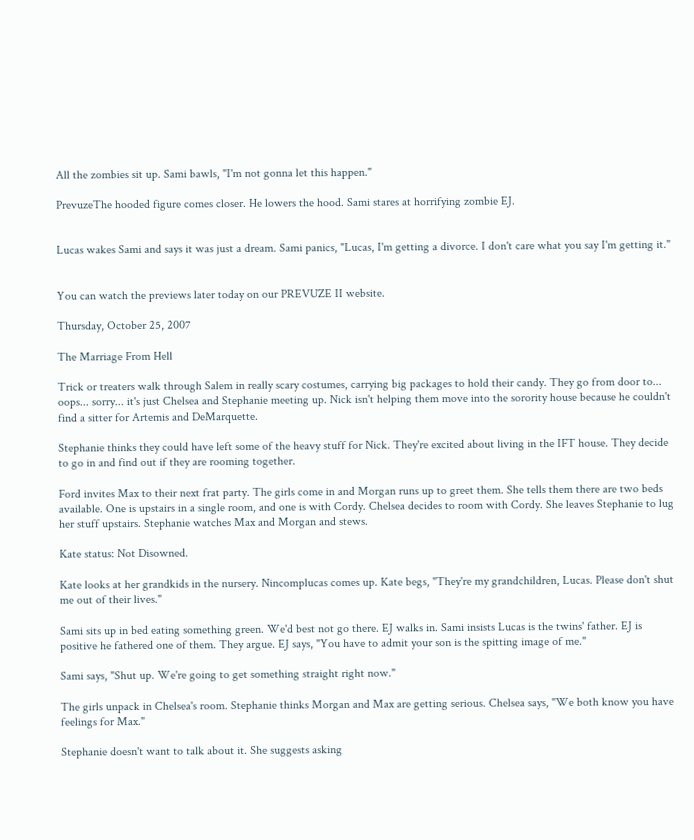All the zombies sit up. Sami bawls, "I'm not gonna let this happen."

PrevuzeThe hooded figure comes closer. He lowers the hood. Sami stares at horrifying zombie EJ.


Lucas wakes Sami and says it was just a dream. Sami panics, "Lucas, I'm getting a divorce. I don't care what you say I'm getting it."


You can watch the previews later today on our PREVUZE II website.

Thursday, October 25, 2007

The Marriage From Hell

Trick or treaters walk through Salem in really scary costumes, carrying big packages to hold their candy. They go from door to... oops... sorry... it's just Chelsea and Stephanie meeting up. Nick isn't helping them move into the sorority house because he couldn't find a sitter for Artemis and DeMarquette.

Stephanie thinks they could have left some of the heavy stuff for Nick. They're excited about living in the IFT house. They decide to go in and find out if they are rooming together.

Ford invites Max to their next frat party. The girls come in and Morgan runs up to greet them. She tells them there are two beds available. One is upstairs in a single room, and one is with Cordy. Chelsea decides to room with Cordy. She leaves Stephanie to lug her stuff upstairs. Stephanie watches Max and Morgan and stews.

Kate status: Not Disowned.

Kate looks at her grandkids in the nursery. Nincomplucas comes up. Kate begs, "They're my grandchildren, Lucas. Please don't shut me out of their lives."

Sami sits up in bed eating something green. We'd best not go there. EJ walks in. Sami insists Lucas is the twins' father. EJ is positive he fathered one of them. They argue. EJ says, "You have to admit your son is the spitting image of me."

Sami says, "Shut up. We're going to get something straight right now."

The girls unpack in Chelsea's room. Stephanie thinks Morgan and Max are getting serious. Chelsea says, "We both know you have feelings for Max."

Stephanie doesn't want to talk about it. She suggests asking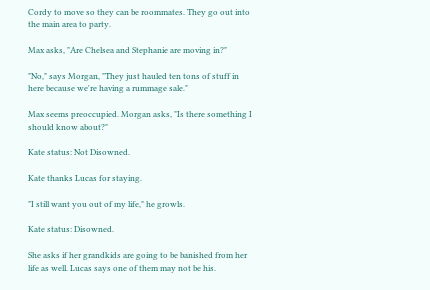Cordy to move so they can be roommates. They go out into the main area to party.

Max asks, "Are Chelsea and Stephanie are moving in?"

"No," says Morgan, "They just hauled ten tons of stuff in here because we're having a rummage sale."

Max seems preoccupied. Morgan asks, "Is there something I should know about?"

Kate status: Not Disowned.

Kate thanks Lucas for staying.

"I still want you out of my life," he growls.

Kate status: Disowned.

She asks if her grandkids are going to be banished from her life as well. Lucas says one of them may not be his.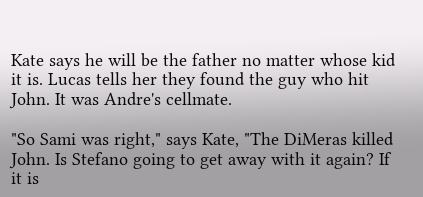Kate says he will be the father no matter whose kid it is. Lucas tells her they found the guy who hit John. It was Andre's cellmate.

"So Sami was right," says Kate, "The DiMeras killed John. Is Stefano going to get away with it again? If it is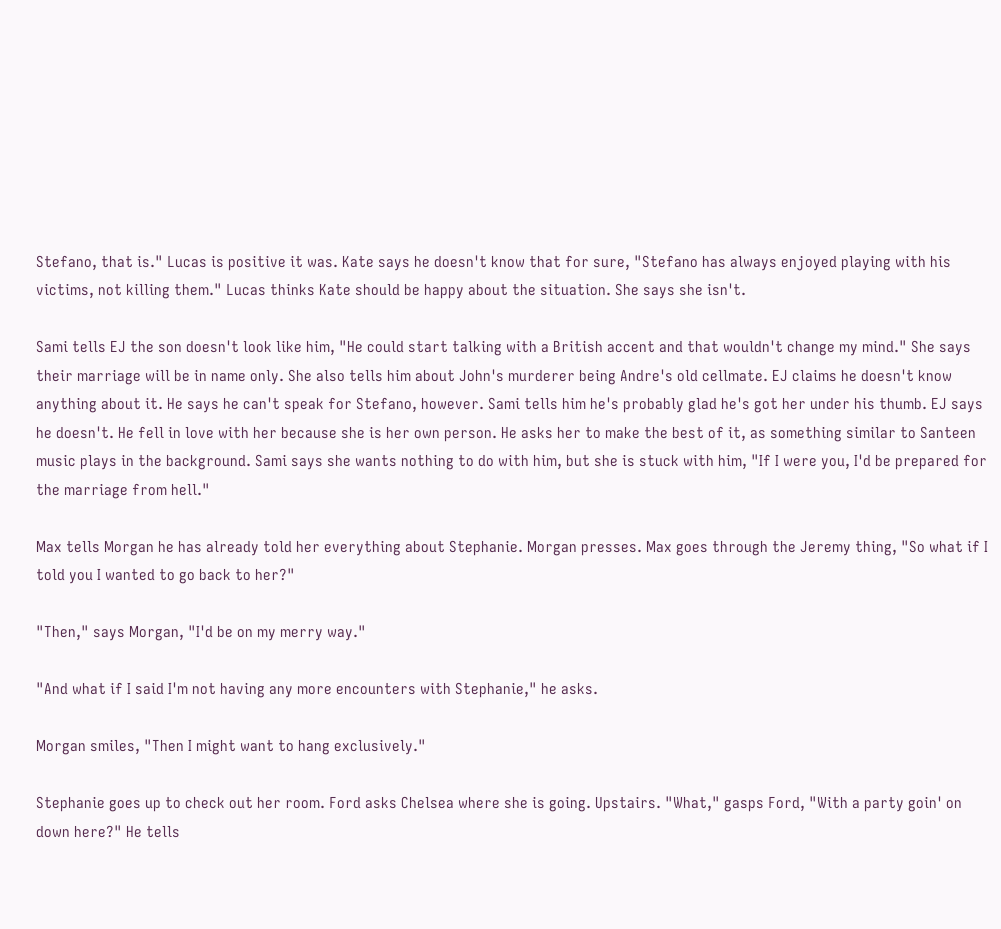Stefano, that is." Lucas is positive it was. Kate says he doesn't know that for sure, "Stefano has always enjoyed playing with his victims, not killing them." Lucas thinks Kate should be happy about the situation. She says she isn't.

Sami tells EJ the son doesn't look like him, "He could start talking with a British accent and that wouldn't change my mind." She says their marriage will be in name only. She also tells him about John's murderer being Andre's old cellmate. EJ claims he doesn't know anything about it. He says he can't speak for Stefano, however. Sami tells him he's probably glad he's got her under his thumb. EJ says he doesn't. He fell in love with her because she is her own person. He asks her to make the best of it, as something similar to Santeen music plays in the background. Sami says she wants nothing to do with him, but she is stuck with him, "If I were you, I'd be prepared for the marriage from hell."

Max tells Morgan he has already told her everything about Stephanie. Morgan presses. Max goes through the Jeremy thing, "So what if I told you I wanted to go back to her?"

"Then," says Morgan, "I'd be on my merry way."

"And what if I said I'm not having any more encounters with Stephanie," he asks.

Morgan smiles, "Then I might want to hang exclusively."

Stephanie goes up to check out her room. Ford asks Chelsea where she is going. Upstairs. "What," gasps Ford, "With a party goin' on down here?" He tells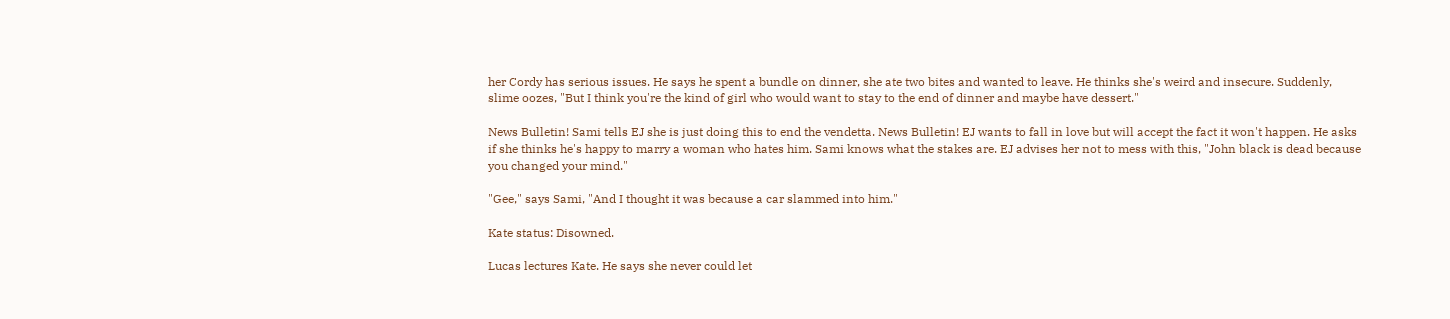her Cordy has serious issues. He says he spent a bundle on dinner, she ate two bites and wanted to leave. He thinks she's weird and insecure. Suddenly, slime oozes, "But I think you're the kind of girl who would want to stay to the end of dinner and maybe have dessert."

News Bulletin! Sami tells EJ she is just doing this to end the vendetta. News Bulletin! EJ wants to fall in love but will accept the fact it won't happen. He asks if she thinks he's happy to marry a woman who hates him. Sami knows what the stakes are. EJ advises her not to mess with this, "John black is dead because you changed your mind."

"Gee," says Sami, "And I thought it was because a car slammed into him."

Kate status: Disowned.

Lucas lectures Kate. He says she never could let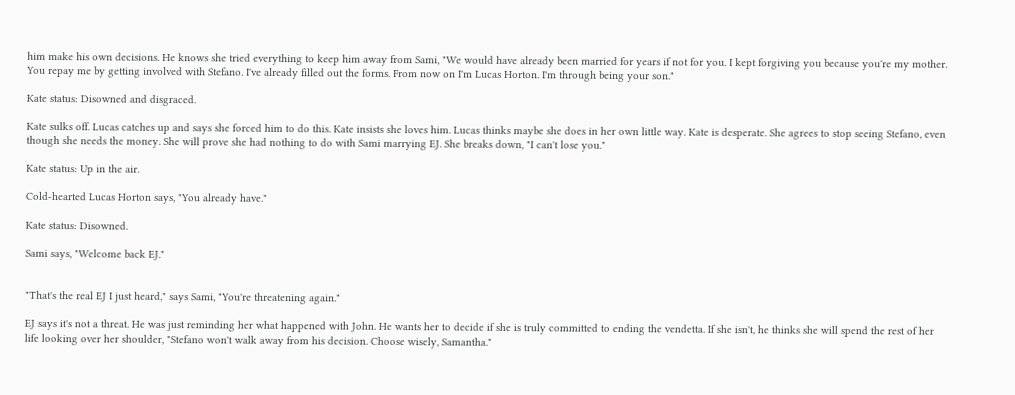him make his own decisions. He knows she tried everything to keep him away from Sami, "We would have already been married for years if not for you. I kept forgiving you because you're my mother. You repay me by getting involved with Stefano. I've already filled out the forms. From now on I'm Lucas Horton. I'm through being your son."

Kate status: Disowned and disgraced.

Kate sulks off. Lucas catches up and says she forced him to do this. Kate insists she loves him. Lucas thinks maybe she does in her own little way. Kate is desperate. She agrees to stop seeing Stefano, even though she needs the money. She will prove she had nothing to do with Sami marrying EJ. She breaks down, "I can't lose you."

Kate status: Up in the air.

Cold-hearted Lucas Horton says, "You already have."

Kate status: Disowned.

Sami says, "Welcome back EJ."


"That's the real EJ I just heard," says Sami, "You're threatening again."

EJ says it's not a threat. He was just reminding her what happened with John. He wants her to decide if she is truly committed to ending the vendetta. If she isn't, he thinks she will spend the rest of her life looking over her shoulder, "Stefano won't walk away from his decision. Choose wisely, Samantha."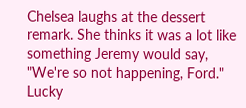Chelsea laughs at the dessert remark. She thinks it was a lot like something Jeremy would say, "We're so not happening, Ford." Lucky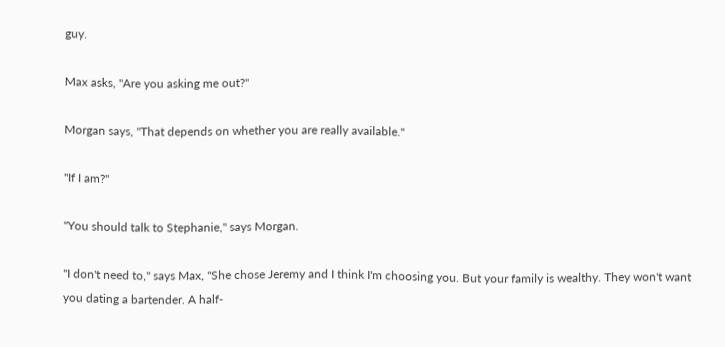guy.

Max asks, "Are you asking me out?"

Morgan says, "That depends on whether you are really available."

"If I am?"

"You should talk to Stephanie," says Morgan.

"I don't need to," says Max, "She chose Jeremy and I think I'm choosing you. But your family is wealthy. They won't want you dating a bartender. A half-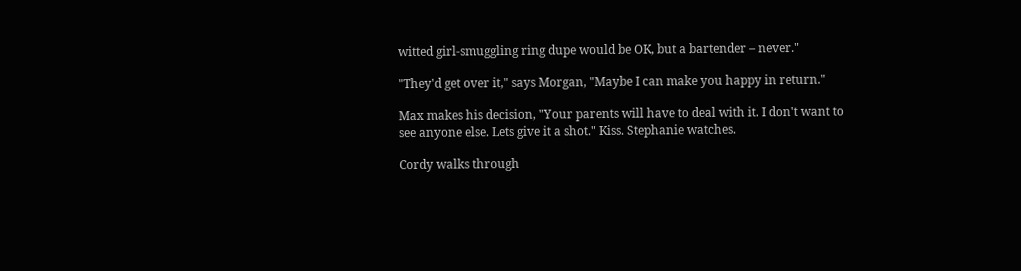witted girl-smuggling ring dupe would be OK, but a bartender – never."

"They'd get over it," says Morgan, "Maybe I can make you happy in return."

Max makes his decision, "Your parents will have to deal with it. I don't want to see anyone else. Lets give it a shot." Kiss. Stephanie watches.

Cordy walks through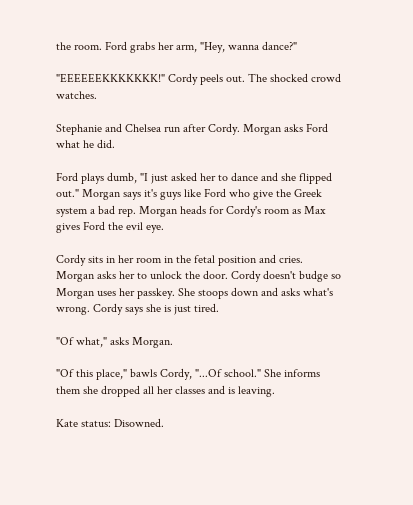the room. Ford grabs her arm, "Hey, wanna dance?"

"EEEEEEKKKKKKK!" Cordy peels out. The shocked crowd watches.

Stephanie and Chelsea run after Cordy. Morgan asks Ford what he did.

Ford plays dumb, "I just asked her to dance and she flipped out." Morgan says it's guys like Ford who give the Greek system a bad rep. Morgan heads for Cordy's room as Max gives Ford the evil eye.

Cordy sits in her room in the fetal position and cries. Morgan asks her to unlock the door. Cordy doesn't budge so Morgan uses her passkey. She stoops down and asks what's wrong. Cordy says she is just tired.

"Of what," asks Morgan.

"Of this place," bawls Cordy, "...Of school." She informs them she dropped all her classes and is leaving.

Kate status: Disowned.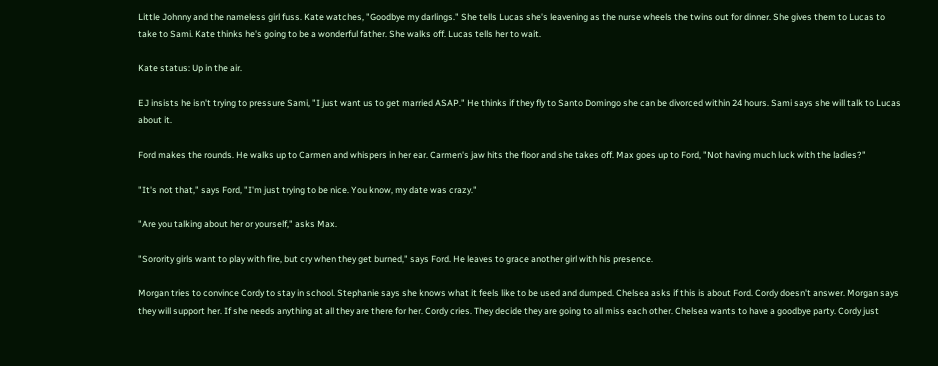Little Johnny and the nameless girl fuss. Kate watches, "Goodbye my darlings." She tells Lucas she's leavening as the nurse wheels the twins out for dinner. She gives them to Lucas to take to Sami. Kate thinks he's going to be a wonderful father. She walks off. Lucas tells her to wait.

Kate status: Up in the air.

EJ insists he isn't trying to pressure Sami, "I just want us to get married ASAP." He thinks if they fly to Santo Domingo she can be divorced within 24 hours. Sami says she will talk to Lucas about it.

Ford makes the rounds. He walks up to Carmen and whispers in her ear. Carmen's jaw hits the floor and she takes off. Max goes up to Ford, "Not having much luck with the ladies?"

"It's not that," says Ford, "I'm just trying to be nice. You know, my date was crazy."

"Are you talking about her or yourself," asks Max.

"Sorority girls want to play with fire, but cry when they get burned," says Ford. He leaves to grace another girl with his presence.

Morgan tries to convince Cordy to stay in school. Stephanie says she knows what it feels like to be used and dumped. Chelsea asks if this is about Ford. Cordy doesn't answer. Morgan says they will support her. If she needs anything at all they are there for her. Cordy cries. They decide they are going to all miss each other. Chelsea wants to have a goodbye party. Cordy just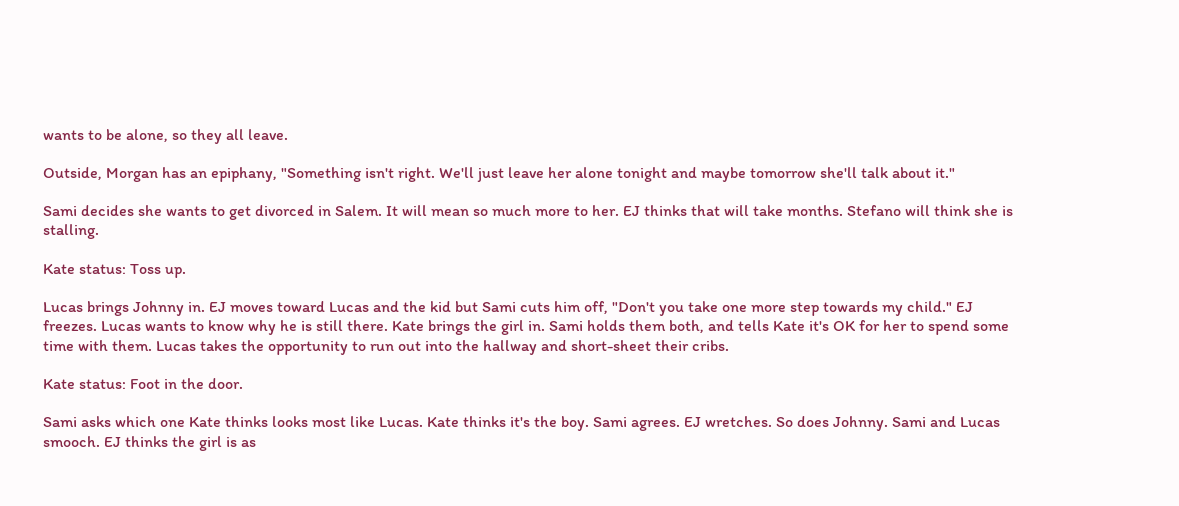wants to be alone, so they all leave.

Outside, Morgan has an epiphany, "Something isn't right. We'll just leave her alone tonight and maybe tomorrow she'll talk about it."

Sami decides she wants to get divorced in Salem. It will mean so much more to her. EJ thinks that will take months. Stefano will think she is stalling.

Kate status: Toss up.

Lucas brings Johnny in. EJ moves toward Lucas and the kid but Sami cuts him off, "Don't you take one more step towards my child." EJ freezes. Lucas wants to know why he is still there. Kate brings the girl in. Sami holds them both, and tells Kate it's OK for her to spend some time with them. Lucas takes the opportunity to run out into the hallway and short-sheet their cribs.

Kate status: Foot in the door.

Sami asks which one Kate thinks looks most like Lucas. Kate thinks it's the boy. Sami agrees. EJ wretches. So does Johnny. Sami and Lucas smooch. EJ thinks the girl is as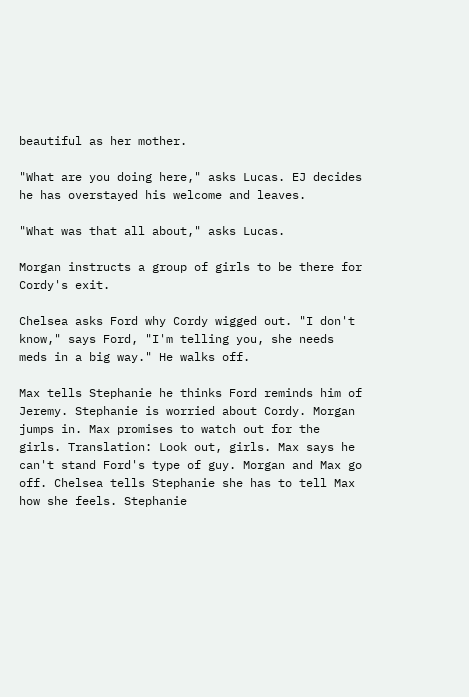beautiful as her mother.

"What are you doing here," asks Lucas. EJ decides he has overstayed his welcome and leaves.

"What was that all about," asks Lucas.

Morgan instructs a group of girls to be there for Cordy's exit.

Chelsea asks Ford why Cordy wigged out. "I don't know," says Ford, "I'm telling you, she needs meds in a big way." He walks off.

Max tells Stephanie he thinks Ford reminds him of Jeremy. Stephanie is worried about Cordy. Morgan jumps in. Max promises to watch out for the girls. Translation: Look out, girls. Max says he can't stand Ford's type of guy. Morgan and Max go off. Chelsea tells Stephanie she has to tell Max how she feels. Stephanie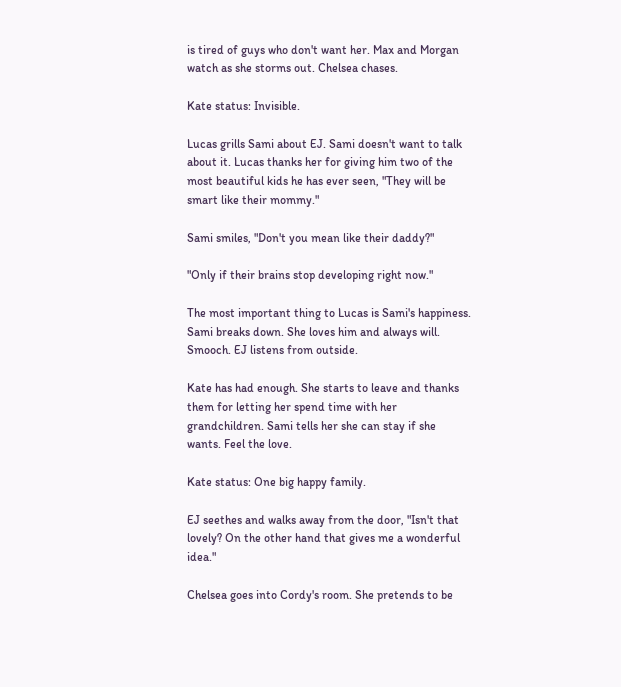is tired of guys who don't want her. Max and Morgan watch as she storms out. Chelsea chases.

Kate status: Invisible.

Lucas grills Sami about EJ. Sami doesn't want to talk about it. Lucas thanks her for giving him two of the most beautiful kids he has ever seen, "They will be smart like their mommy."

Sami smiles, "Don't you mean like their daddy?"

"Only if their brains stop developing right now."

The most important thing to Lucas is Sami's happiness. Sami breaks down. She loves him and always will. Smooch. EJ listens from outside.

Kate has had enough. She starts to leave and thanks them for letting her spend time with her grandchildren. Sami tells her she can stay if she wants. Feel the love.

Kate status: One big happy family.

EJ seethes and walks away from the door, "Isn't that lovely? On the other hand that gives me a wonderful idea."

Chelsea goes into Cordy's room. She pretends to be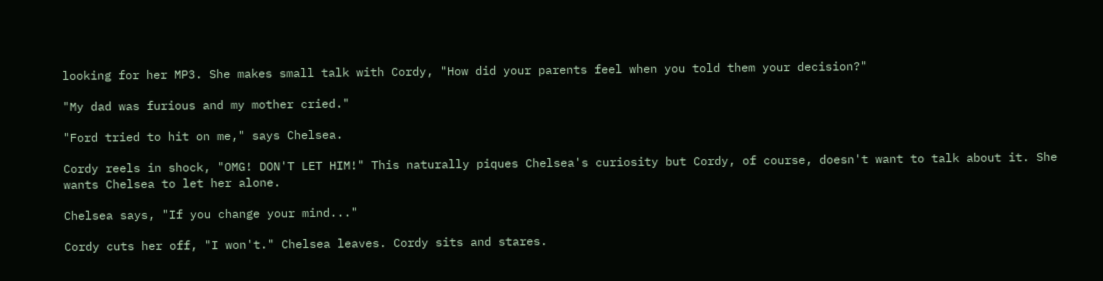looking for her MP3. She makes small talk with Cordy, "How did your parents feel when you told them your decision?"

"My dad was furious and my mother cried."

"Ford tried to hit on me," says Chelsea.

Cordy reels in shock, "OMG! DON'T LET HIM!" This naturally piques Chelsea's curiosity but Cordy, of course, doesn't want to talk about it. She wants Chelsea to let her alone.

Chelsea says, "If you change your mind..."

Cordy cuts her off, "I won't." Chelsea leaves. Cordy sits and stares.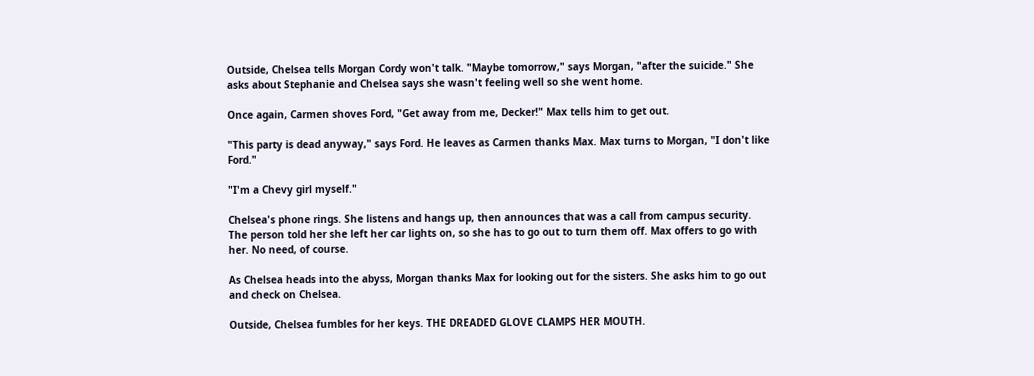Outside, Chelsea tells Morgan Cordy won't talk. "Maybe tomorrow," says Morgan, "after the suicide." She asks about Stephanie and Chelsea says she wasn't feeling well so she went home.

Once again, Carmen shoves Ford, "Get away from me, Decker!" Max tells him to get out.

"This party is dead anyway," says Ford. He leaves as Carmen thanks Max. Max turns to Morgan, "I don't like Ford."

"I'm a Chevy girl myself."

Chelsea's phone rings. She listens and hangs up, then announces that was a call from campus security. The person told her she left her car lights on, so she has to go out to turn them off. Max offers to go with her. No need, of course.

As Chelsea heads into the abyss, Morgan thanks Max for looking out for the sisters. She asks him to go out and check on Chelsea.

Outside, Chelsea fumbles for her keys. THE DREADED GLOVE CLAMPS HER MOUTH.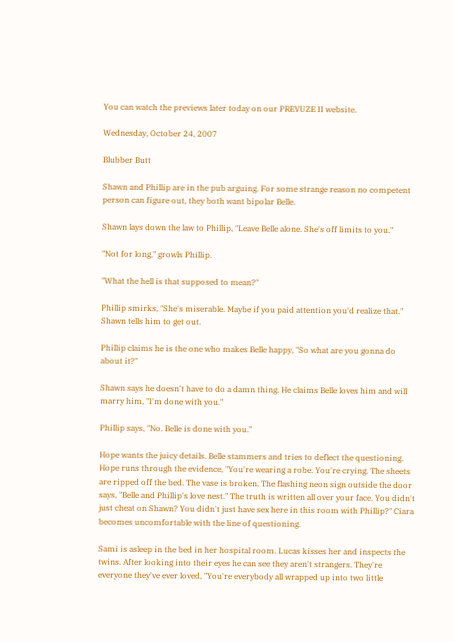You can watch the previews later today on our PREVUZE II website.

Wednesday, October 24, 2007

Blubber Butt

Shawn and Phillip are in the pub arguing. For some strange reason no competent person can figure out, they both want bipolar Belle.

Shawn lays down the law to Phillip, "Leave Belle alone. She's off limits to you."

"Not for long," growls Phillip.

"What the hell is that supposed to mean?"

Phillip smirks, "She's miserable. Maybe if you paid attention you'd realize that." Shawn tells him to get out.

Phillip claims he is the one who makes Belle happy, "So what are you gonna do about it?"

Shawn says he doesn't have to do a damn thing. He claims Belle loves him and will marry him, "I'm done with you."

Phillip says, "No. Belle is done with you."

Hope wants the juicy details. Belle stammers and tries to deflect the questioning. Hope runs through the evidence, "You're wearing a robe. You're crying. The sheets are ripped off the bed. The vase is broken. The flashing neon sign outside the door says, "Belle and Phillip's love nest." The truth is written all over your face. You didn't just cheat on Shawn? You didn't just have sex here in this room with Phillip?" Ciara becomes uncomfortable with the line of questioning.

Sami is asleep in the bed in her hospital room. Lucas kisses her and inspects the twins. After looking into their eyes he can see they aren't strangers. They're everyone they've ever loved, "You're everybody all wrapped up into two little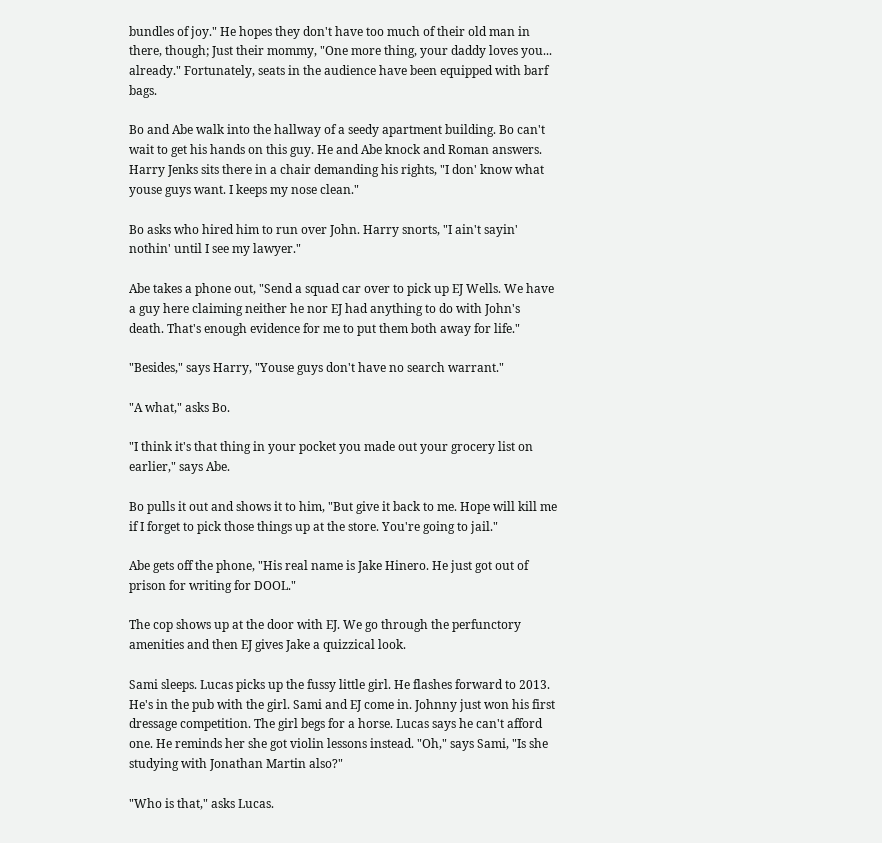bundles of joy." He hopes they don't have too much of their old man in there, though; Just their mommy, "One more thing, your daddy loves you... already." Fortunately, seats in the audience have been equipped with barf bags.

Bo and Abe walk into the hallway of a seedy apartment building. Bo can't wait to get his hands on this guy. He and Abe knock and Roman answers. Harry Jenks sits there in a chair demanding his rights, "I don' know what youse guys want. I keeps my nose clean."

Bo asks who hired him to run over John. Harry snorts, "I ain't sayin' nothin' until I see my lawyer."

Abe takes a phone out, "Send a squad car over to pick up EJ Wells. We have a guy here claiming neither he nor EJ had anything to do with John's death. That's enough evidence for me to put them both away for life."

"Besides," says Harry, "Youse guys don't have no search warrant."

"A what," asks Bo.

"I think it's that thing in your pocket you made out your grocery list on earlier," says Abe.

Bo pulls it out and shows it to him, "But give it back to me. Hope will kill me if I forget to pick those things up at the store. You're going to jail."

Abe gets off the phone, "His real name is Jake Hinero. He just got out of prison for writing for DOOL."

The cop shows up at the door with EJ. We go through the perfunctory amenities and then EJ gives Jake a quizzical look.

Sami sleeps. Lucas picks up the fussy little girl. He flashes forward to 2013. He's in the pub with the girl. Sami and EJ come in. Johnny just won his first dressage competition. The girl begs for a horse. Lucas says he can't afford one. He reminds her she got violin lessons instead. "Oh," says Sami, "Is she studying with Jonathan Martin also?"

"Who is that," asks Lucas.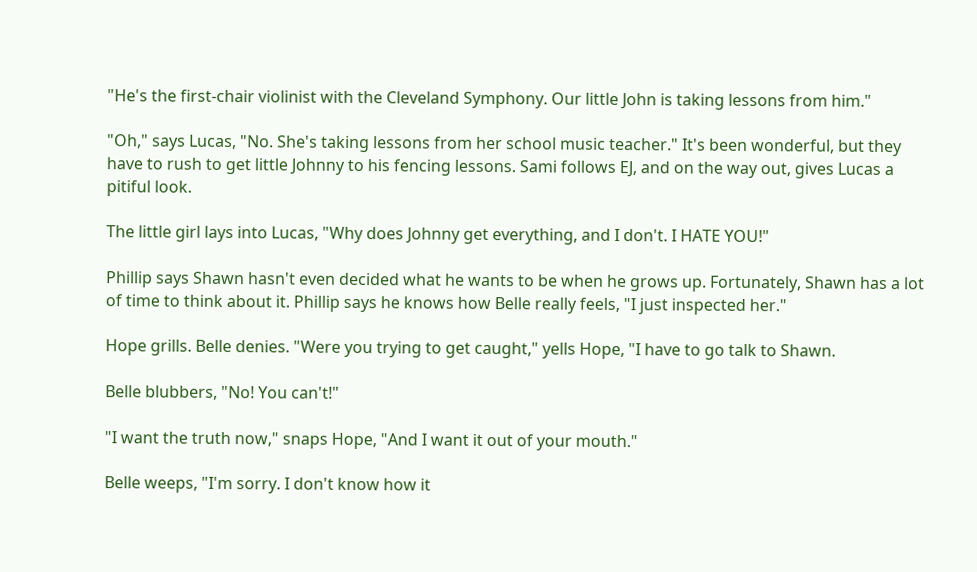"He's the first-chair violinist with the Cleveland Symphony. Our little John is taking lessons from him."

"Oh," says Lucas, "No. She's taking lessons from her school music teacher." It's been wonderful, but they have to rush to get little Johnny to his fencing lessons. Sami follows EJ, and on the way out, gives Lucas a pitiful look.

The little girl lays into Lucas, "Why does Johnny get everything, and I don't. I HATE YOU!"

Phillip says Shawn hasn't even decided what he wants to be when he grows up. Fortunately, Shawn has a lot of time to think about it. Phillip says he knows how Belle really feels, "I just inspected her."

Hope grills. Belle denies. "Were you trying to get caught," yells Hope, "I have to go talk to Shawn.

Belle blubbers, "No! You can't!"

"I want the truth now," snaps Hope, "And I want it out of your mouth."

Belle weeps, "I'm sorry. I don't know how it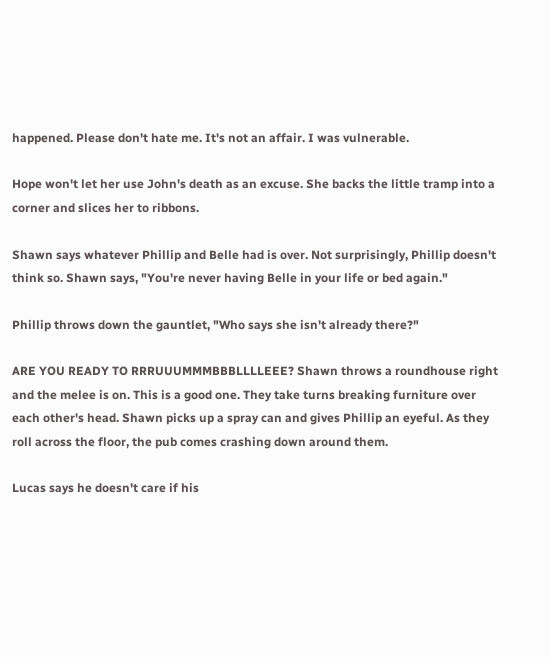happened. Please don't hate me. It's not an affair. I was vulnerable.

Hope won't let her use John's death as an excuse. She backs the little tramp into a corner and slices her to ribbons.

Shawn says whatever Phillip and Belle had is over. Not surprisingly, Phillip doesn't think so. Shawn says, "You're never having Belle in your life or bed again."

Phillip throws down the gauntlet, "Who says she isn't already there?"

ARE YOU READY TO RRRUUUMMMBBBLLLLEEE? Shawn throws a roundhouse right and the melee is on. This is a good one. They take turns breaking furniture over each other's head. Shawn picks up a spray can and gives Phillip an eyeful. As they roll across the floor, the pub comes crashing down around them.

Lucas says he doesn't care if his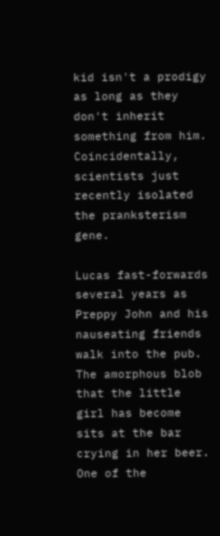kid isn't a prodigy as long as they don't inherit something from him. Coincidentally, scientists just recently isolated the pranksterism gene.

Lucas fast-forwards several years as Preppy John and his nauseating friends walk into the pub. The amorphous blob that the little girl has become sits at the bar crying in her beer. One of the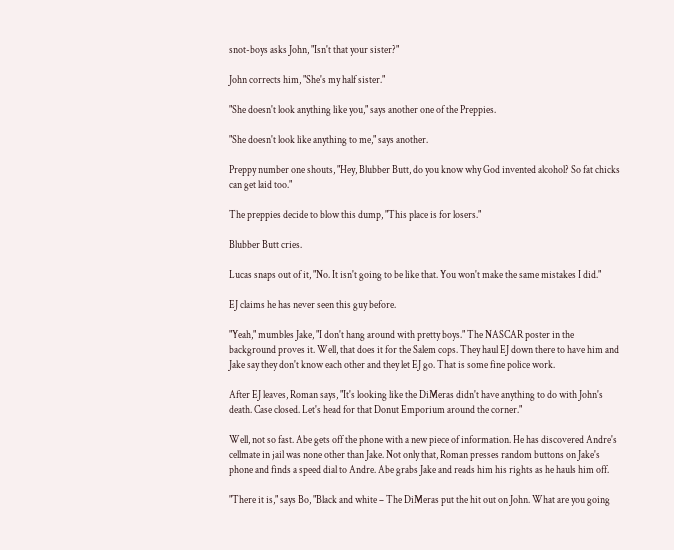snot-boys asks John, "Isn't that your sister?"

John corrects him, "She's my half sister."

"She doesn't look anything like you," says another one of the Preppies.

"She doesn't look like anything to me," says another.

Preppy number one shouts, "Hey, Blubber Butt, do you know why God invented alcohol? So fat chicks can get laid too."

The preppies decide to blow this dump, "This place is for losers."

Blubber Butt cries.

Lucas snaps out of it, "No. It isn't going to be like that. You won't make the same mistakes I did."

EJ claims he has never seen this guy before.

"Yeah," mumbles Jake, "I don't hang around with pretty boys." The NASCAR poster in the background proves it. Well, that does it for the Salem cops. They haul EJ down there to have him and Jake say they don't know each other and they let EJ go. That is some fine police work.

After EJ leaves, Roman says, "It's looking like the DiMeras didn't have anything to do with John's death. Case closed. Let's head for that Donut Emporium around the corner."

Well, not so fast. Abe gets off the phone with a new piece of information. He has discovered Andre's cellmate in jail was none other than Jake. Not only that, Roman presses random buttons on Jake's phone and finds a speed dial to Andre. Abe grabs Jake and reads him his rights as he hauls him off.

"There it is," says Bo, "Black and white – The DiMeras put the hit out on John. What are you going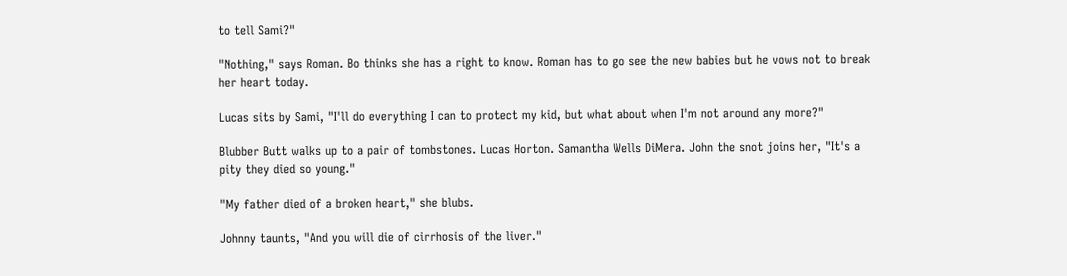to tell Sami?"

"Nothing," says Roman. Bo thinks she has a right to know. Roman has to go see the new babies but he vows not to break her heart today.

Lucas sits by Sami, "I'll do everything I can to protect my kid, but what about when I'm not around any more?"

Blubber Butt walks up to a pair of tombstones. Lucas Horton. Samantha Wells DiMera. John the snot joins her, "It's a pity they died so young."

"My father died of a broken heart," she blubs.

Johnny taunts, "And you will die of cirrhosis of the liver."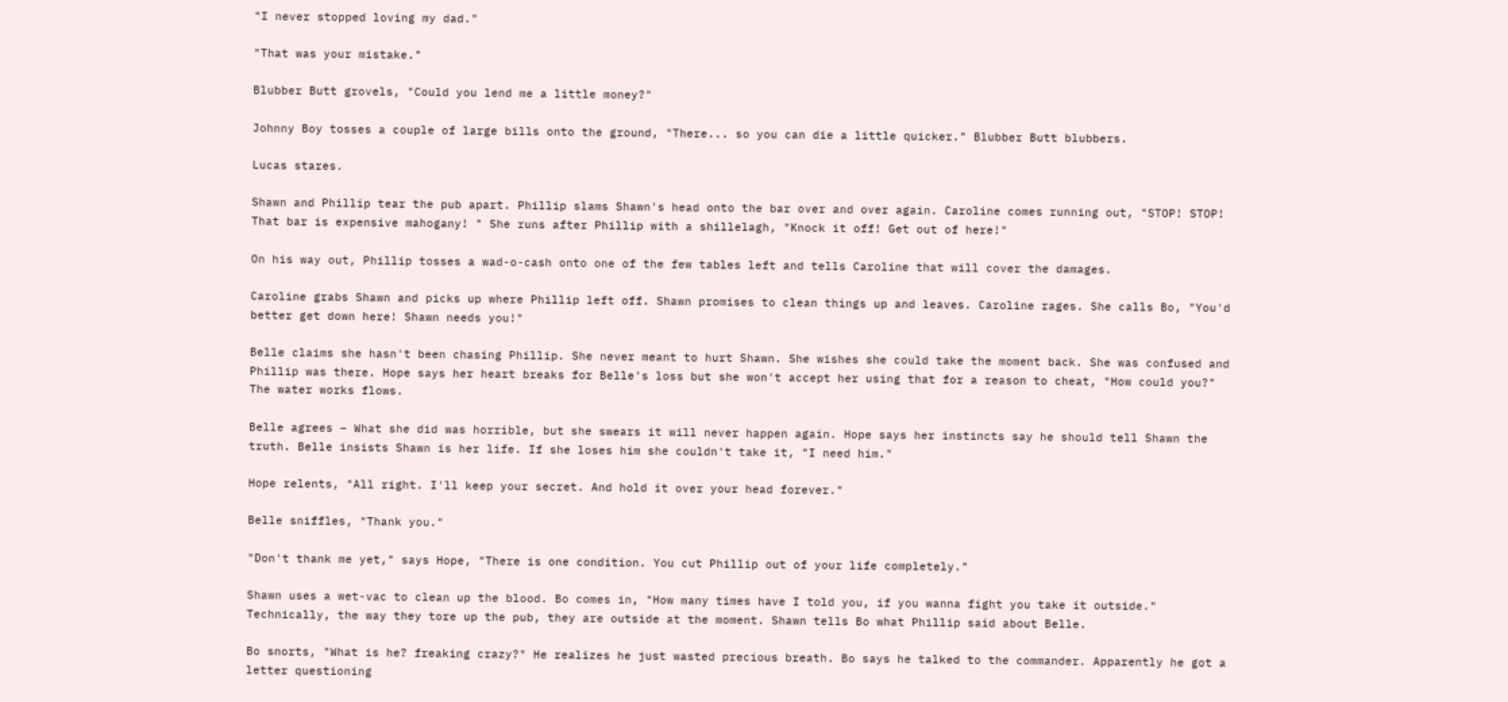"I never stopped loving my dad."

"That was your mistake."

Blubber Butt grovels, "Could you lend me a little money?"

Johnny Boy tosses a couple of large bills onto the ground, "There... so you can die a little quicker." Blubber Butt blubbers.

Lucas stares.

Shawn and Phillip tear the pub apart. Phillip slams Shawn's head onto the bar over and over again. Caroline comes running out, "STOP! STOP! That bar is expensive mahogany! " She runs after Phillip with a shillelagh, "Knock it off! Get out of here!"

On his way out, Phillip tosses a wad-o-cash onto one of the few tables left and tells Caroline that will cover the damages.

Caroline grabs Shawn and picks up where Phillip left off. Shawn promises to clean things up and leaves. Caroline rages. She calls Bo, "You'd better get down here! Shawn needs you!"

Belle claims she hasn't been chasing Phillip. She never meant to hurt Shawn. She wishes she could take the moment back. She was confused and Phillip was there. Hope says her heart breaks for Belle's loss but she won't accept her using that for a reason to cheat, "How could you?" The water works flows.

Belle agrees – What she did was horrible, but she swears it will never happen again. Hope says her instincts say he should tell Shawn the truth. Belle insists Shawn is her life. If she loses him she couldn't take it, "I need him."

Hope relents, "All right. I'll keep your secret. And hold it over your head forever."

Belle sniffles, "Thank you."

"Don't thank me yet," says Hope, "There is one condition. You cut Phillip out of your life completely."

Shawn uses a wet-vac to clean up the blood. Bo comes in, "How many times have I told you, if you wanna fight you take it outside." Technically, the way they tore up the pub, they are outside at the moment. Shawn tells Bo what Phillip said about Belle.

Bo snorts, "What is he? freaking crazy?" He realizes he just wasted precious breath. Bo says he talked to the commander. Apparently he got a letter questioning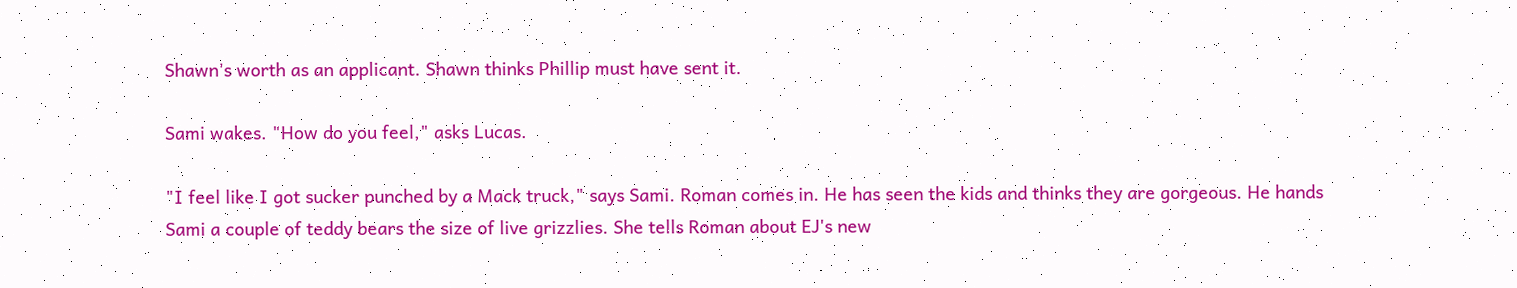Shawn's worth as an applicant. Shawn thinks Phillip must have sent it.

Sami wakes. "How do you feel," asks Lucas.

"I feel like I got sucker punched by a Mack truck," says Sami. Roman comes in. He has seen the kids and thinks they are gorgeous. He hands Sami a couple of teddy bears the size of live grizzlies. She tells Roman about EJ's new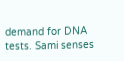demand for DNA tests. Sami senses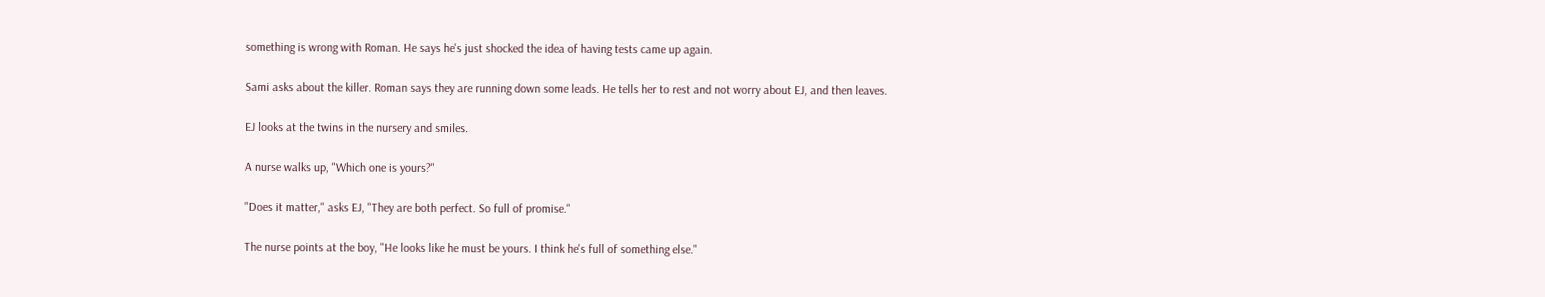something is wrong with Roman. He says he's just shocked the idea of having tests came up again.

Sami asks about the killer. Roman says they are running down some leads. He tells her to rest and not worry about EJ, and then leaves.

EJ looks at the twins in the nursery and smiles.

A nurse walks up, "Which one is yours?"

"Does it matter," asks EJ, "They are both perfect. So full of promise."

The nurse points at the boy, "He looks like he must be yours. I think he's full of something else."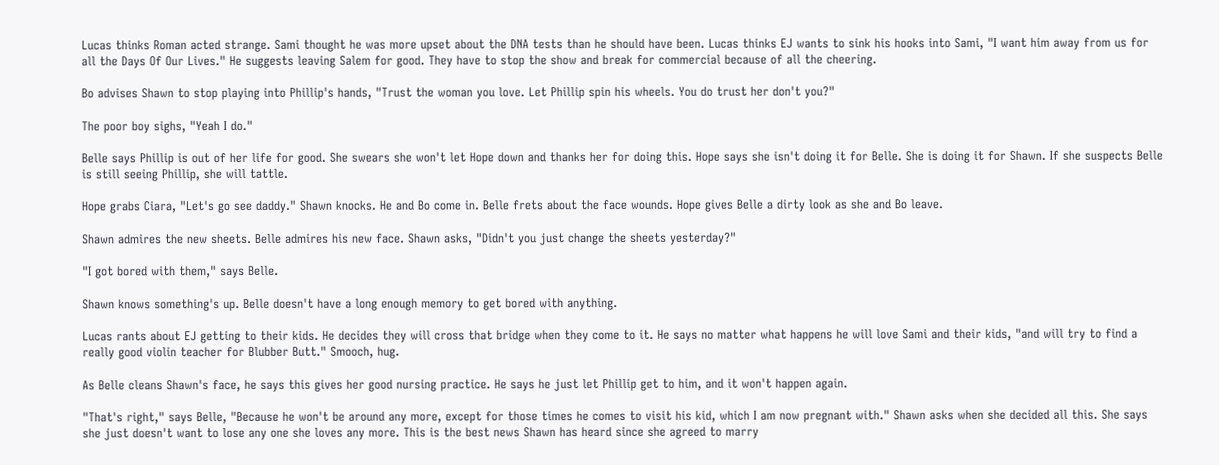Lucas thinks Roman acted strange. Sami thought he was more upset about the DNA tests than he should have been. Lucas thinks EJ wants to sink his hooks into Sami, "I want him away from us for all the Days Of Our Lives." He suggests leaving Salem for good. They have to stop the show and break for commercial because of all the cheering.

Bo advises Shawn to stop playing into Phillip's hands, "Trust the woman you love. Let Phillip spin his wheels. You do trust her don't you?"

The poor boy sighs, "Yeah I do."

Belle says Phillip is out of her life for good. She swears she won't let Hope down and thanks her for doing this. Hope says she isn't doing it for Belle. She is doing it for Shawn. If she suspects Belle is still seeing Phillip, she will tattle.

Hope grabs Ciara, "Let's go see daddy." Shawn knocks. He and Bo come in. Belle frets about the face wounds. Hope gives Belle a dirty look as she and Bo leave.

Shawn admires the new sheets. Belle admires his new face. Shawn asks, "Didn't you just change the sheets yesterday?"

"I got bored with them," says Belle.

Shawn knows something's up. Belle doesn't have a long enough memory to get bored with anything.

Lucas rants about EJ getting to their kids. He decides they will cross that bridge when they come to it. He says no matter what happens he will love Sami and their kids, "and will try to find a really good violin teacher for Blubber Butt." Smooch, hug.

As Belle cleans Shawn's face, he says this gives her good nursing practice. He says he just let Phillip get to him, and it won't happen again.

"That's right," says Belle, "Because he won't be around any more, except for those times he comes to visit his kid, which I am now pregnant with." Shawn asks when she decided all this. She says she just doesn't want to lose any one she loves any more. This is the best news Shawn has heard since she agreed to marry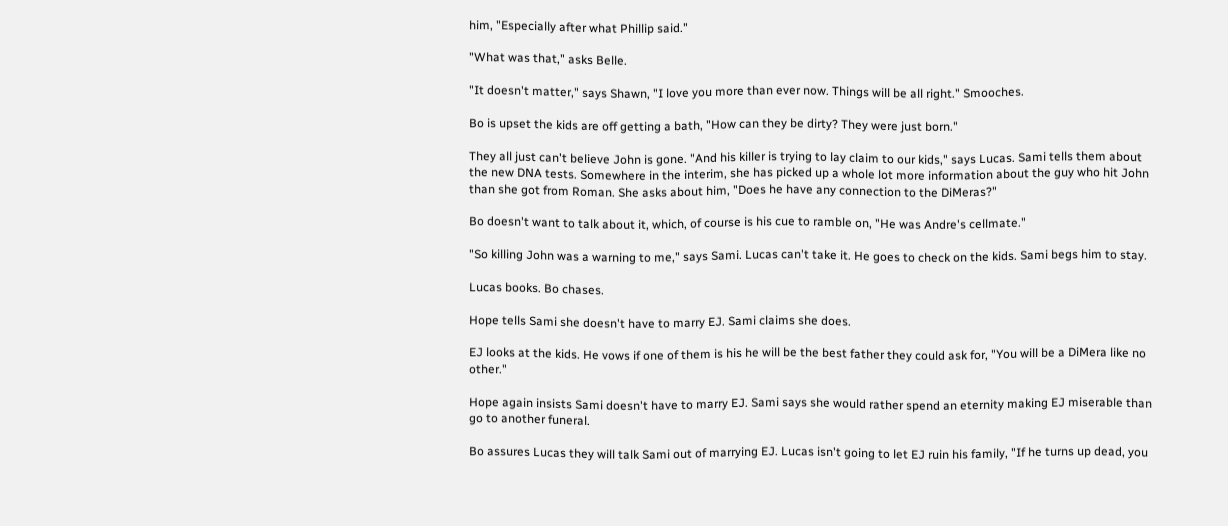him, "Especially after what Phillip said."

"What was that," asks Belle.

"It doesn't matter," says Shawn, "I love you more than ever now. Things will be all right." Smooches.

Bo is upset the kids are off getting a bath, "How can they be dirty? They were just born."

They all just can't believe John is gone. "And his killer is trying to lay claim to our kids," says Lucas. Sami tells them about the new DNA tests. Somewhere in the interim, she has picked up a whole lot more information about the guy who hit John than she got from Roman. She asks about him, "Does he have any connection to the DiMeras?"

Bo doesn't want to talk about it, which, of course is his cue to ramble on, "He was Andre's cellmate."

"So killing John was a warning to me," says Sami. Lucas can't take it. He goes to check on the kids. Sami begs him to stay.

Lucas books. Bo chases.

Hope tells Sami she doesn't have to marry EJ. Sami claims she does.

EJ looks at the kids. He vows if one of them is his he will be the best father they could ask for, "You will be a DiMera like no other."

Hope again insists Sami doesn't have to marry EJ. Sami says she would rather spend an eternity making EJ miserable than go to another funeral.

Bo assures Lucas they will talk Sami out of marrying EJ. Lucas isn't going to let EJ ruin his family, "If he turns up dead, you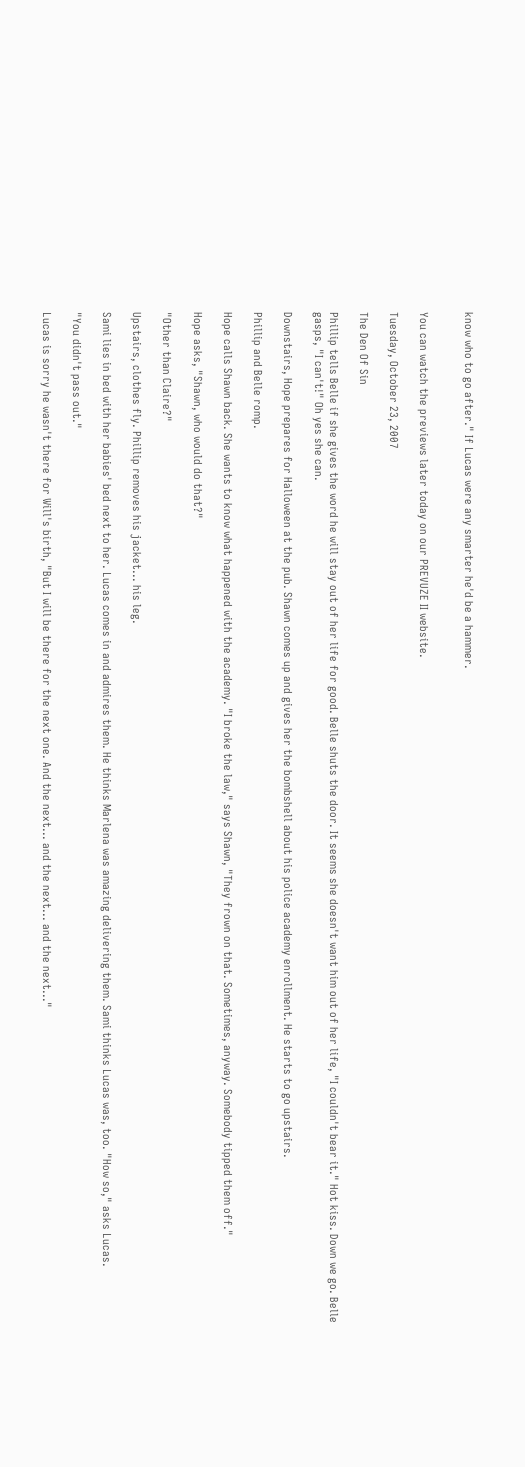know who to go after." If Lucas were any smarter he'd be a hammer.


You can watch the previews later today on our PREVUZE II website.

Tuesday, October 23, 2007

The Den Of Sin

Phillip tells Belle if she gives the word he will stay out of her life for good. Belle shuts the door. It seems she doesn't want him out of her life, "I couldn't bear it." Hot kiss. Down we go. Belle gasps, "I can't!" Oh yes she can.

Downstairs, Hope prepares for Halloween at the pub. Shawn comes up and gives her the bombshell about his police academy enrollment. He starts to go upstairs.

Phillip and Belle romp.

Hope calls Shawn back. She wants to know what happened with the academy. "I broke the law," says Shawn, "They frown on that. Sometimes, anyway. Somebody tipped them off."

Hope asks, "Shawn, who would do that?"

"Other than Claire?"

Upstairs, clothes fly. Phillip removes his jacket... his leg.

Sami lies in bed with her babies' bed next to her. Lucas comes in and admires them. He thinks Marlena was amazing delivering them. Sami thinks Lucas was, too. "How so," asks Lucas.

"You didn't pass out."

Lucas is sorry he wasn't there for Will's birth, "But I will be there for the next one. And the next... and the next... and the next..."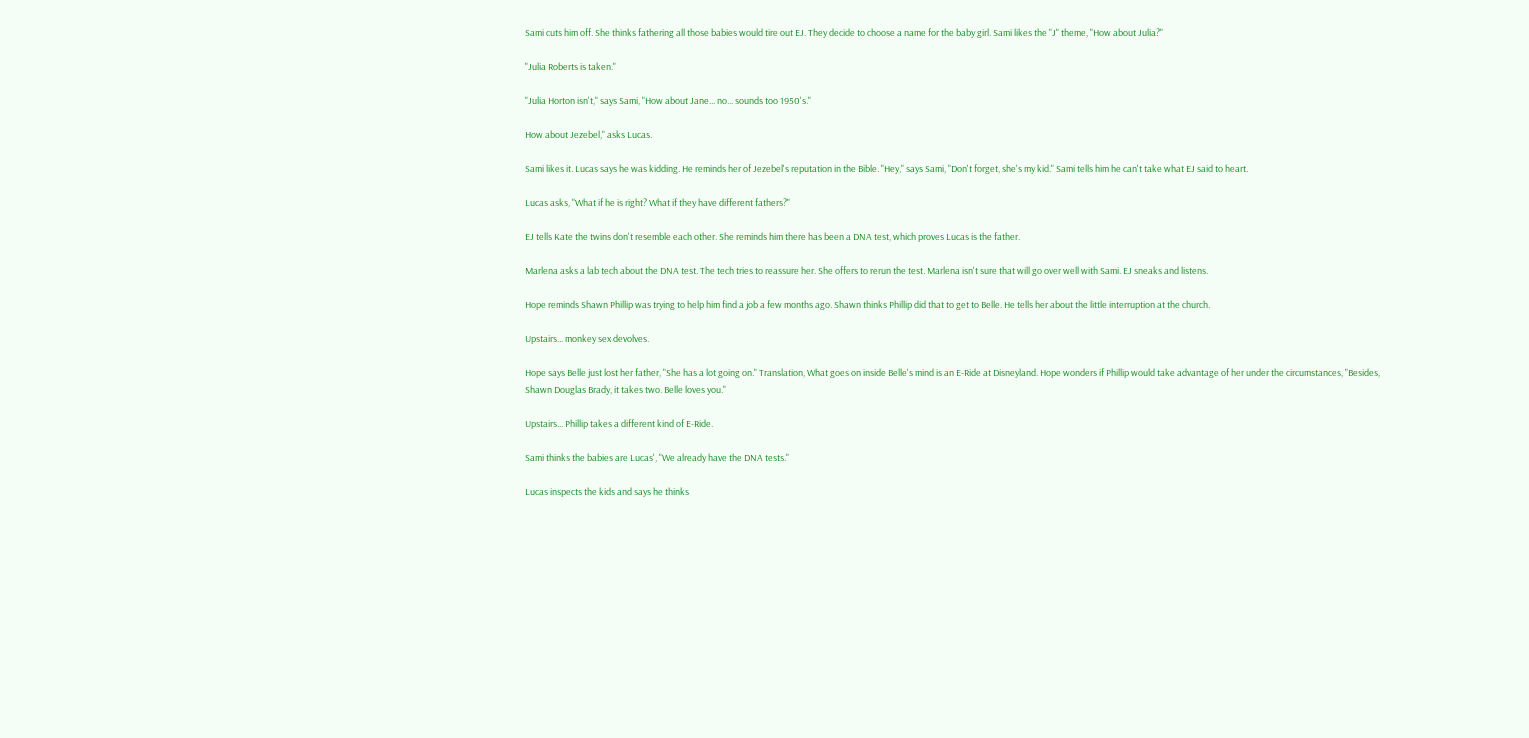Sami cuts him off. She thinks fathering all those babies would tire out EJ. They decide to choose a name for the baby girl. Sami likes the "J" theme, "How about Julia?"

"Julia Roberts is taken."

"Julia Horton isn't," says Sami, "How about Jane... no... sounds too 1950's."

How about Jezebel," asks Lucas.

Sami likes it. Lucas says he was kidding. He reminds her of Jezebel's reputation in the Bible. "Hey," says Sami, "Don't forget, she's my kid." Sami tells him he can't take what EJ said to heart.

Lucas asks, "What if he is right? What if they have different fathers?"

EJ tells Kate the twins don't resemble each other. She reminds him there has been a DNA test, which proves Lucas is the father.

Marlena asks a lab tech about the DNA test. The tech tries to reassure her. She offers to rerun the test. Marlena isn't sure that will go over well with Sami. EJ sneaks and listens.

Hope reminds Shawn Phillip was trying to help him find a job a few months ago. Shawn thinks Phillip did that to get to Belle. He tells her about the little interruption at the church.

Upstairs... monkey sex devolves.

Hope says Belle just lost her father, "She has a lot going on." Translation, What goes on inside Belle's mind is an E-Ride at Disneyland. Hope wonders if Phillip would take advantage of her under the circumstances, "Besides, Shawn Douglas Brady, it takes two. Belle loves you."

Upstairs... Phillip takes a different kind of E-Ride.

Sami thinks the babies are Lucas', "We already have the DNA tests."

Lucas inspects the kids and says he thinks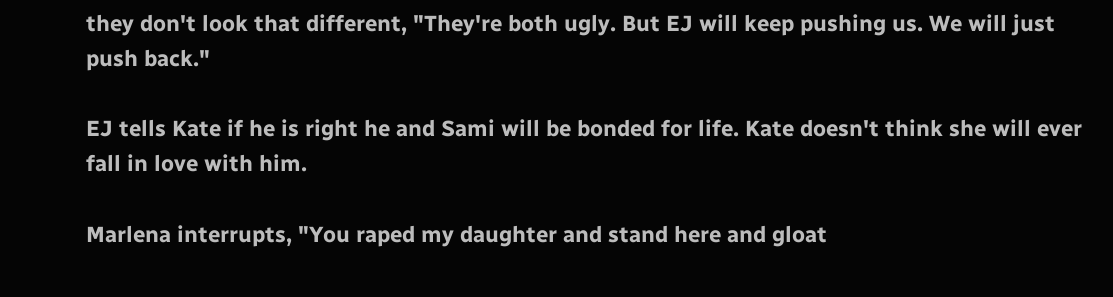they don't look that different, "They're both ugly. But EJ will keep pushing us. We will just push back."

EJ tells Kate if he is right he and Sami will be bonded for life. Kate doesn't think she will ever fall in love with him.

Marlena interrupts, "You raped my daughter and stand here and gloat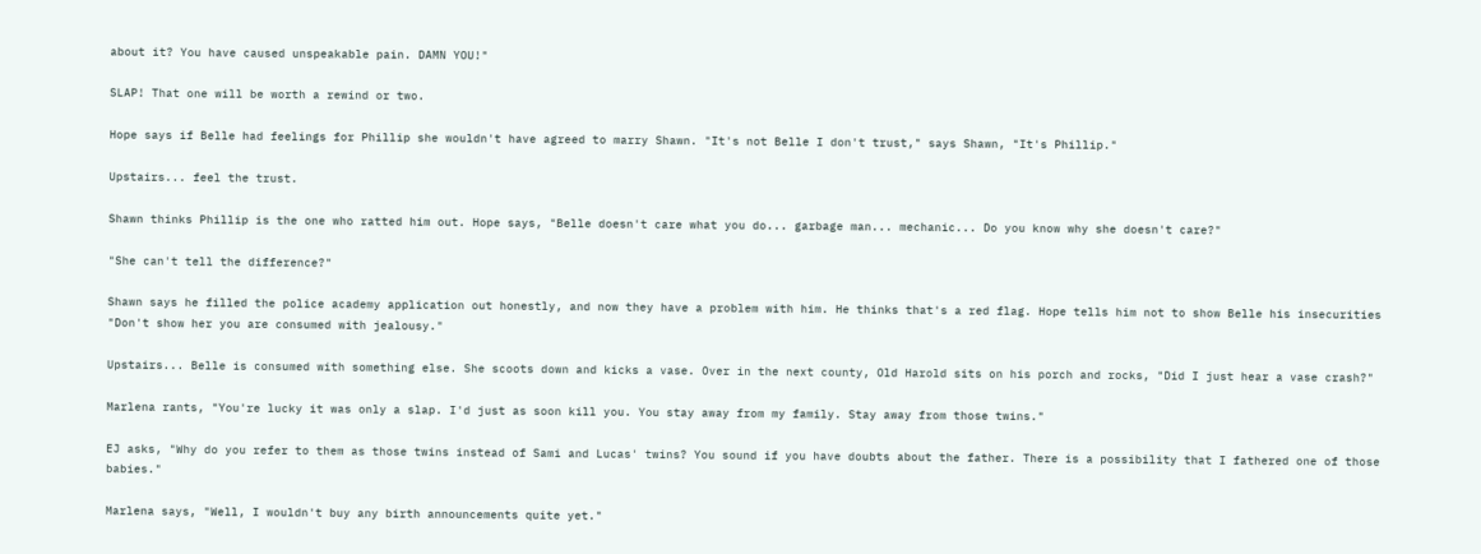about it? You have caused unspeakable pain. DAMN YOU!"

SLAP! That one will be worth a rewind or two.

Hope says if Belle had feelings for Phillip she wouldn't have agreed to marry Shawn. "It's not Belle I don't trust," says Shawn, "It's Phillip."

Upstairs... feel the trust.

Shawn thinks Phillip is the one who ratted him out. Hope says, "Belle doesn't care what you do... garbage man... mechanic... Do you know why she doesn't care?"

"She can't tell the difference?"

Shawn says he filled the police academy application out honestly, and now they have a problem with him. He thinks that's a red flag. Hope tells him not to show Belle his insecurities "Don't show her you are consumed with jealousy."

Upstairs... Belle is consumed with something else. She scoots down and kicks a vase. Over in the next county, Old Harold sits on his porch and rocks, "Did I just hear a vase crash?"

Marlena rants, "You're lucky it was only a slap. I'd just as soon kill you. You stay away from my family. Stay away from those twins."

EJ asks, "Why do you refer to them as those twins instead of Sami and Lucas' twins? You sound if you have doubts about the father. There is a possibility that I fathered one of those babies."

Marlena says, "Well, I wouldn't buy any birth announcements quite yet."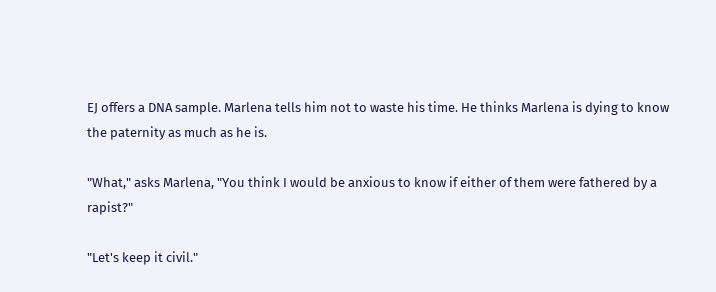EJ offers a DNA sample. Marlena tells him not to waste his time. He thinks Marlena is dying to know the paternity as much as he is.

"What," asks Marlena, "You think I would be anxious to know if either of them were fathered by a rapist?"

"Let's keep it civil."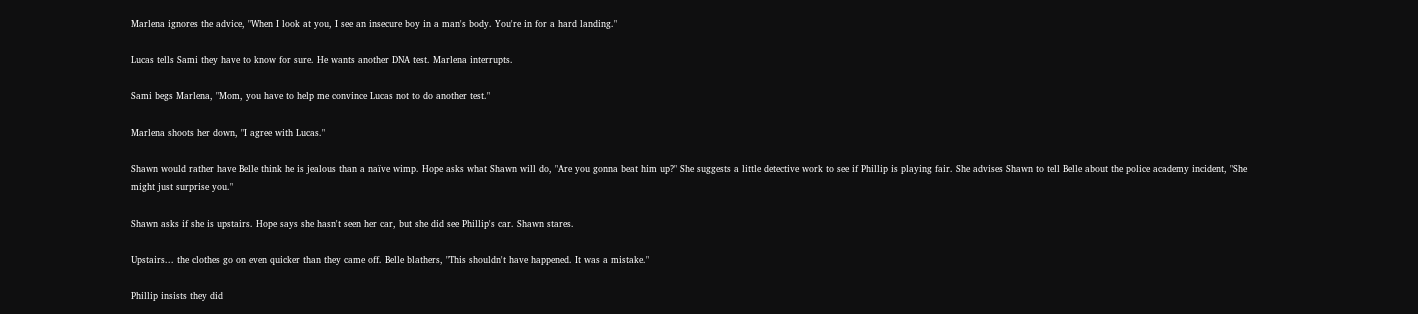Marlena ignores the advice, "When I look at you, I see an insecure boy in a man's body. You're in for a hard landing."

Lucas tells Sami they have to know for sure. He wants another DNA test. Marlena interrupts.

Sami begs Marlena, "Mom, you have to help me convince Lucas not to do another test."

Marlena shoots her down, "I agree with Lucas."

Shawn would rather have Belle think he is jealous than a naïve wimp. Hope asks what Shawn will do, "Are you gonna beat him up?" She suggests a little detective work to see if Phillip is playing fair. She advises Shawn to tell Belle about the police academy incident, "She might just surprise you."

Shawn asks if she is upstairs. Hope says she hasn't seen her car, but she did see Phillip's car. Shawn stares.

Upstairs... the clothes go on even quicker than they came off. Belle blathers, "This shouldn't have happened. It was a mistake."

Phillip insists they did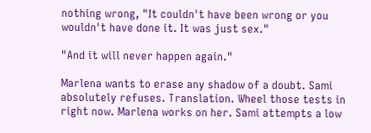nothing wrong, "It couldn't have been wrong or you wouldn't have done it. It was just sex."

"And it will never happen again."

Marlena wants to erase any shadow of a doubt. Sami absolutely refuses. Translation. Wheel those tests in right now. Marlena works on her. Sami attempts a low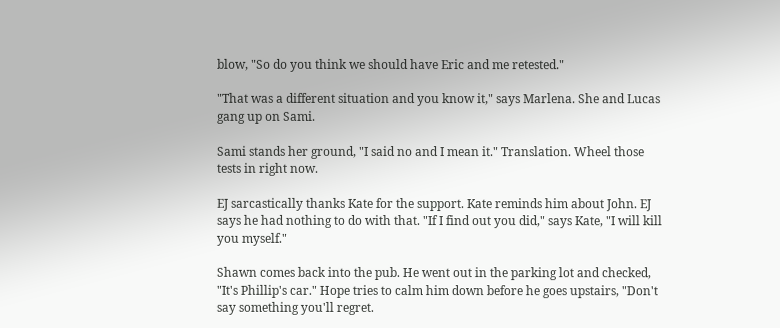blow, "So do you think we should have Eric and me retested."

"That was a different situation and you know it," says Marlena. She and Lucas gang up on Sami.

Sami stands her ground, "I said no and I mean it." Translation. Wheel those tests in right now.

EJ sarcastically thanks Kate for the support. Kate reminds him about John. EJ says he had nothing to do with that. "If I find out you did," says Kate, "I will kill you myself."

Shawn comes back into the pub. He went out in the parking lot and checked, "It's Phillip's car." Hope tries to calm him down before he goes upstairs, "Don't say something you'll regret.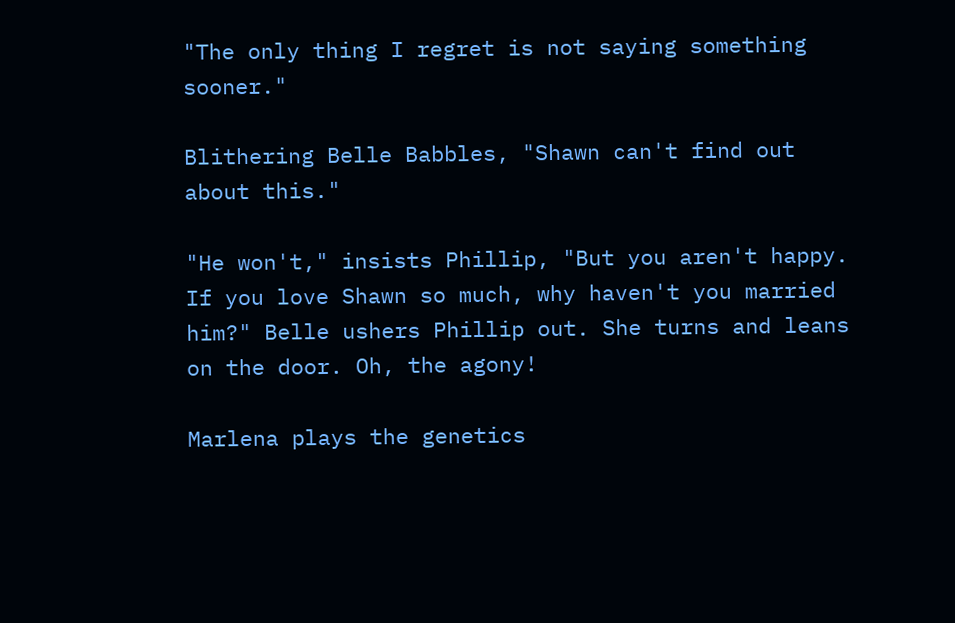"The only thing I regret is not saying something sooner."

Blithering Belle Babbles, "Shawn can't find out about this."

"He won't," insists Phillip, "But you aren't happy. If you love Shawn so much, why haven't you married him?" Belle ushers Phillip out. She turns and leans on the door. Oh, the agony!

Marlena plays the genetics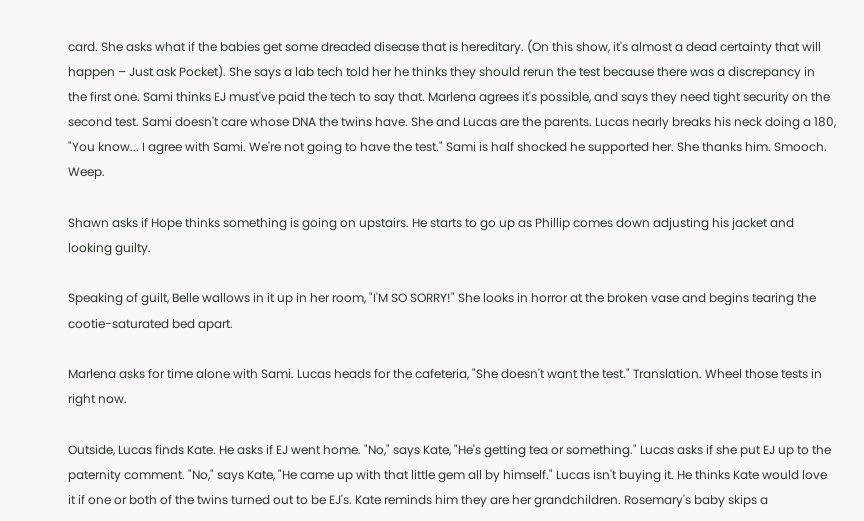card. She asks what if the babies get some dreaded disease that is hereditary. (On this show, it's almost a dead certainty that will happen – Just ask Pocket). She says a lab tech told her he thinks they should rerun the test because there was a discrepancy in the first one. Sami thinks EJ must've paid the tech to say that. Marlena agrees it's possible, and says they need tight security on the second test. Sami doesn't care whose DNA the twins have. She and Lucas are the parents. Lucas nearly breaks his neck doing a 180, "You know... I agree with Sami. We're not going to have the test." Sami is half shocked he supported her. She thanks him. Smooch. Weep.

Shawn asks if Hope thinks something is going on upstairs. He starts to go up as Phillip comes down adjusting his jacket and looking guilty.

Speaking of guilt, Belle wallows in it up in her room, "I'M SO SORRY!" She looks in horror at the broken vase and begins tearing the cootie-saturated bed apart.

Marlena asks for time alone with Sami. Lucas heads for the cafeteria, "She doesn't want the test." Translation. Wheel those tests in right now.

Outside, Lucas finds Kate. He asks if EJ went home. "No," says Kate, "He's getting tea or something." Lucas asks if she put EJ up to the paternity comment. "No," says Kate, "He came up with that little gem all by himself." Lucas isn't buying it. He thinks Kate would love it if one or both of the twins turned out to be EJ's. Kate reminds him they are her grandchildren. Rosemary's baby skips a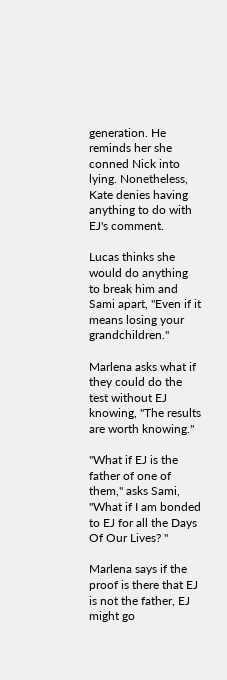generation. He reminds her she conned Nick into lying. Nonetheless, Kate denies having anything to do with EJ's comment.

Lucas thinks she would do anything to break him and Sami apart, "Even if it means losing your grandchildren."

Marlena asks what if they could do the test without EJ knowing, "The results are worth knowing."

"What if EJ is the father of one of them," asks Sami, "What if I am bonded to EJ for all the Days Of Our Lives? "

Marlena says if the proof is there that EJ is not the father, EJ might go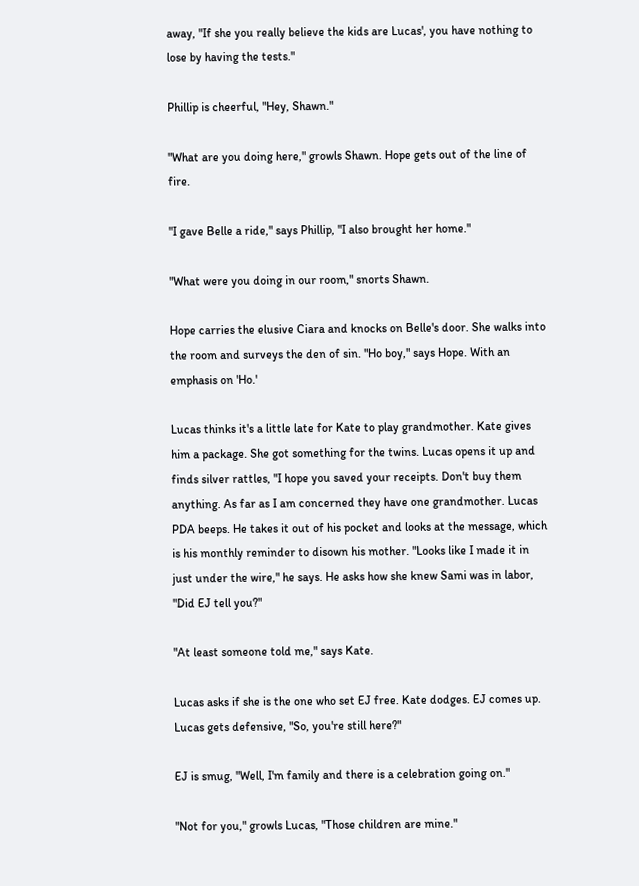away, "If she you really believe the kids are Lucas', you have nothing to lose by having the tests."

Phillip is cheerful, "Hey, Shawn."

"What are you doing here," growls Shawn. Hope gets out of the line of fire.

"I gave Belle a ride," says Phillip, "I also brought her home."

"What were you doing in our room," snorts Shawn.

Hope carries the elusive Ciara and knocks on Belle's door. She walks into the room and surveys the den of sin. "Ho boy," says Hope. With an emphasis on 'Ho.'

Lucas thinks it's a little late for Kate to play grandmother. Kate gives him a package. She got something for the twins. Lucas opens it up and finds silver rattles, "I hope you saved your receipts. Don't buy them anything. As far as I am concerned they have one grandmother. Lucas PDA beeps. He takes it out of his pocket and looks at the message, which is his monthly reminder to disown his mother. "Looks like I made it in just under the wire," he says. He asks how she knew Sami was in labor, "Did EJ tell you?"

"At least someone told me," says Kate.

Lucas asks if she is the one who set EJ free. Kate dodges. EJ comes up. Lucas gets defensive, "So, you're still here?"

EJ is smug, "Well, I'm family and there is a celebration going on."

"Not for you," growls Lucas, "Those children are mine."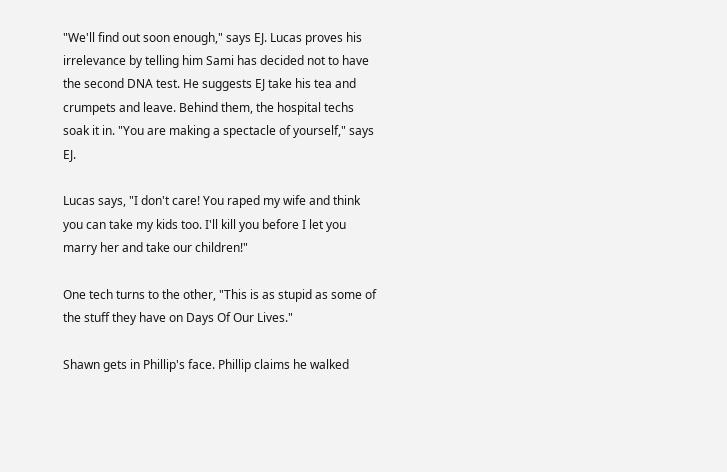"We'll find out soon enough," says EJ. Lucas proves his irrelevance by telling him Sami has decided not to have the second DNA test. He suggests EJ take his tea and crumpets and leave. Behind them, the hospital techs soak it in. "You are making a spectacle of yourself," says EJ.

Lucas says, "I don't care! You raped my wife and think you can take my kids too. I'll kill you before I let you marry her and take our children!"

One tech turns to the other, "This is as stupid as some of the stuff they have on Days Of Our Lives."

Shawn gets in Phillip's face. Phillip claims he walked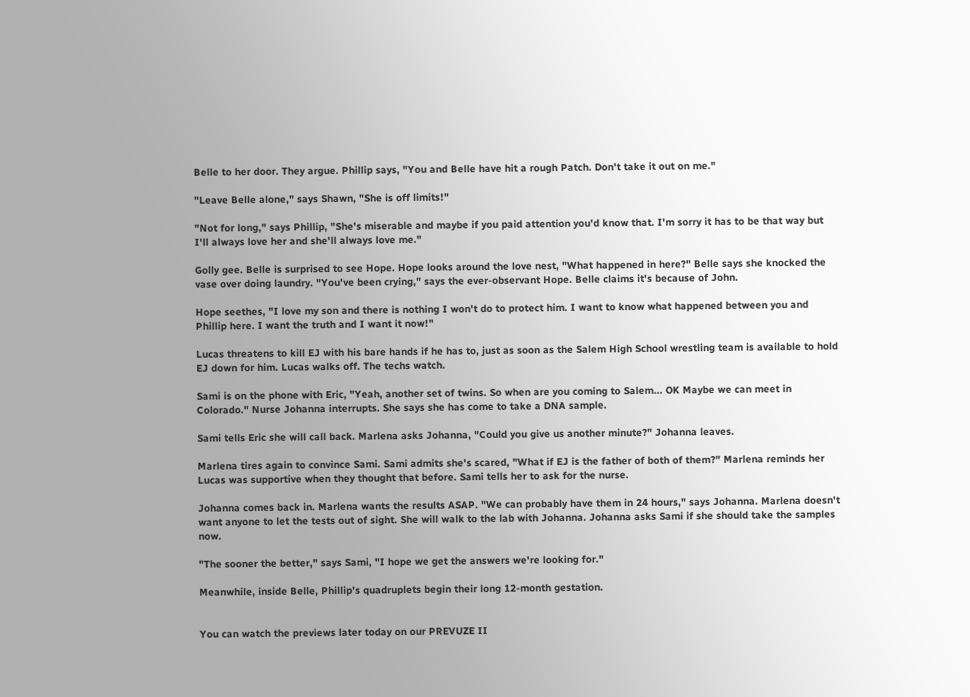Belle to her door. They argue. Phillip says, "You and Belle have hit a rough Patch. Don't take it out on me."

"Leave Belle alone," says Shawn, "She is off limits!"

"Not for long," says Phillip, "She's miserable and maybe if you paid attention you'd know that. I'm sorry it has to be that way but I'll always love her and she'll always love me."

Golly gee. Belle is surprised to see Hope. Hope looks around the love nest, "What happened in here?" Belle says she knocked the vase over doing laundry. "You've been crying," says the ever-observant Hope. Belle claims it's because of John.

Hope seethes, "I love my son and there is nothing I won't do to protect him. I want to know what happened between you and Phillip here. I want the truth and I want it now!"

Lucas threatens to kill EJ with his bare hands if he has to, just as soon as the Salem High School wrestling team is available to hold EJ down for him. Lucas walks off. The techs watch.

Sami is on the phone with Eric, "Yeah, another set of twins. So when are you coming to Salem... OK Maybe we can meet in Colorado." Nurse Johanna interrupts. She says she has come to take a DNA sample.

Sami tells Eric she will call back. Marlena asks Johanna, "Could you give us another minute?" Johanna leaves.

Marlena tires again to convince Sami. Sami admits she's scared, "What if EJ is the father of both of them?" Marlena reminds her Lucas was supportive when they thought that before. Sami tells her to ask for the nurse.

Johanna comes back in. Marlena wants the results ASAP. "We can probably have them in 24 hours," says Johanna. Marlena doesn't want anyone to let the tests out of sight. She will walk to the lab with Johanna. Johanna asks Sami if she should take the samples now.

"The sooner the better," says Sami, "I hope we get the answers we're looking for."

Meanwhile, inside Belle, Phillip's quadruplets begin their long 12-month gestation.


You can watch the previews later today on our PREVUZE II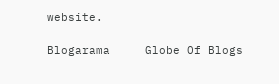website.

Blogarama     Globe Of Blogs